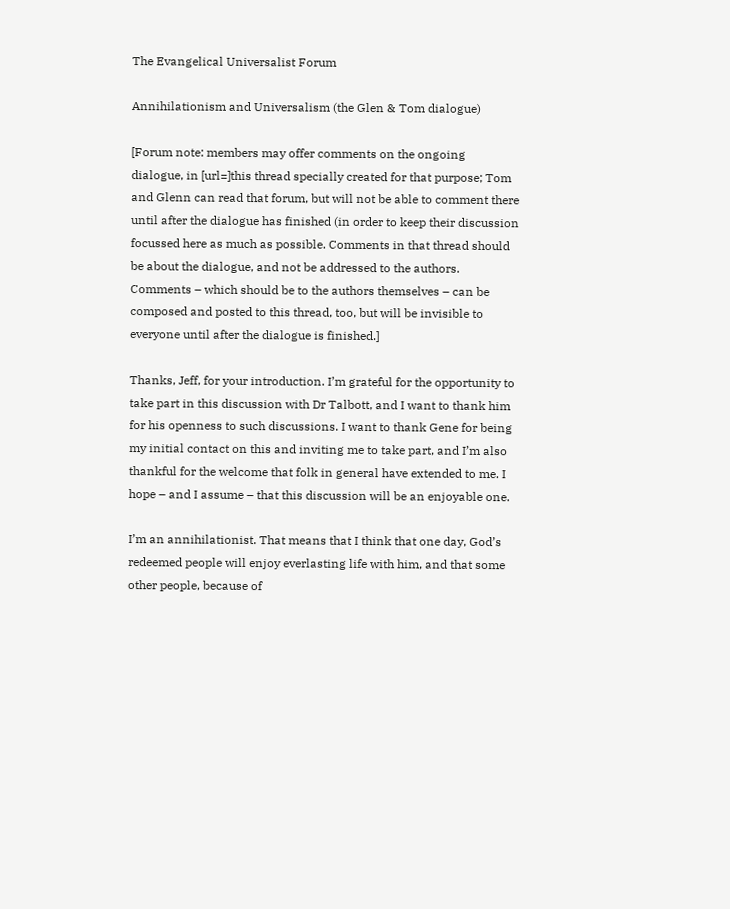The Evangelical Universalist Forum

Annihilationism and Universalism (the Glen & Tom dialogue)

[Forum note: members may offer comments on the ongoing dialogue, in [url=]this thread specially created for that purpose; Tom and Glenn can read that forum, but will not be able to comment there until after the dialogue has finished (in order to keep their discussion focussed here as much as possible. Comments in that thread should be about the dialogue, and not be addressed to the authors. Comments – which should be to the authors themselves – can be composed and posted to this thread, too, but will be invisible to everyone until after the dialogue is finished.]

Thanks, Jeff, for your introduction. I’m grateful for the opportunity to take part in this discussion with Dr Talbott, and I want to thank him for his openness to such discussions. I want to thank Gene for being my initial contact on this and inviting me to take part, and I’m also thankful for the welcome that folk in general have extended to me. I hope – and I assume – that this discussion will be an enjoyable one.

I’m an annihilationist. That means that I think that one day, God’s redeemed people will enjoy everlasting life with him, and that some other people, because of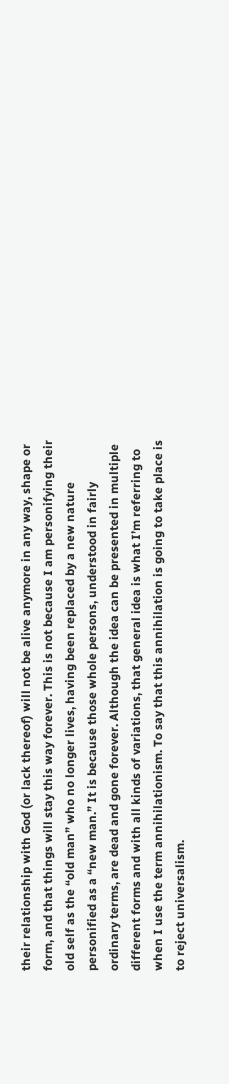their relationship with God (or lack thereof) will not be alive anymore in any way, shape or form, and that things will stay this way forever. This is not because I am personifying their old self as the “old man” who no longer lives, having been replaced by a new nature personified as a “new man.” It is because those whole persons, understood in fairly ordinary terms, are dead and gone forever. Although the idea can be presented in multiple different forms and with all kinds of variations, that general idea is what I’m referring to when I use the term annihilationism. To say that this annihilation is going to take place is to reject universalism.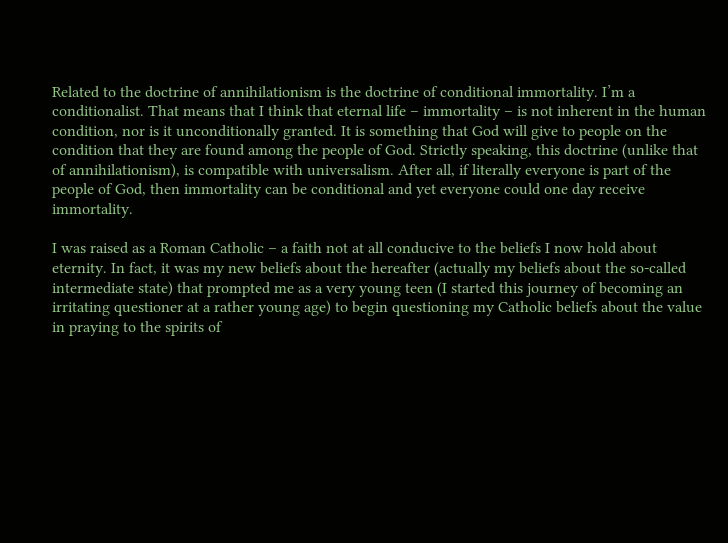Related to the doctrine of annihilationism is the doctrine of conditional immortality. I’m a conditionalist. That means that I think that eternal life – immortality – is not inherent in the human condition, nor is it unconditionally granted. It is something that God will give to people on the condition that they are found among the people of God. Strictly speaking, this doctrine (unlike that of annihilationism), is compatible with universalism. After all, if literally everyone is part of the people of God, then immortality can be conditional and yet everyone could one day receive immortality.

I was raised as a Roman Catholic – a faith not at all conducive to the beliefs I now hold about eternity. In fact, it was my new beliefs about the hereafter (actually my beliefs about the so-called intermediate state) that prompted me as a very young teen (I started this journey of becoming an irritating questioner at a rather young age) to begin questioning my Catholic beliefs about the value in praying to the spirits of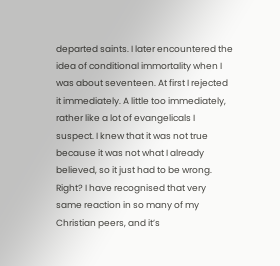departed saints. I later encountered the idea of conditional immortality when I was about seventeen. At first I rejected it immediately. A little too immediately, rather like a lot of evangelicals I suspect. I knew that it was not true because it was not what I already believed, so it just had to be wrong. Right? I have recognised that very same reaction in so many of my Christian peers, and it’s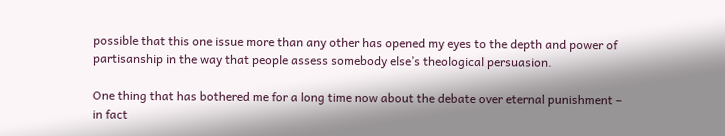possible that this one issue more than any other has opened my eyes to the depth and power of partisanship in the way that people assess somebody else’s theological persuasion.

One thing that has bothered me for a long time now about the debate over eternal punishment – in fact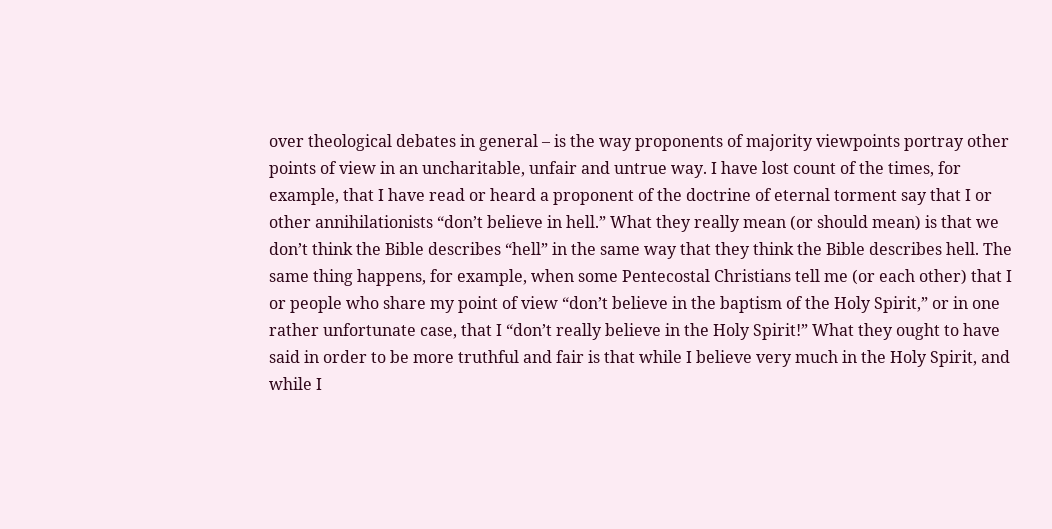over theological debates in general – is the way proponents of majority viewpoints portray other points of view in an uncharitable, unfair and untrue way. I have lost count of the times, for example, that I have read or heard a proponent of the doctrine of eternal torment say that I or other annihilationists “don’t believe in hell.” What they really mean (or should mean) is that we don’t think the Bible describes “hell” in the same way that they think the Bible describes hell. The same thing happens, for example, when some Pentecostal Christians tell me (or each other) that I or people who share my point of view “don’t believe in the baptism of the Holy Spirit,” or in one rather unfortunate case, that I “don’t really believe in the Holy Spirit!” What they ought to have said in order to be more truthful and fair is that while I believe very much in the Holy Spirit, and while I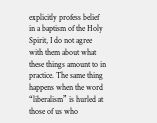explicitly profess belief in a baptism of the Holy Spirit, I do not agree with them about what these things amount to in practice. The same thing happens when the word “liberalism” is hurled at those of us who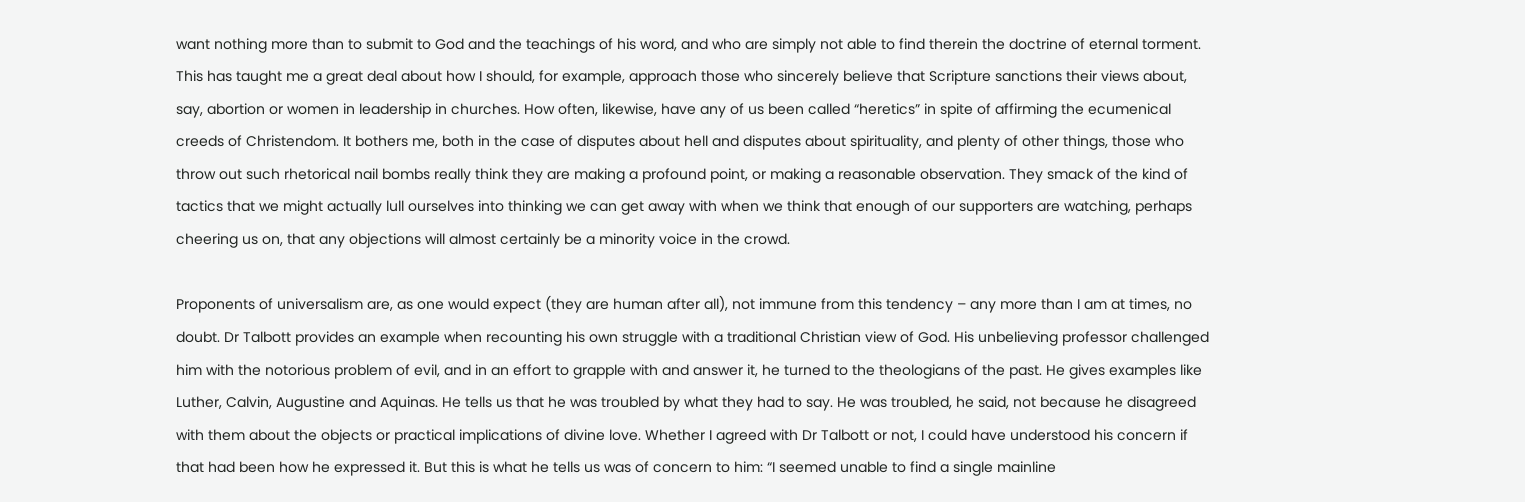want nothing more than to submit to God and the teachings of his word, and who are simply not able to find therein the doctrine of eternal torment. This has taught me a great deal about how I should, for example, approach those who sincerely believe that Scripture sanctions their views about, say, abortion or women in leadership in churches. How often, likewise, have any of us been called “heretics” in spite of affirming the ecumenical creeds of Christendom. It bothers me, both in the case of disputes about hell and disputes about spirituality, and plenty of other things, those who throw out such rhetorical nail bombs really think they are making a profound point, or making a reasonable observation. They smack of the kind of tactics that we might actually lull ourselves into thinking we can get away with when we think that enough of our supporters are watching, perhaps cheering us on, that any objections will almost certainly be a minority voice in the crowd.

Proponents of universalism are, as one would expect (they are human after all), not immune from this tendency – any more than I am at times, no doubt. Dr Talbott provides an example when recounting his own struggle with a traditional Christian view of God. His unbelieving professor challenged him with the notorious problem of evil, and in an effort to grapple with and answer it, he turned to the theologians of the past. He gives examples like Luther, Calvin, Augustine and Aquinas. He tells us that he was troubled by what they had to say. He was troubled, he said, not because he disagreed with them about the objects or practical implications of divine love. Whether I agreed with Dr Talbott or not, I could have understood his concern if that had been how he expressed it. But this is what he tells us was of concern to him: “I seemed unable to find a single mainline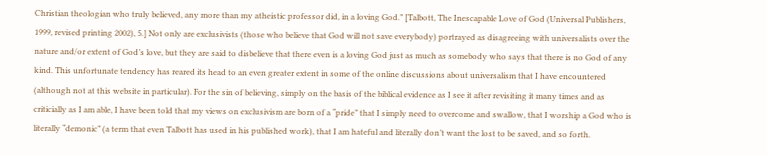Christian theologian who truly believed, any more than my atheistic professor did, in a loving God.” [Talbott, The Inescapable Love of God (Universal Publishers, 1999, revised printing 2002), 5.] Not only are exclusivists (those who believe that God will not save everybody) portrayed as disagreeing with universalists over the nature and/or extent of God’s love, but they are said to disbelieve that there even is a loving God just as much as somebody who says that there is no God of any kind. This unfortunate tendency has reared its head to an even greater extent in some of the online discussions about universalism that I have encountered (although not at this website in particular). For the sin of believing, simply on the basis of the biblical evidence as I see it after revisiting it many times and as criticially as I am able, I have been told that my views on exclusivism are born of a “pride” that I simply need to overcome and swallow, that I worship a God who is literally “demonic” (a term that even Talbott has used in his published work), that I am hateful and literally don’t want the lost to be saved, and so forth.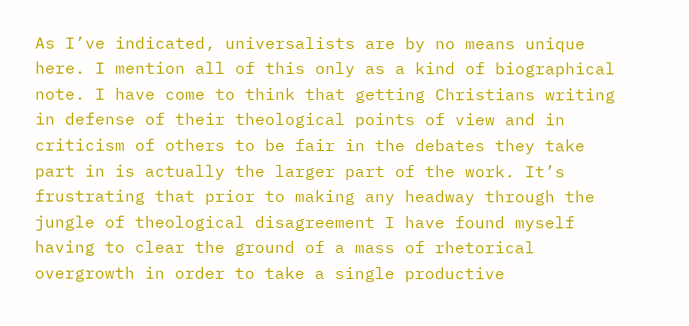As I’ve indicated, universalists are by no means unique here. I mention all of this only as a kind of biographical note. I have come to think that getting Christians writing in defense of their theological points of view and in criticism of others to be fair in the debates they take part in is actually the larger part of the work. It’s frustrating that prior to making any headway through the jungle of theological disagreement I have found myself having to clear the ground of a mass of rhetorical overgrowth in order to take a single productive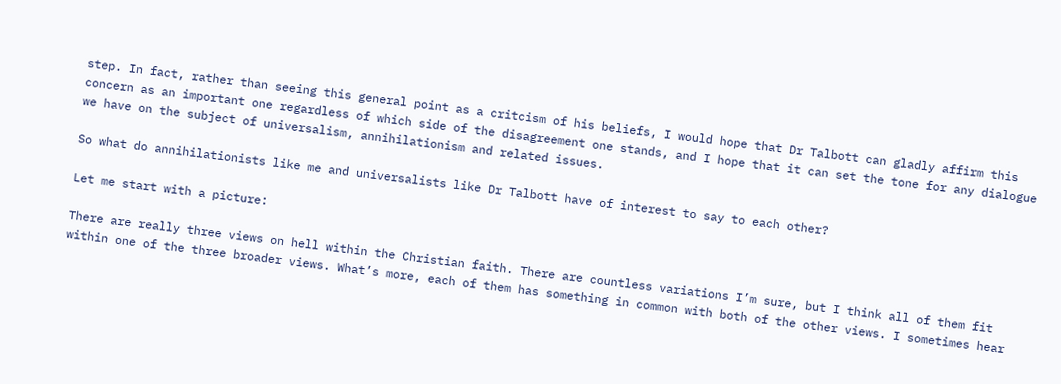step. In fact, rather than seeing this general point as a critcism of his beliefs, I would hope that Dr Talbott can gladly affirm this concern as an important one regardless of which side of the disagreement one stands, and I hope that it can set the tone for any dialogue we have on the subject of universalism, annihilationism and related issues.

So what do annihilationists like me and universalists like Dr Talbott have of interest to say to each other?

Let me start with a picture:

There are really three views on hell within the Christian faith. There are countless variations I’m sure, but I think all of them fit within one of the three broader views. What’s more, each of them has something in common with both of the other views. I sometimes hear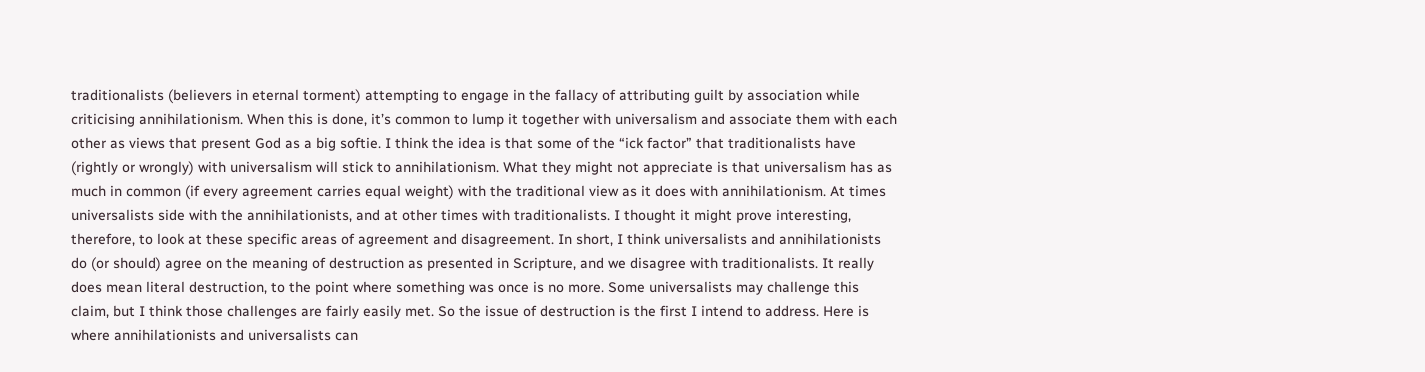traditionalists (believers in eternal torment) attempting to engage in the fallacy of attributing guilt by association while criticising annihilationism. When this is done, it’s common to lump it together with universalism and associate them with each other as views that present God as a big softie. I think the idea is that some of the “ick factor” that traditionalists have (rightly or wrongly) with universalism will stick to annihilationism. What they might not appreciate is that universalism has as much in common (if every agreement carries equal weight) with the traditional view as it does with annihilationism. At times universalists side with the annihilationists, and at other times with traditionalists. I thought it might prove interesting, therefore, to look at these specific areas of agreement and disagreement. In short, I think universalists and annihilationists do (or should) agree on the meaning of destruction as presented in Scripture, and we disagree with traditionalists. It really does mean literal destruction, to the point where something was once is no more. Some universalists may challenge this claim, but I think those challenges are fairly easily met. So the issue of destruction is the first I intend to address. Here is where annihilationists and universalists can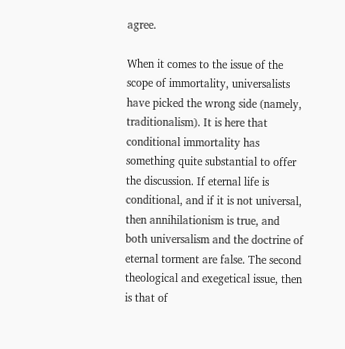agree.

When it comes to the issue of the scope of immortality, universalists have picked the wrong side (namely, traditionalism). It is here that conditional immortality has something quite substantial to offer the discussion. If eternal life is conditional, and if it is not universal, then annihilationism is true, and both universalism and the doctrine of eternal torment are false. The second theological and exegetical issue, then is that of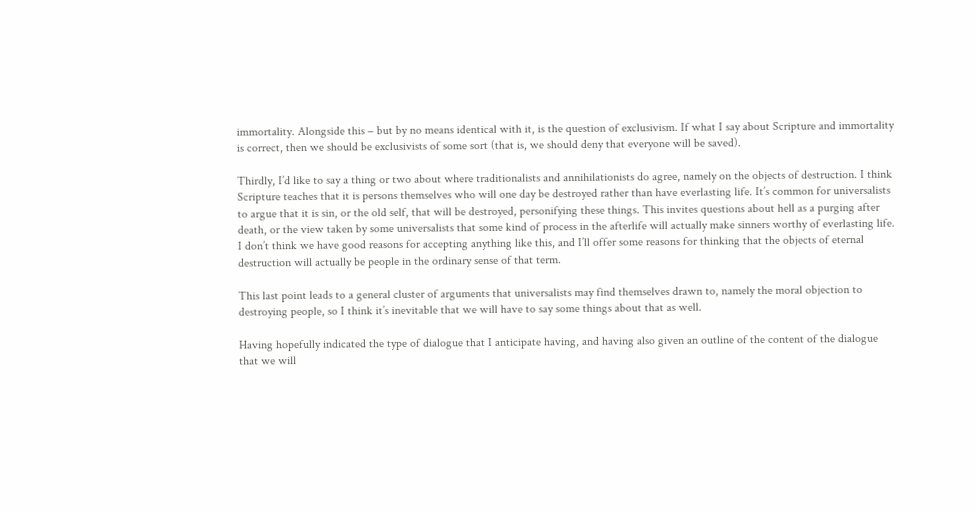immortality. Alongside this – but by no means identical with it, is the question of exclusivism. If what I say about Scripture and immortality is correct, then we should be exclusivists of some sort (that is, we should deny that everyone will be saved).

Thirdly, I’d like to say a thing or two about where traditionalists and annihilationists do agree, namely on the objects of destruction. I think Scripture teaches that it is persons themselves who will one day be destroyed rather than have everlasting life. It’s common for universalists to argue that it is sin, or the old self, that will be destroyed, personifying these things. This invites questions about hell as a purging after death, or the view taken by some universalists that some kind of process in the afterlife will actually make sinners worthy of everlasting life. I don’t think we have good reasons for accepting anything like this, and I’ll offer some reasons for thinking that the objects of eternal destruction will actually be people in the ordinary sense of that term.

This last point leads to a general cluster of arguments that universalists may find themselves drawn to, namely the moral objection to destroying people, so I think it’s inevitable that we will have to say some things about that as well.

Having hopefully indicated the type of dialogue that I anticipate having, and having also given an outline of the content of the dialogue that we will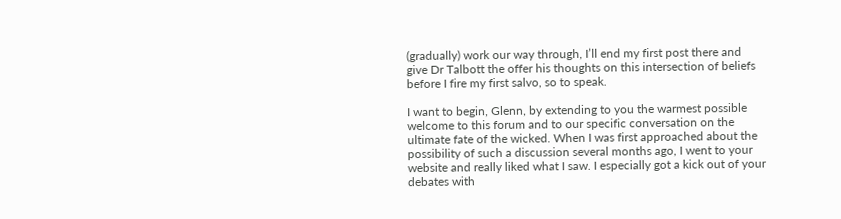(gradually) work our way through, I’ll end my first post there and give Dr Talbott the offer his thoughts on this intersection of beliefs before I fire my first salvo, so to speak.

I want to begin, Glenn, by extending to you the warmest possible welcome to this forum and to our specific conversation on the ultimate fate of the wicked. When I was first approached about the possibility of such a discussion several months ago, I went to your website and really liked what I saw. I especially got a kick out of your debates with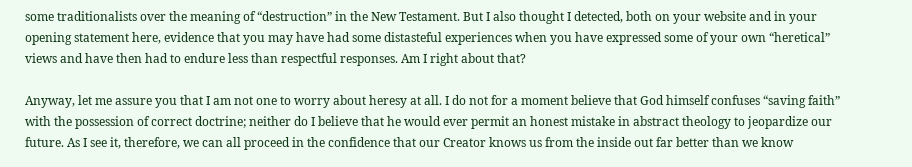some traditionalists over the meaning of “destruction” in the New Testament. But I also thought I detected, both on your website and in your opening statement here, evidence that you may have had some distasteful experiences when you have expressed some of your own “heretical” views and have then had to endure less than respectful responses. Am I right about that?

Anyway, let me assure you that I am not one to worry about heresy at all. I do not for a moment believe that God himself confuses “saving faith” with the possession of correct doctrine; neither do I believe that he would ever permit an honest mistake in abstract theology to jeopardize our future. As I see it, therefore, we can all proceed in the confidence that our Creator knows us from the inside out far better than we know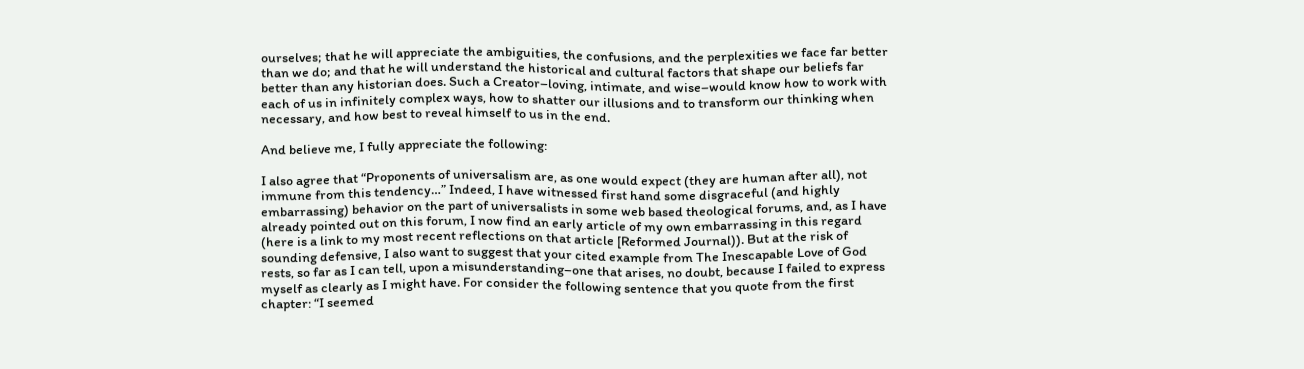ourselves; that he will appreciate the ambiguities, the confusions, and the perplexities we face far better than we do; and that he will understand the historical and cultural factors that shape our beliefs far better than any historian does. Such a Creator–loving, intimate, and wise–would know how to work with each of us in infinitely complex ways, how to shatter our illusions and to transform our thinking when necessary, and how best to reveal himself to us in the end.

And believe me, I fully appreciate the following:

I also agree that “Proponents of universalism are, as one would expect (they are human after all), not immune from this tendency…” Indeed, I have witnessed first hand some disgraceful (and highly embarrassing) behavior on the part of universalists in some web based theological forums, and, as I have already pointed out on this forum, I now find an early article of my own embarrassing in this regard (here is a link to my most recent reflections on that article [Reformed Journal)). But at the risk of sounding defensive, I also want to suggest that your cited example from The Inescapable Love of God rests, so far as I can tell, upon a misunderstanding–one that arises, no doubt, because I failed to express myself as clearly as I might have. For consider the following sentence that you quote from the first chapter: “I seemed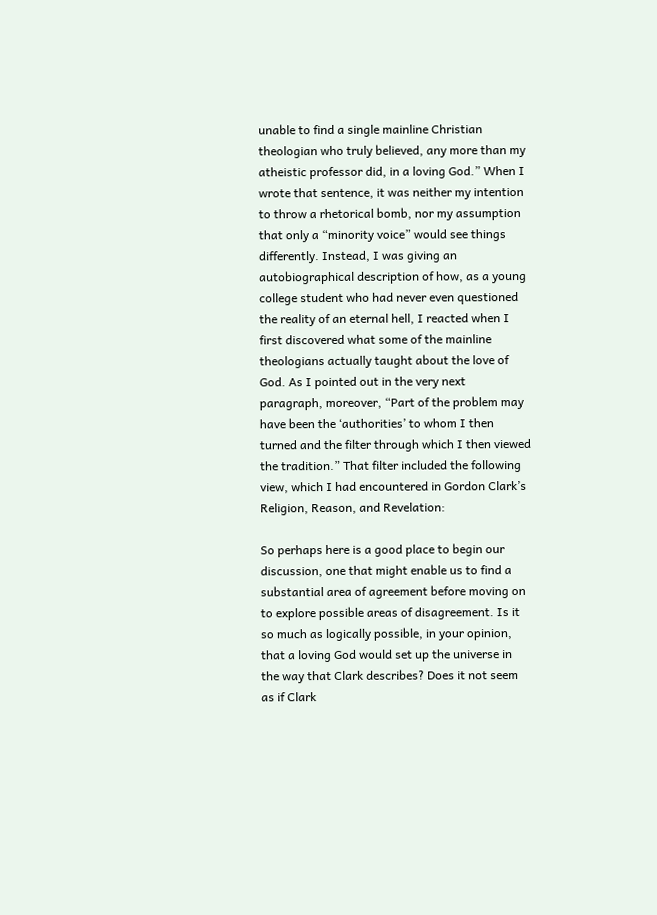unable to find a single mainline Christian theologian who truly believed, any more than my atheistic professor did, in a loving God.” When I wrote that sentence, it was neither my intention to throw a rhetorical bomb, nor my assumption that only a “minority voice” would see things differently. Instead, I was giving an autobiographical description of how, as a young college student who had never even questioned the reality of an eternal hell, I reacted when I first discovered what some of the mainline theologians actually taught about the love of God. As I pointed out in the very next paragraph, moreover, “Part of the problem may have been the ‘authorities’ to whom I then turned and the filter through which I then viewed the tradition.” That filter included the following view, which I had encountered in Gordon Clark’s Religion, Reason, and Revelation:

So perhaps here is a good place to begin our discussion, one that might enable us to find a substantial area of agreement before moving on to explore possible areas of disagreement. Is it so much as logically possible, in your opinion, that a loving God would set up the universe in the way that Clark describes? Does it not seem as if Clark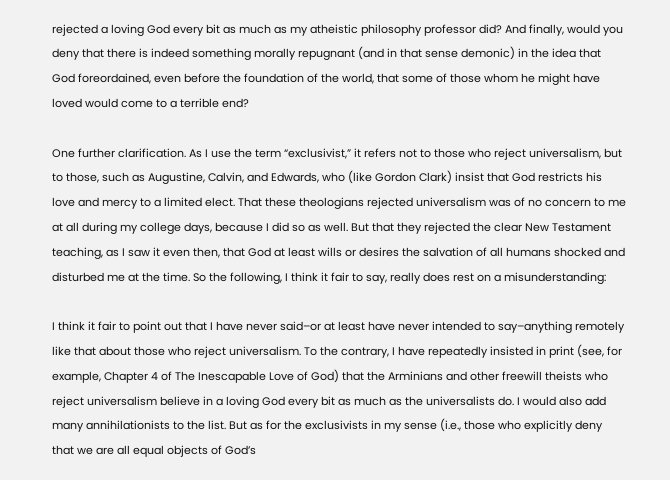rejected a loving God every bit as much as my atheistic philosophy professor did? And finally, would you deny that there is indeed something morally repugnant (and in that sense demonic) in the idea that God foreordained, even before the foundation of the world, that some of those whom he might have loved would come to a terrible end?

One further clarification. As I use the term “exclusivist,” it refers not to those who reject universalism, but to those, such as Augustine, Calvin, and Edwards, who (like Gordon Clark) insist that God restricts his love and mercy to a limited elect. That these theologians rejected universalism was of no concern to me at all during my college days, because I did so as well. But that they rejected the clear New Testament teaching, as I saw it even then, that God at least wills or desires the salvation of all humans shocked and disturbed me at the time. So the following, I think it fair to say, really does rest on a misunderstanding:

I think it fair to point out that I have never said–or at least have never intended to say–anything remotely like that about those who reject universalism. To the contrary, I have repeatedly insisted in print (see, for example, Chapter 4 of The Inescapable Love of God) that the Arminians and other freewill theists who reject universalism believe in a loving God every bit as much as the universalists do. I would also add many annihilationists to the list. But as for the exclusivists in my sense (i.e., those who explicitly deny that we are all equal objects of God’s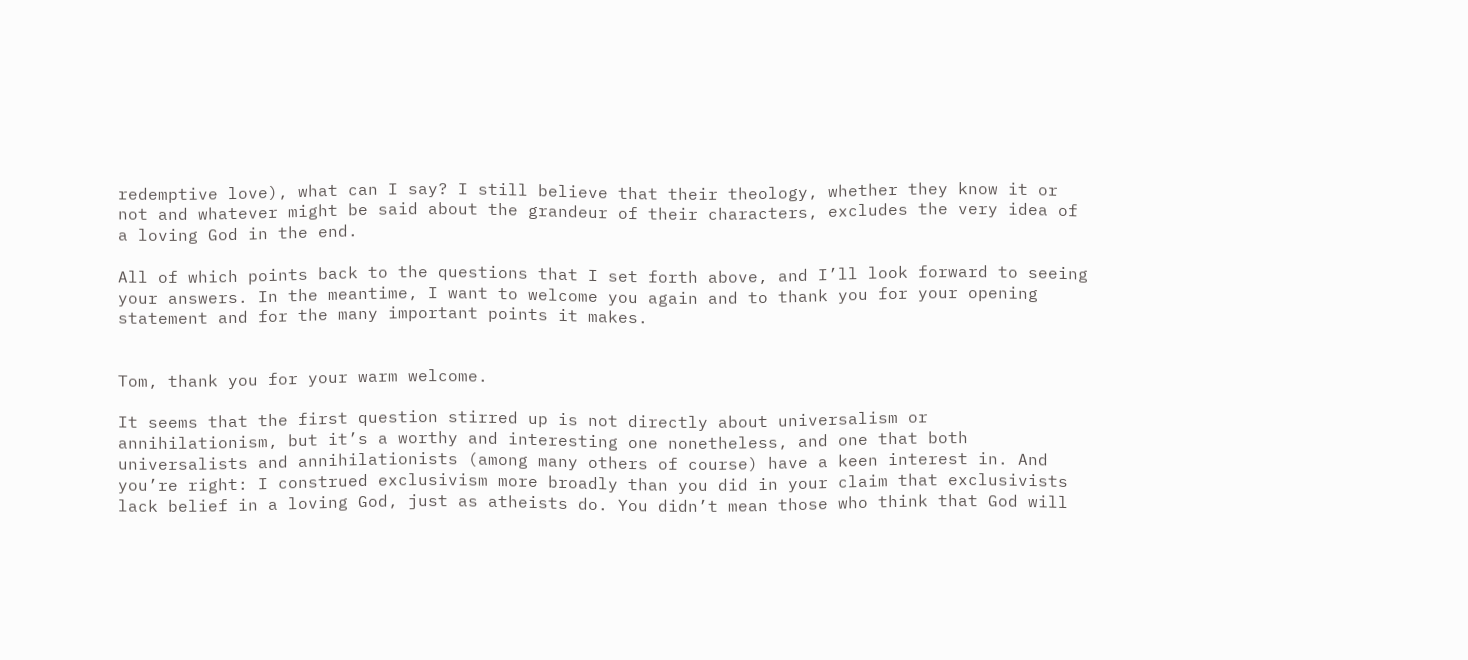redemptive love), what can I say? I still believe that their theology, whether they know it or not and whatever might be said about the grandeur of their characters, excludes the very idea of a loving God in the end.

All of which points back to the questions that I set forth above, and I’ll look forward to seeing your answers. In the meantime, I want to welcome you again and to thank you for your opening statement and for the many important points it makes.


Tom, thank you for your warm welcome.

It seems that the first question stirred up is not directly about universalism or annihilationism, but it’s a worthy and interesting one nonetheless, and one that both universalists and annihilationists (among many others of course) have a keen interest in. And you’re right: I construed exclusivism more broadly than you did in your claim that exclusivists lack belief in a loving God, just as atheists do. You didn’t mean those who think that God will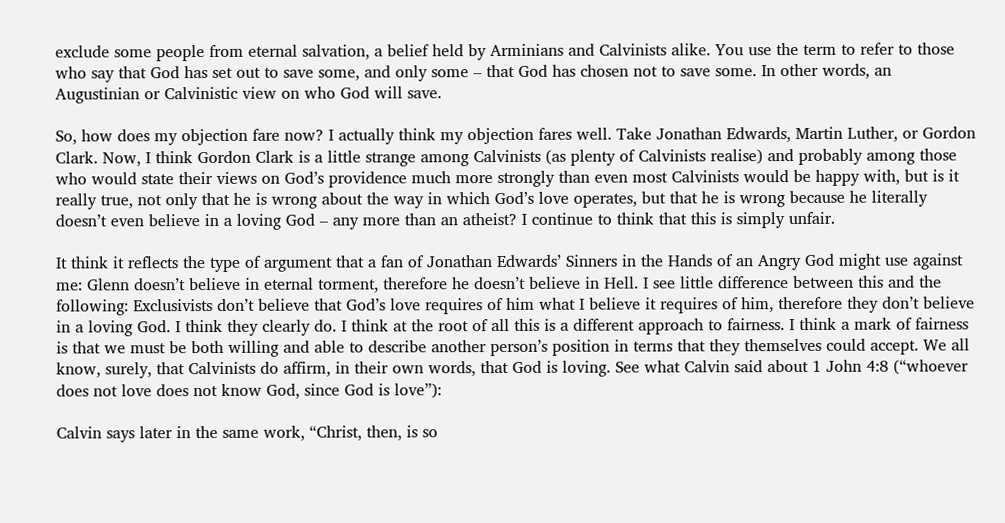exclude some people from eternal salvation, a belief held by Arminians and Calvinists alike. You use the term to refer to those who say that God has set out to save some, and only some – that God has chosen not to save some. In other words, an Augustinian or Calvinistic view on who God will save.

So, how does my objection fare now? I actually think my objection fares well. Take Jonathan Edwards, Martin Luther, or Gordon Clark. Now, I think Gordon Clark is a little strange among Calvinists (as plenty of Calvinists realise) and probably among those who would state their views on God’s providence much more strongly than even most Calvinists would be happy with, but is it really true, not only that he is wrong about the way in which God’s love operates, but that he is wrong because he literally doesn’t even believe in a loving God – any more than an atheist? I continue to think that this is simply unfair.

It think it reflects the type of argument that a fan of Jonathan Edwards’ Sinners in the Hands of an Angry God might use against me: Glenn doesn’t believe in eternal torment, therefore he doesn’t believe in Hell. I see little difference between this and the following: Exclusivists don’t believe that God’s love requires of him what I believe it requires of him, therefore they don’t believe in a loving God. I think they clearly do. I think at the root of all this is a different approach to fairness. I think a mark of fairness is that we must be both willing and able to describe another person’s position in terms that they themselves could accept. We all know, surely, that Calvinists do affirm, in their own words, that God is loving. See what Calvin said about 1 John 4:8 (“whoever does not love does not know God, since God is love”):

Calvin says later in the same work, “Christ, then, is so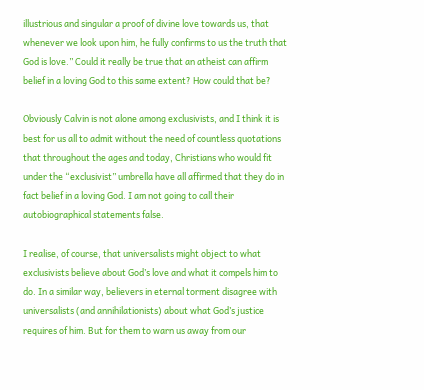illustrious and singular a proof of divine love towards us, that whenever we look upon him, he fully confirms to us the truth that God is love.” Could it really be true that an atheist can affirm belief in a loving God to this same extent? How could that be?

Obviously Calvin is not alone among exclusivists, and I think it is best for us all to admit without the need of countless quotations that throughout the ages and today, Christians who would fit under the “exclusivist” umbrella have all affirmed that they do in fact belief in a loving God. I am not going to call their autobiographical statements false.

I realise, of course, that universalists might object to what exclusivists believe about God’s love and what it compels him to do. In a similar way, believers in eternal torment disagree with universalists (and annihilationists) about what God’s justice requires of him. But for them to warn us away from our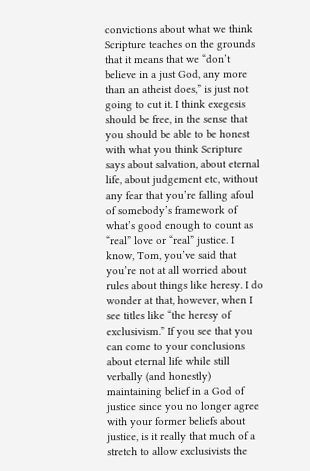convictions about what we think Scripture teaches on the grounds that it means that we “don’t believe in a just God, any more than an atheist does,” is just not going to cut it. I think exegesis should be free, in the sense that you should be able to be honest with what you think Scripture says about salvation, about eternal life, about judgement etc, without any fear that you’re falling afoul of somebody’s framework of what’s good enough to count as “real” love or “real” justice. I know, Tom, you’ve said that you’re not at all worried about rules about things like heresy. I do wonder at that, however, when I see titles like “the heresy of exclusivism.” If you see that you can come to your conclusions about eternal life while still verbally (and honestly) maintaining belief in a God of justice since you no longer agree with your former beliefs about justice, is it really that much of a stretch to allow exclusivists the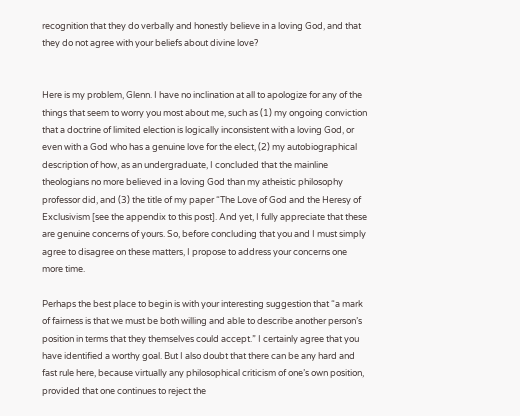recognition that they do verbally and honestly believe in a loving God, and that they do not agree with your beliefs about divine love?


Here is my problem, Glenn. I have no inclination at all to apologize for any of the things that seem to worry you most about me, such as (1) my ongoing conviction that a doctrine of limited election is logically inconsistent with a loving God, or even with a God who has a genuine love for the elect, (2) my autobiographical description of how, as an undergraduate, I concluded that the mainline theologians no more believed in a loving God than my atheistic philosophy professor did, and (3) the title of my paper “The Love of God and the Heresy of Exclusivism [see the appendix to this post]. And yet, I fully appreciate that these are genuine concerns of yours. So, before concluding that you and I must simply agree to disagree on these matters, I propose to address your concerns one more time.

Perhaps the best place to begin is with your interesting suggestion that “a mark of fairness is that we must be both willing and able to describe another person’s position in terms that they themselves could accept.” I certainly agree that you have identified a worthy goal. But I also doubt that there can be any hard and fast rule here, because virtually any philosophical criticism of one’s own position, provided that one continues to reject the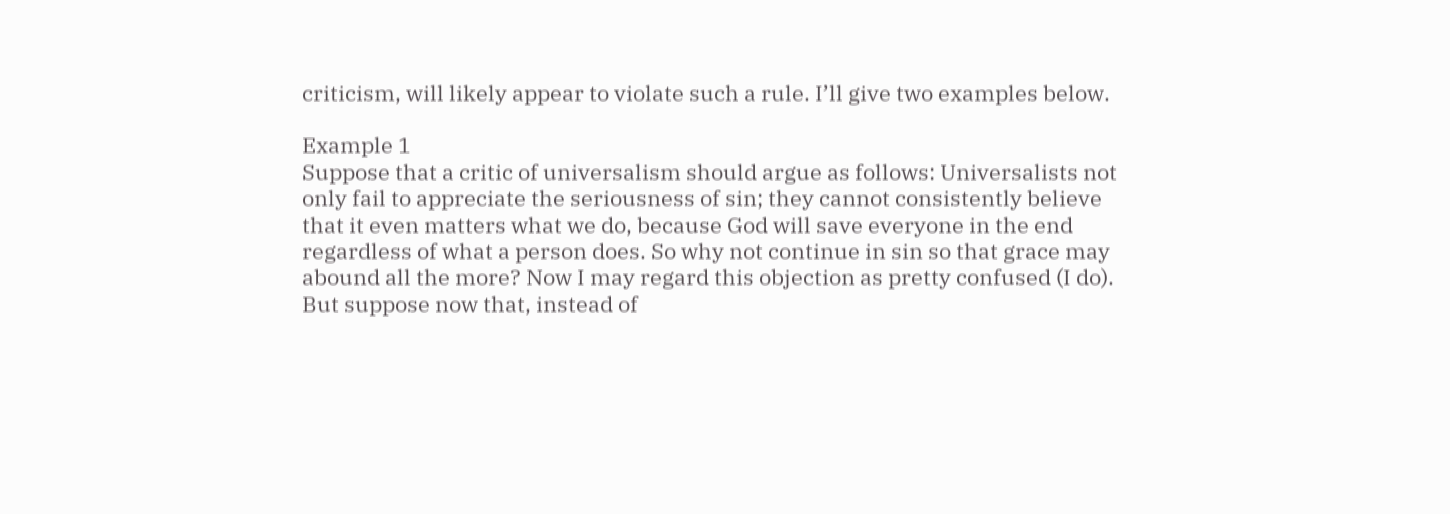criticism, will likely appear to violate such a rule. I’ll give two examples below.

Example 1
Suppose that a critic of universalism should argue as follows: Universalists not only fail to appreciate the seriousness of sin; they cannot consistently believe that it even matters what we do, because God will save everyone in the end regardless of what a person does. So why not continue in sin so that grace may abound all the more? Now I may regard this objection as pretty confused (I do). But suppose now that, instead of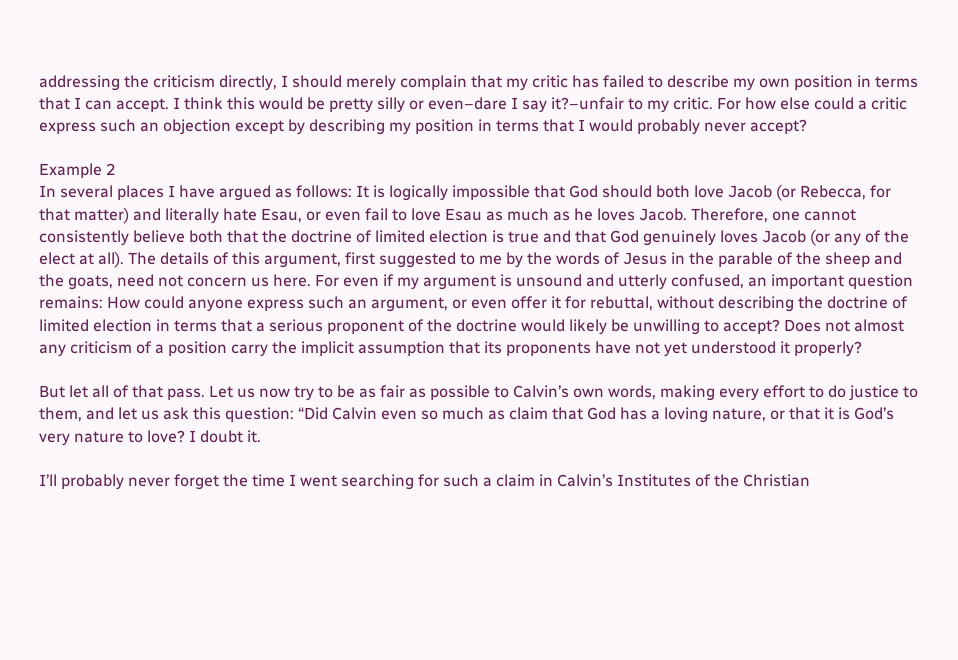addressing the criticism directly, I should merely complain that my critic has failed to describe my own position in terms that I can accept. I think this would be pretty silly or even–dare I say it?–unfair to my critic. For how else could a critic express such an objection except by describing my position in terms that I would probably never accept?

Example 2
In several places I have argued as follows: It is logically impossible that God should both love Jacob (or Rebecca, for that matter) and literally hate Esau, or even fail to love Esau as much as he loves Jacob. Therefore, one cannot consistently believe both that the doctrine of limited election is true and that God genuinely loves Jacob (or any of the elect at all). The details of this argument, first suggested to me by the words of Jesus in the parable of the sheep and the goats, need not concern us here. For even if my argument is unsound and utterly confused, an important question remains: How could anyone express such an argument, or even offer it for rebuttal, without describing the doctrine of limited election in terms that a serious proponent of the doctrine would likely be unwilling to accept? Does not almost any criticism of a position carry the implicit assumption that its proponents have not yet understood it properly?

But let all of that pass. Let us now try to be as fair as possible to Calvin’s own words, making every effort to do justice to them, and let us ask this question: “Did Calvin even so much as claim that God has a loving nature, or that it is God’s very nature to love? I doubt it.

I’ll probably never forget the time I went searching for such a claim in Calvin’s Institutes of the Christian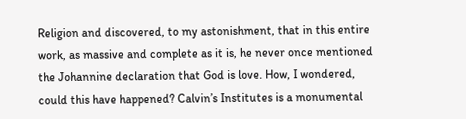Religion and discovered, to my astonishment, that in this entire work, as massive and complete as it is, he never once mentioned the Johannine declaration that God is love. How, I wondered, could this have happened? Calvin’s Institutes is a monumental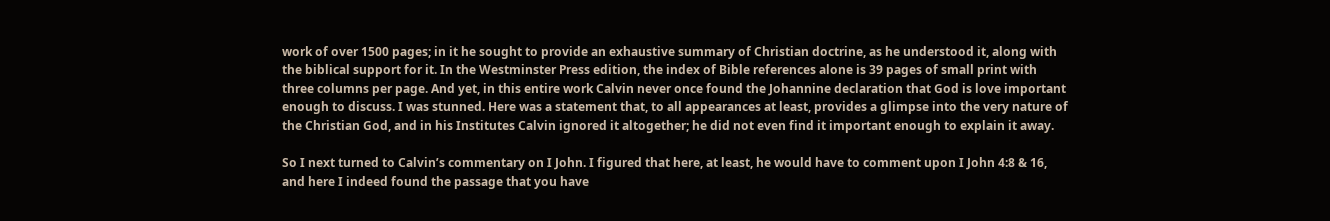work of over 1500 pages; in it he sought to provide an exhaustive summary of Christian doctrine, as he understood it, along with the biblical support for it. In the Westminster Press edition, the index of Bible references alone is 39 pages of small print with three columns per page. And yet, in this entire work Calvin never once found the Johannine declaration that God is love important enough to discuss. I was stunned. Here was a statement that, to all appearances at least, provides a glimpse into the very nature of the Christian God, and in his Institutes Calvin ignored it altogether; he did not even find it important enough to explain it away.

So I next turned to Calvin’s commentary on I John. I figured that here, at least, he would have to comment upon I John 4:8 & 16, and here I indeed found the passage that you have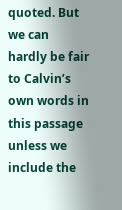quoted. But we can hardly be fair to Calvin’s own words in this passage unless we include the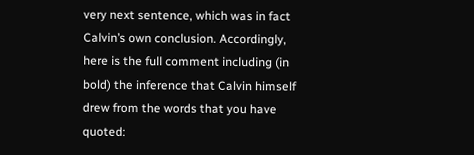very next sentence, which was in fact Calvin’s own conclusion. Accordingly, here is the full comment including (in bold) the inference that Calvin himself drew from the words that you have quoted: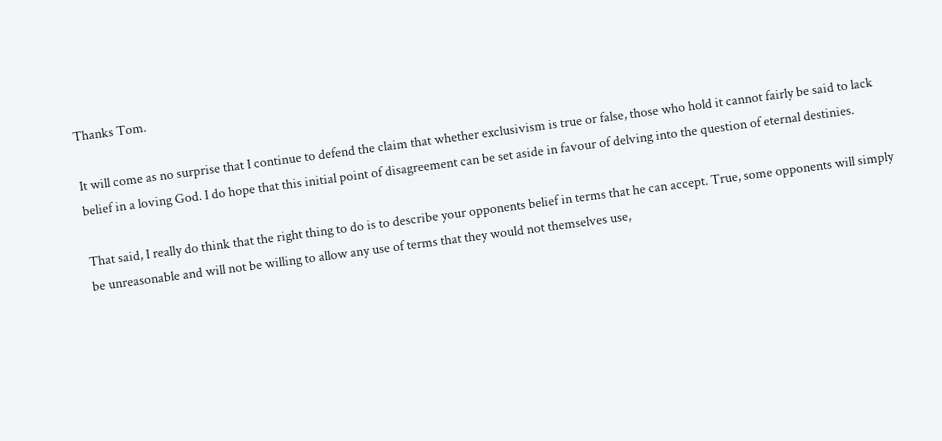Thanks Tom.

It will come as no surprise that I continue to defend the claim that whether exclusivism is true or false, those who hold it cannot fairly be said to lack belief in a loving God. I do hope that this initial point of disagreement can be set aside in favour of delving into the question of eternal destinies.

That said, I really do think that the right thing to do is to describe your opponents belief in terms that he can accept. True, some opponents will simply be unreasonable and will not be willing to allow any use of terms that they would not themselves use,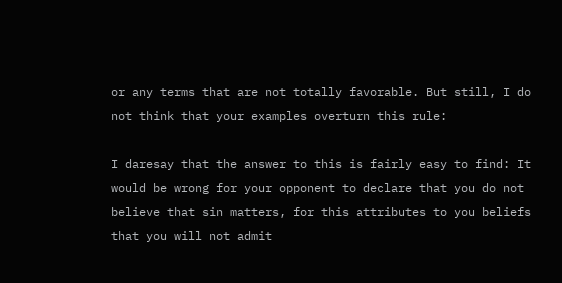or any terms that are not totally favorable. But still, I do not think that your examples overturn this rule:

I daresay that the answer to this is fairly easy to find: It would be wrong for your opponent to declare that you do not believe that sin matters, for this attributes to you beliefs that you will not admit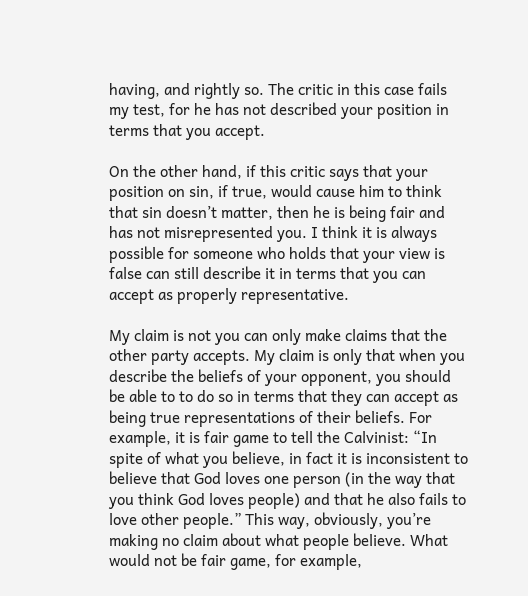having, and rightly so. The critic in this case fails my test, for he has not described your position in terms that you accept.

On the other hand, if this critic says that your position on sin, if true, would cause him to think that sin doesn’t matter, then he is being fair and has not misrepresented you. I think it is always possible for someone who holds that your view is false can still describe it in terms that you can accept as properly representative.

My claim is not you can only make claims that the other party accepts. My claim is only that when you describe the beliefs of your opponent, you should be able to to do so in terms that they can accept as being true representations of their beliefs. For example, it is fair game to tell the Calvinist: “In spite of what you believe, in fact it is inconsistent to believe that God loves one person (in the way that you think God loves people) and that he also fails to love other people.” This way, obviously, you’re making no claim about what people believe. What would not be fair game, for example,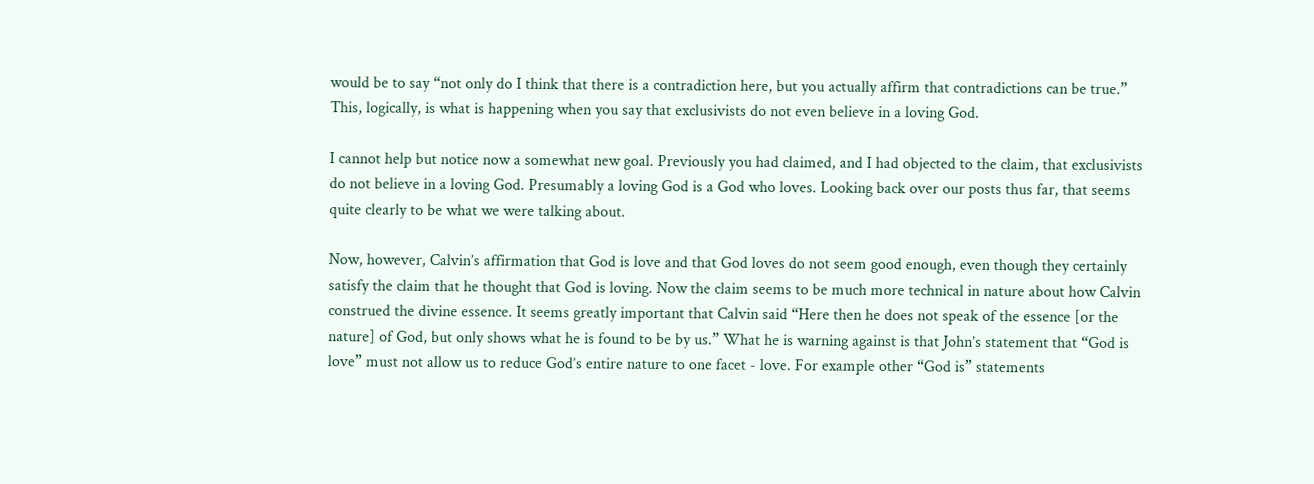would be to say “not only do I think that there is a contradiction here, but you actually affirm that contradictions can be true.” This, logically, is what is happening when you say that exclusivists do not even believe in a loving God.

I cannot help but notice now a somewhat new goal. Previously you had claimed, and I had objected to the claim, that exclusivists do not believe in a loving God. Presumably a loving God is a God who loves. Looking back over our posts thus far, that seems quite clearly to be what we were talking about.

Now, however, Calvin’s affirmation that God is love and that God loves do not seem good enough, even though they certainly satisfy the claim that he thought that God is loving. Now the claim seems to be much more technical in nature about how Calvin construed the divine essence. It seems greatly important that Calvin said “Here then he does not speak of the essence [or the nature] of God, but only shows what he is found to be by us.” What he is warning against is that John’s statement that “God is love” must not allow us to reduce God’s entire nature to one facet - love. For example other “God is” statements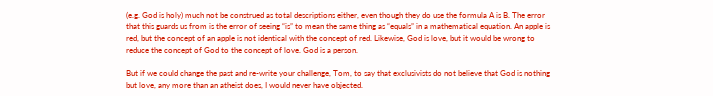(e.g. God is holy) much not be construed as total descriptions either, even though they do use the formula A is B. The error that this guards us from is the error of seeing “is” to mean the same thing as “equals” in a mathematical equation. An apple is red, but the concept of an apple is not identical with the concept of red. Likewise, God is love, but it would be wrong to reduce the concept of God to the concept of love. God is a person.

But if we could change the past and re-write your challenge, Tom, to say that exclusivists do not believe that God is nothing but love, any more than an atheist does, I would never have objected.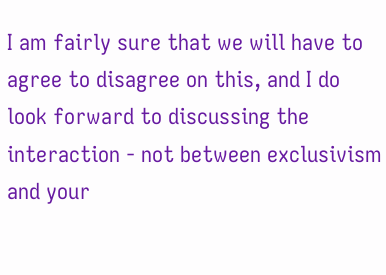I am fairly sure that we will have to agree to disagree on this, and I do look forward to discussing the interaction - not between exclusivism and your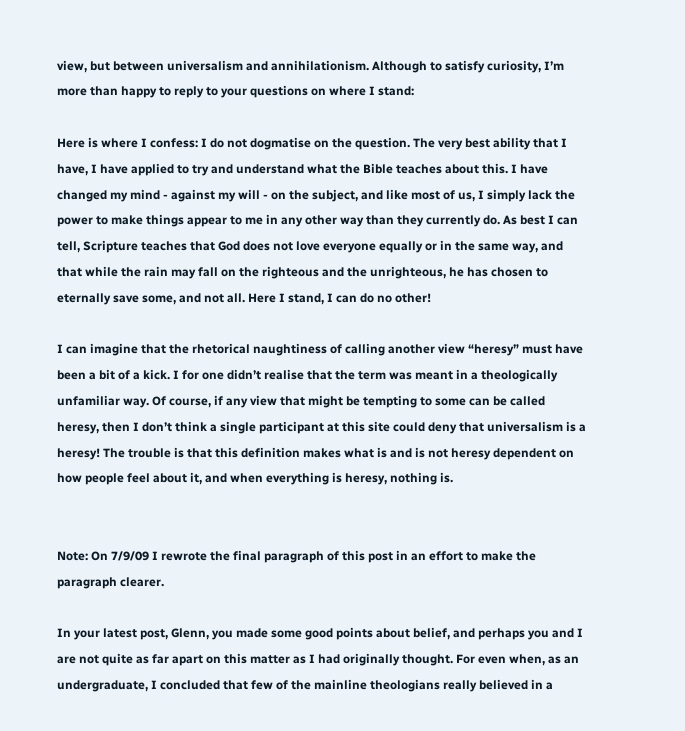view, but between universalism and annihilationism. Although to satisfy curiosity, I’m more than happy to reply to your questions on where I stand:

Here is where I confess: I do not dogmatise on the question. The very best ability that I have, I have applied to try and understand what the Bible teaches about this. I have changed my mind - against my will - on the subject, and like most of us, I simply lack the power to make things appear to me in any other way than they currently do. As best I can tell, Scripture teaches that God does not love everyone equally or in the same way, and that while the rain may fall on the righteous and the unrighteous, he has chosen to eternally save some, and not all. Here I stand, I can do no other!

I can imagine that the rhetorical naughtiness of calling another view “heresy” must have been a bit of a kick. I for one didn’t realise that the term was meant in a theologically unfamiliar way. Of course, if any view that might be tempting to some can be called heresy, then I don’t think a single participant at this site could deny that universalism is a heresy! The trouble is that this definition makes what is and is not heresy dependent on how people feel about it, and when everything is heresy, nothing is.


Note: On 7/9/09 I rewrote the final paragraph of this post in an effort to make the paragraph clearer.

In your latest post, Glenn, you made some good points about belief, and perhaps you and I are not quite as far apart on this matter as I had originally thought. For even when, as an undergraduate, I concluded that few of the mainline theologians really believed in a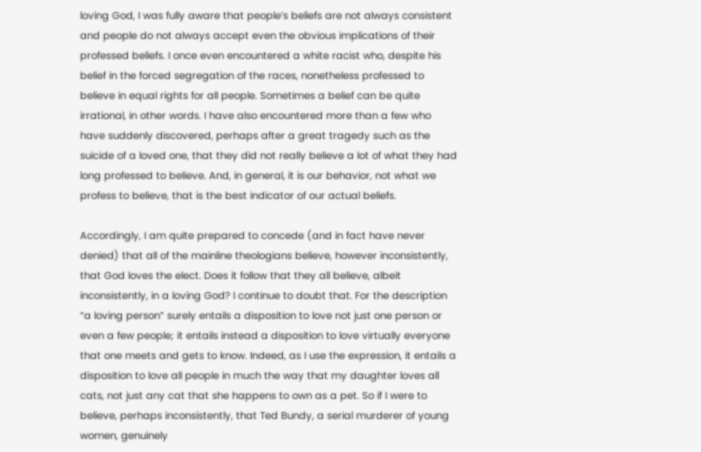loving God, I was fully aware that people’s beliefs are not always consistent and people do not always accept even the obvious implications of their professed beliefs. I once even encountered a white racist who, despite his belief in the forced segregation of the races, nonetheless professed to believe in equal rights for all people. Sometimes a belief can be quite irrational, in other words. I have also encountered more than a few who have suddenly discovered, perhaps after a great tragedy such as the suicide of a loved one, that they did not really believe a lot of what they had long professed to believe. And, in general, it is our behavior, not what we profess to believe, that is the best indicator of our actual beliefs.

Accordingly, I am quite prepared to concede (and in fact have never denied) that all of the mainline theologians believe, however inconsistently, that God loves the elect. Does it follow that they all believe, albeit inconsistently, in a loving God? I continue to doubt that. For the description “a loving person” surely entails a disposition to love not just one person or even a few people; it entails instead a disposition to love virtually everyone that one meets and gets to know. Indeed, as I use the expression, it entails a disposition to love all people in much the way that my daughter loves all cats, not just any cat that she happens to own as a pet. So if I were to believe, perhaps inconsistently, that Ted Bundy, a serial murderer of young women, genuinely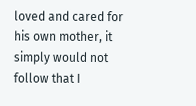loved and cared for his own mother, it simply would not follow that I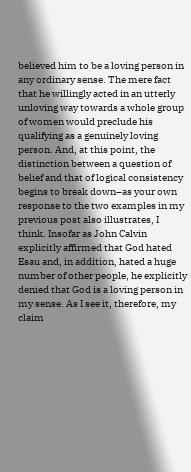believed him to be a loving person in any ordinary sense. The mere fact that he willingly acted in an utterly unloving way towards a whole group of women would preclude his qualifying as a genuinely loving person. And, at this point, the distinction between a question of belief and that of logical consistency begins to break down–as your own response to the two examples in my previous post also illustrates, I think. Insofar as John Calvin explicitly affirmed that God hated Esau and, in addition, hated a huge number of other people, he explicitly denied that God is a loving person in my sense. As I see it, therefore, my claim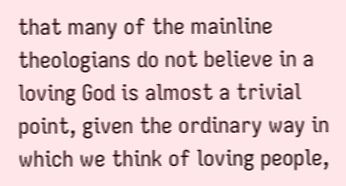that many of the mainline theologians do not believe in a loving God is almost a trivial point, given the ordinary way in which we think of loving people,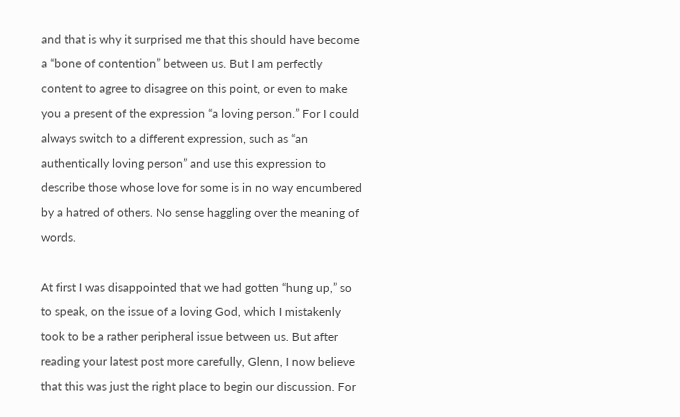and that is why it surprised me that this should have become a “bone of contention” between us. But I am perfectly content to agree to disagree on this point, or even to make you a present of the expression “a loving person.” For I could always switch to a different expression, such as “an authentically loving person” and use this expression to describe those whose love for some is in no way encumbered by a hatred of others. No sense haggling over the meaning of words.

At first I was disappointed that we had gotten “hung up,” so to speak, on the issue of a loving God, which I mistakenly took to be a rather peripheral issue between us. But after reading your latest post more carefully, Glenn, I now believe that this was just the right place to begin our discussion. For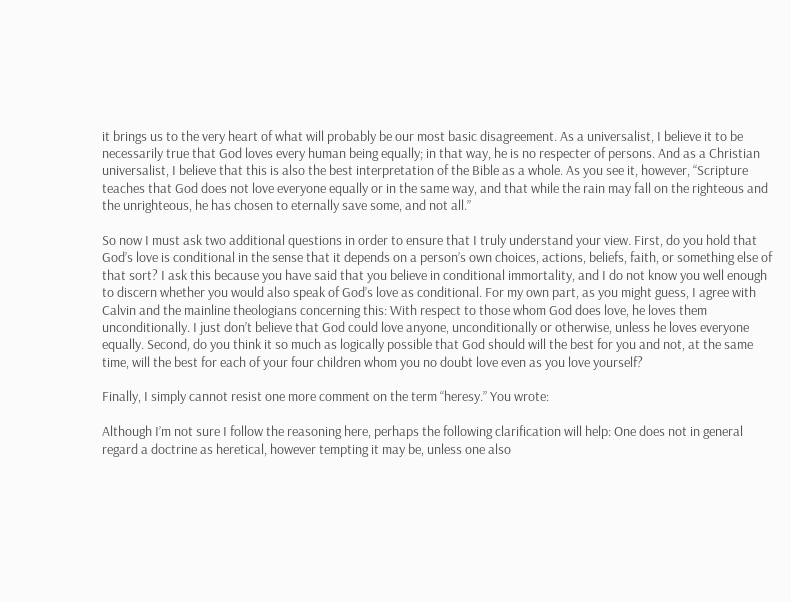it brings us to the very heart of what will probably be our most basic disagreement. As a universalist, I believe it to be necessarily true that God loves every human being equally; in that way, he is no respecter of persons. And as a Christian universalist, I believe that this is also the best interpretation of the Bible as a whole. As you see it, however, “Scripture teaches that God does not love everyone equally or in the same way, and that while the rain may fall on the righteous and the unrighteous, he has chosen to eternally save some, and not all.”

So now I must ask two additional questions in order to ensure that I truly understand your view. First, do you hold that God’s love is conditional in the sense that it depends on a person’s own choices, actions, beliefs, faith, or something else of that sort? I ask this because you have said that you believe in conditional immortality, and I do not know you well enough to discern whether you would also speak of God’s love as conditional. For my own part, as you might guess, I agree with Calvin and the mainline theologians concerning this: With respect to those whom God does love, he loves them unconditionally. I just don’t believe that God could love anyone, unconditionally or otherwise, unless he loves everyone equally. Second, do you think it so much as logically possible that God should will the best for you and not, at the same time, will the best for each of your four children whom you no doubt love even as you love yourself?

Finally, I simply cannot resist one more comment on the term “heresy.” You wrote:

Although I’m not sure I follow the reasoning here, perhaps the following clarification will help: One does not in general regard a doctrine as heretical, however tempting it may be, unless one also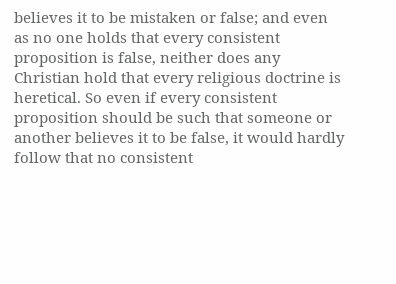believes it to be mistaken or false; and even as no one holds that every consistent proposition is false, neither does any Christian hold that every religious doctrine is heretical. So even if every consistent proposition should be such that someone or another believes it to be false, it would hardly follow that no consistent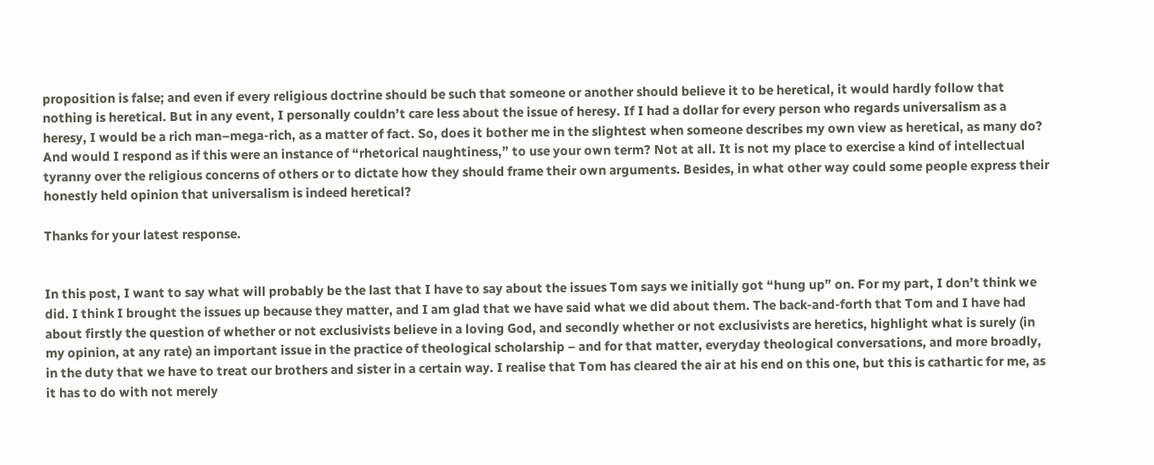proposition is false; and even if every religious doctrine should be such that someone or another should believe it to be heretical, it would hardly follow that nothing is heretical. But in any event, I personally couldn’t care less about the issue of heresy. If I had a dollar for every person who regards universalism as a heresy, I would be a rich man–mega-rich, as a matter of fact. So, does it bother me in the slightest when someone describes my own view as heretical, as many do? And would I respond as if this were an instance of “rhetorical naughtiness,” to use your own term? Not at all. It is not my place to exercise a kind of intellectual tyranny over the religious concerns of others or to dictate how they should frame their own arguments. Besides, in what other way could some people express their honestly held opinion that universalism is indeed heretical?

Thanks for your latest response.


In this post, I want to say what will probably be the last that I have to say about the issues Tom says we initially got “hung up” on. For my part, I don’t think we did. I think I brought the issues up because they matter, and I am glad that we have said what we did about them. The back-and-forth that Tom and I have had about firstly the question of whether or not exclusivists believe in a loving God, and secondly whether or not exclusivists are heretics, highlight what is surely (in my opinion, at any rate) an important issue in the practice of theological scholarship – and for that matter, everyday theological conversations, and more broadly, in the duty that we have to treat our brothers and sister in a certain way. I realise that Tom has cleared the air at his end on this one, but this is cathartic for me, as it has to do with not merely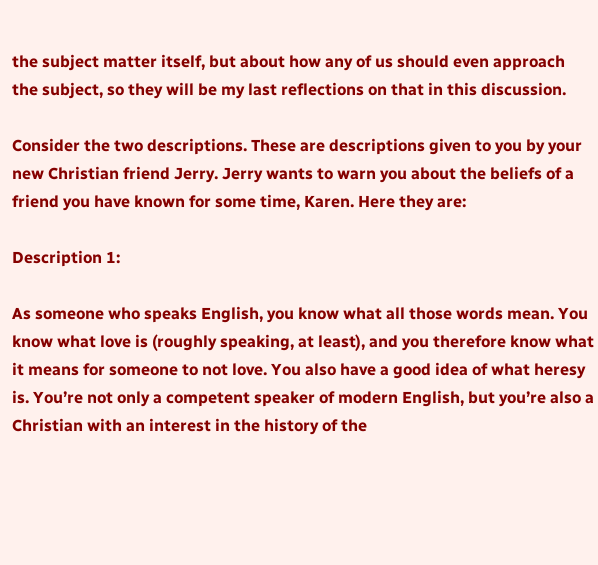the subject matter itself, but about how any of us should even approach the subject, so they will be my last reflections on that in this discussion.

Consider the two descriptions. These are descriptions given to you by your new Christian friend Jerry. Jerry wants to warn you about the beliefs of a friend you have known for some time, Karen. Here they are:

Description 1:

As someone who speaks English, you know what all those words mean. You know what love is (roughly speaking, at least), and you therefore know what it means for someone to not love. You also have a good idea of what heresy is. You’re not only a competent speaker of modern English, but you’re also a Christian with an interest in the history of the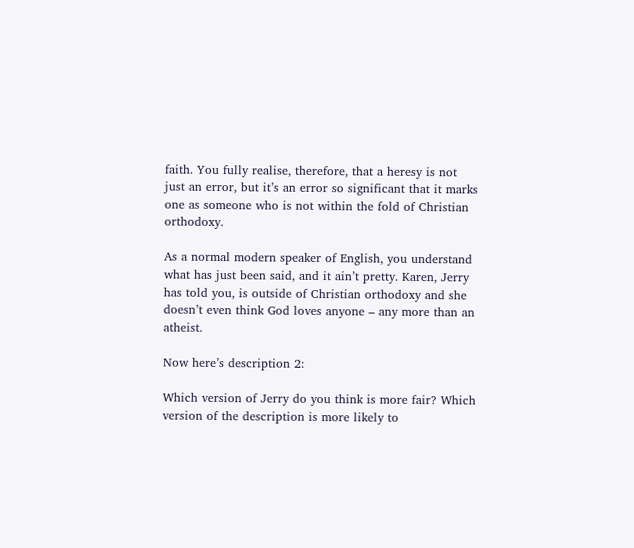faith. You fully realise, therefore, that a heresy is not just an error, but it’s an error so significant that it marks one as someone who is not within the fold of Christian orthodoxy.

As a normal modern speaker of English, you understand what has just been said, and it ain’t pretty. Karen, Jerry has told you, is outside of Christian orthodoxy and she doesn’t even think God loves anyone – any more than an atheist.

Now here’s description 2:

Which version of Jerry do you think is more fair? Which version of the description is more likely to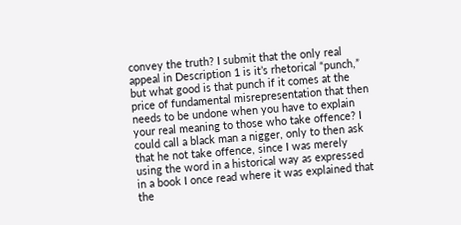convey the truth? I submit that the only real appeal in Description 1 is it’s rhetorical “punch,” but what good is that punch if it comes at the price of fundamental misrepresentation that then needs to be undone when you have to explain your real meaning to those who take offence? I could call a black man a nigger, only to then ask that he not take offence, since I was merely using the word in a historical way as expressed in a book I once read where it was explained that the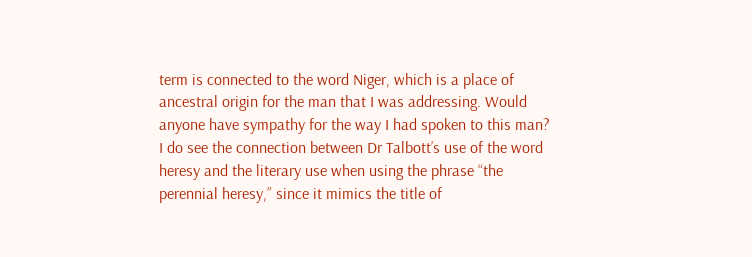term is connected to the word Niger, which is a place of ancestral origin for the man that I was addressing. Would anyone have sympathy for the way I had spoken to this man? I do see the connection between Dr Talbott’s use of the word heresy and the literary use when using the phrase “the perennial heresy,” since it mimics the title of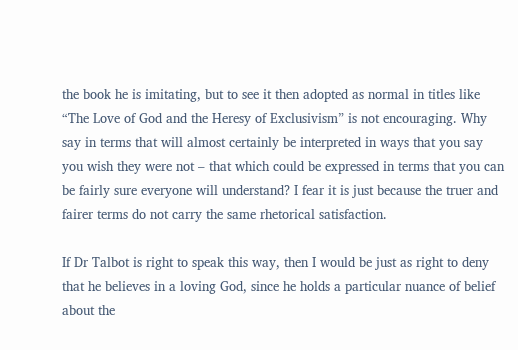the book he is imitating, but to see it then adopted as normal in titles like “The Love of God and the Heresy of Exclusivism” is not encouraging. Why say in terms that will almost certainly be interpreted in ways that you say you wish they were not – that which could be expressed in terms that you can be fairly sure everyone will understand? I fear it is just because the truer and fairer terms do not carry the same rhetorical satisfaction.

If Dr Talbot is right to speak this way, then I would be just as right to deny that he believes in a loving God, since he holds a particular nuance of belief about the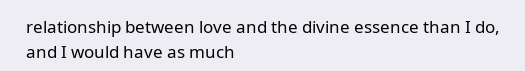relationship between love and the divine essence than I do, and I would have as much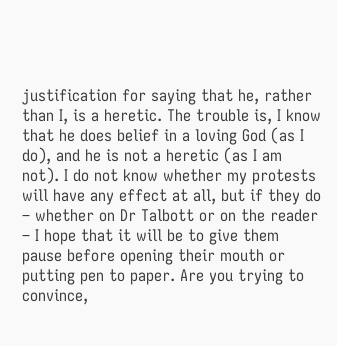justification for saying that he, rather than I, is a heretic. The trouble is, I know that he does belief in a loving God (as I do), and he is not a heretic (as I am not). I do not know whether my protests will have any effect at all, but if they do – whether on Dr Talbott or on the reader – I hope that it will be to give them pause before opening their mouth or putting pen to paper. Are you trying to convince,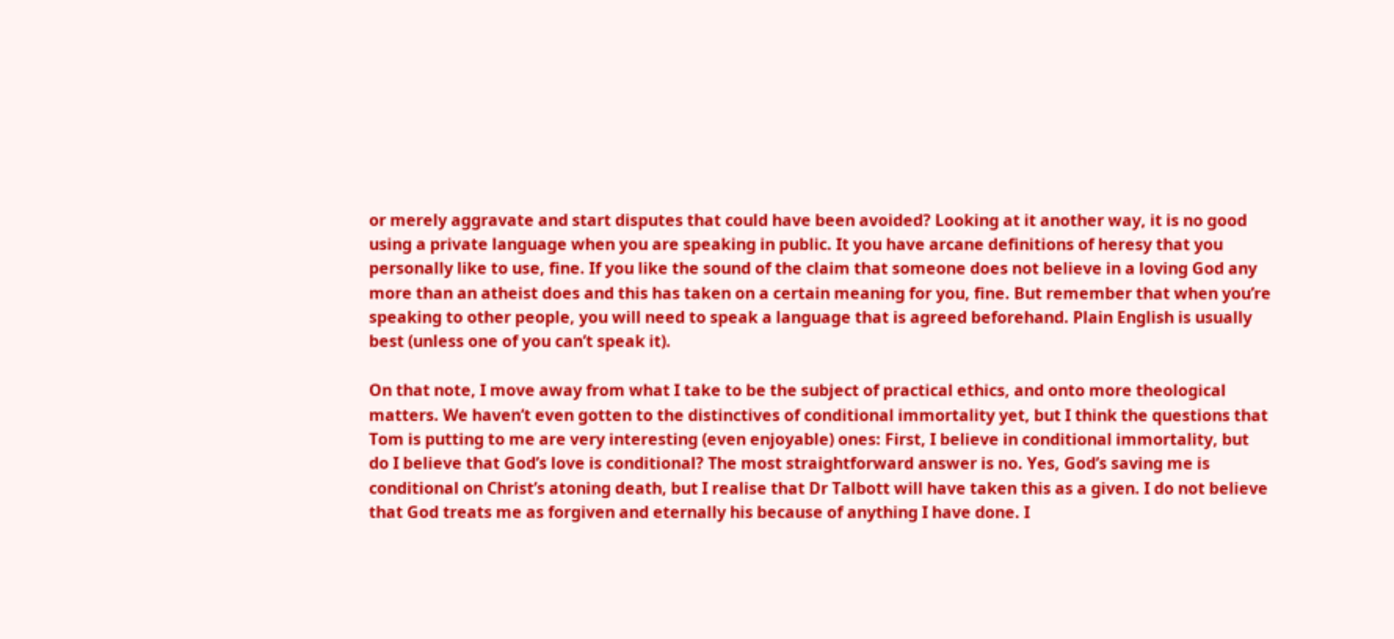or merely aggravate and start disputes that could have been avoided? Looking at it another way, it is no good using a private language when you are speaking in public. It you have arcane definitions of heresy that you personally like to use, fine. If you like the sound of the claim that someone does not believe in a loving God any more than an atheist does and this has taken on a certain meaning for you, fine. But remember that when you’re speaking to other people, you will need to speak a language that is agreed beforehand. Plain English is usually best (unless one of you can’t speak it).

On that note, I move away from what I take to be the subject of practical ethics, and onto more theological matters. We haven’t even gotten to the distinctives of conditional immortality yet, but I think the questions that Tom is putting to me are very interesting (even enjoyable) ones: First, I believe in conditional immortality, but do I believe that God’s love is conditional? The most straightforward answer is no. Yes, God’s saving me is conditional on Christ’s atoning death, but I realise that Dr Talbott will have taken this as a given. I do not believe that God treats me as forgiven and eternally his because of anything I have done. I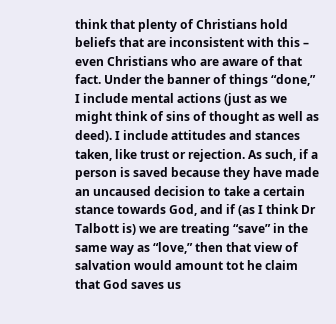think that plenty of Christians hold beliefs that are inconsistent with this – even Christians who are aware of that fact. Under the banner of things “done,” I include mental actions (just as we might think of sins of thought as well as deed). I include attitudes and stances taken, like trust or rejection. As such, if a person is saved because they have made an uncaused decision to take a certain stance towards God, and if (as I think Dr Talbott is) we are treating “save” in the same way as “love,” then that view of salvation would amount tot he claim that God saves us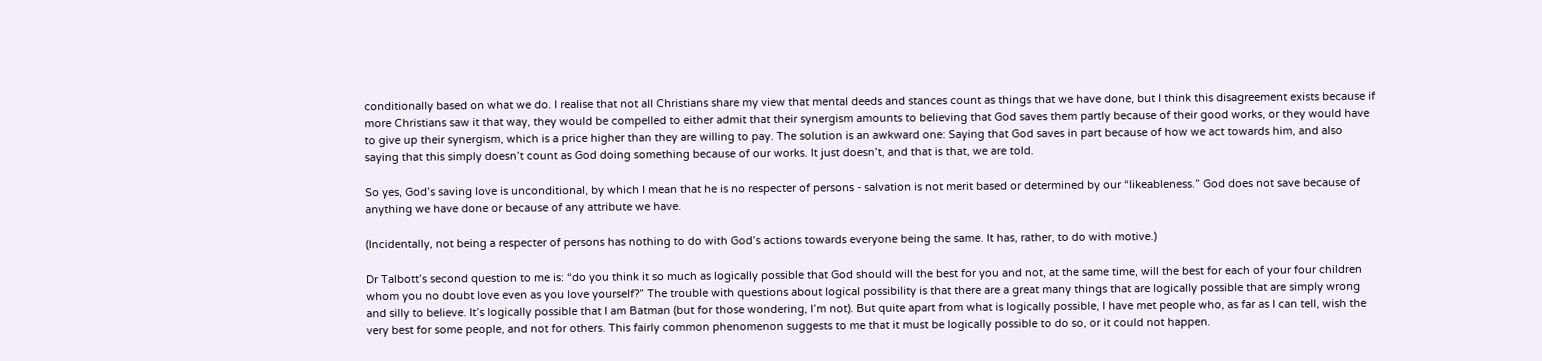conditionally based on what we do. I realise that not all Christians share my view that mental deeds and stances count as things that we have done, but I think this disagreement exists because if more Christians saw it that way, they would be compelled to either admit that their synergism amounts to believing that God saves them partly because of their good works, or they would have to give up their synergism, which is a price higher than they are willing to pay. The solution is an awkward one: Saying that God saves in part because of how we act towards him, and also saying that this simply doesn’t count as God doing something because of our works. It just doesn’t, and that is that, we are told.

So yes, God’s saving love is unconditional, by which I mean that he is no respecter of persons - salvation is not merit based or determined by our “likeableness.” God does not save because of anything we have done or because of any attribute we have.

(Incidentally, not being a respecter of persons has nothing to do with God’s actions towards everyone being the same. It has, rather, to do with motive.)

Dr Talbott’s second question to me is: “do you think it so much as logically possible that God should will the best for you and not, at the same time, will the best for each of your four children whom you no doubt love even as you love yourself?” The trouble with questions about logical possibility is that there are a great many things that are logically possible that are simply wrong and silly to believe. It’s logically possible that I am Batman (but for those wondering, I’m not). But quite apart from what is logically possible, I have met people who, as far as I can tell, wish the very best for some people, and not for others. This fairly common phenomenon suggests to me that it must be logically possible to do so, or it could not happen.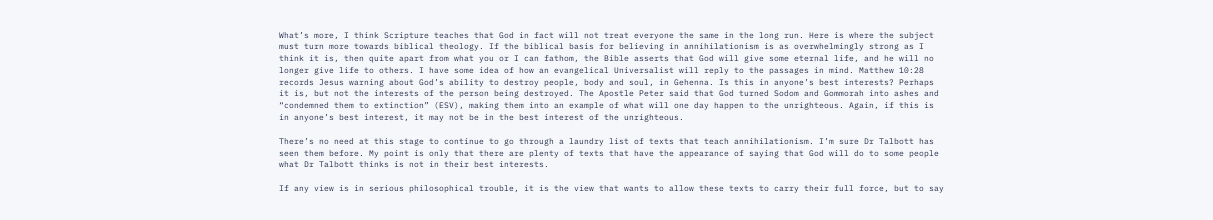What’s more, I think Scripture teaches that God in fact will not treat everyone the same in the long run. Here is where the subject must turn more towards biblical theology. If the biblical basis for believing in annihilationism is as overwhelmingly strong as I think it is, then quite apart from what you or I can fathom, the Bible asserts that God will give some eternal life, and he will no longer give life to others. I have some idea of how an evangelical Universalist will reply to the passages in mind. Matthew 10:28 records Jesus warning about God’s ability to destroy people, body and soul, in Gehenna. Is this in anyone’s best interests? Perhaps it is, but not the interests of the person being destroyed. The Apostle Peter said that God turned Sodom and Gommorah into ashes and “condemned them to extinction” (ESV), making them into an example of what will one day happen to the unrighteous. Again, if this is in anyone’s best interest, it may not be in the best interest of the unrighteous.

There’s no need at this stage to continue to go through a laundry list of texts that teach annihilationism. I’m sure Dr Talbott has seen them before. My point is only that there are plenty of texts that have the appearance of saying that God will do to some people what Dr Talbott thinks is not in their best interests.

If any view is in serious philosophical trouble, it is the view that wants to allow these texts to carry their full force, but to say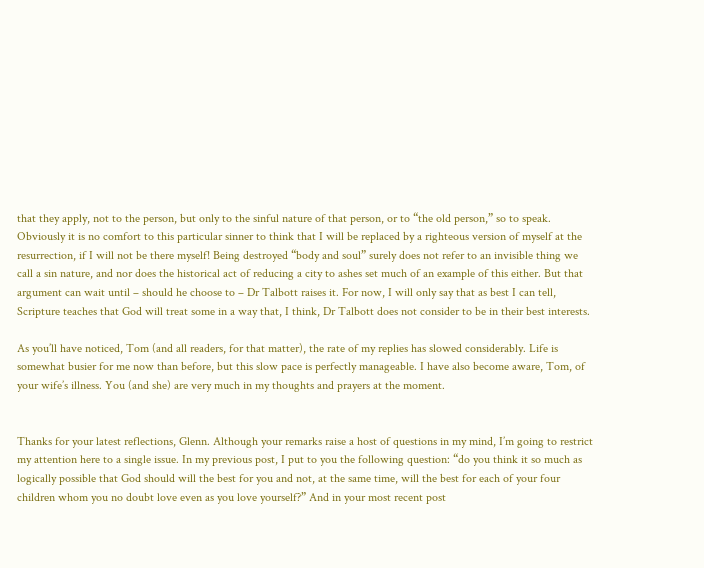that they apply, not to the person, but only to the sinful nature of that person, or to “the old person,” so to speak. Obviously it is no comfort to this particular sinner to think that I will be replaced by a righteous version of myself at the resurrection, if I will not be there myself! Being destroyed “body and soul” surely does not refer to an invisible thing we call a sin nature, and nor does the historical act of reducing a city to ashes set much of an example of this either. But that argument can wait until – should he choose to – Dr Talbott raises it. For now, I will only say that as best I can tell, Scripture teaches that God will treat some in a way that, I think, Dr Talbott does not consider to be in their best interests.

As you’ll have noticed, Tom (and all readers, for that matter), the rate of my replies has slowed considerably. Life is somewhat busier for me now than before, but this slow pace is perfectly manageable. I have also become aware, Tom, of your wife’s illness. You (and she) are very much in my thoughts and prayers at the moment.


Thanks for your latest reflections, Glenn. Although your remarks raise a host of questions in my mind, I’m going to restrict my attention here to a single issue. In my previous post, I put to you the following question: “do you think it so much as logically possible that God should will the best for you and not, at the same time, will the best for each of your four children whom you no doubt love even as you love yourself?” And in your most recent post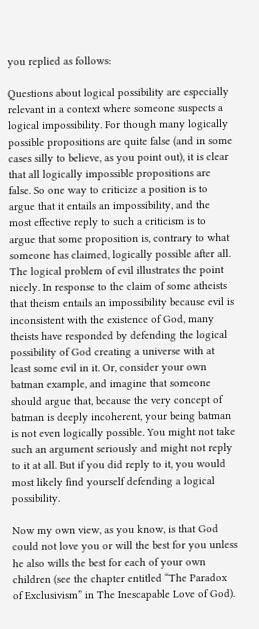you replied as follows:

Questions about logical possibility are especially relevant in a context where someone suspects a logical impossibility. For though many logically possible propositions are quite false (and in some cases silly to believe, as you point out), it is clear that all logically impossible propositions are false. So one way to criticize a position is to argue that it entails an impossibility, and the most effective reply to such a criticism is to argue that some proposition is, contrary to what someone has claimed, logically possible after all. The logical problem of evil illustrates the point nicely. In response to the claim of some atheists that theism entails an impossibility because evil is inconsistent with the existence of God, many theists have responded by defending the logical possibility of God creating a universe with at least some evil in it. Or, consider your own batman example, and imagine that someone should argue that, because the very concept of batman is deeply incoherent, your being batman is not even logically possible. You might not take such an argument seriously and might not reply to it at all. But if you did reply to it, you would most likely find yourself defending a logical possibility.

Now my own view, as you know, is that God could not love you or will the best for you unless he also wills the best for each of your own children (see the chapter entitled “The Paradox of Exclusivism” in The Inescapable Love of God).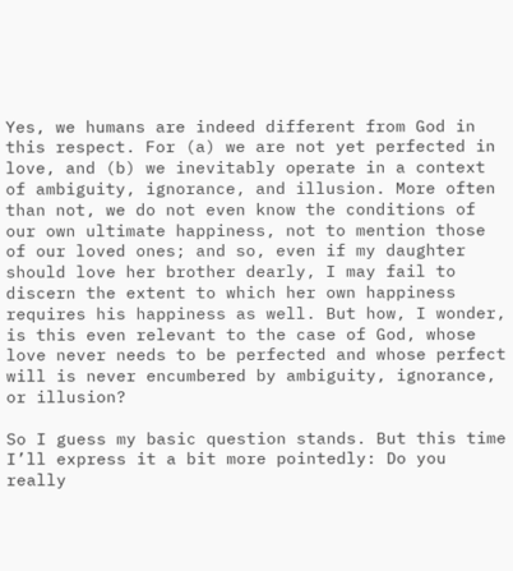Yes, we humans are indeed different from God in this respect. For (a) we are not yet perfected in love, and (b) we inevitably operate in a context of ambiguity, ignorance, and illusion. More often than not, we do not even know the conditions of our own ultimate happiness, not to mention those of our loved ones; and so, even if my daughter should love her brother dearly, I may fail to discern the extent to which her own happiness requires his happiness as well. But how, I wonder, is this even relevant to the case of God, whose love never needs to be perfected and whose perfect will is never encumbered by ambiguity, ignorance, or illusion?

So I guess my basic question stands. But this time I’ll express it a bit more pointedly: Do you really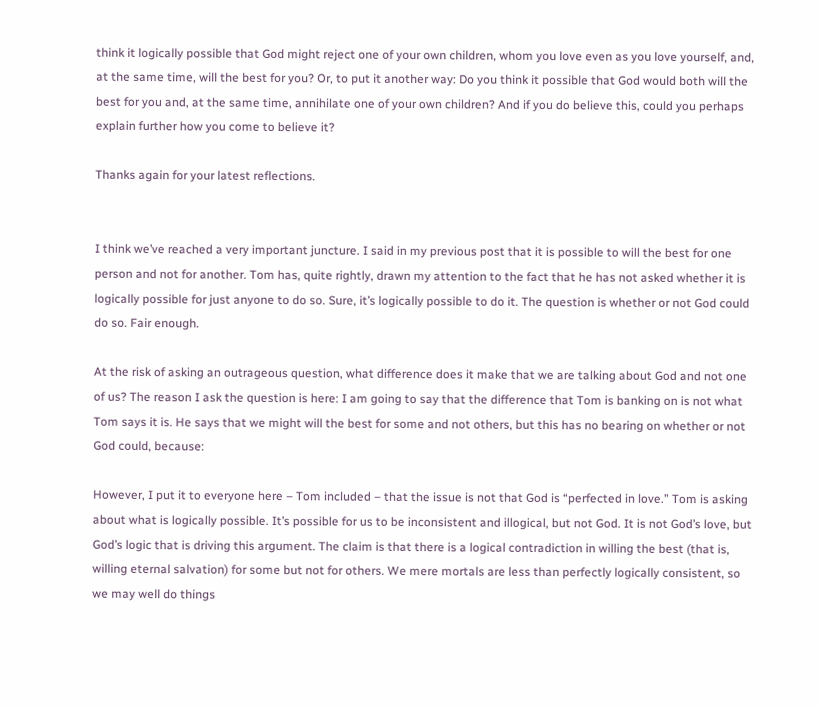think it logically possible that God might reject one of your own children, whom you love even as you love yourself, and, at the same time, will the best for you? Or, to put it another way: Do you think it possible that God would both will the best for you and, at the same time, annihilate one of your own children? And if you do believe this, could you perhaps explain further how you come to believe it?

Thanks again for your latest reflections.


I think we’ve reached a very important juncture. I said in my previous post that it is possible to will the best for one person and not for another. Tom has, quite rightly, drawn my attention to the fact that he has not asked whether it is logically possible for just anyone to do so. Sure, it’s logically possible to do it. The question is whether or not God could do so. Fair enough.

At the risk of asking an outrageous question, what difference does it make that we are talking about God and not one of us? The reason I ask the question is here: I am going to say that the difference that Tom is banking on is not what Tom says it is. He says that we might will the best for some and not others, but this has no bearing on whether or not God could, because:

However, I put it to everyone here – Tom included – that the issue is not that God is “perfected in love.” Tom is asking about what is logically possible. It’s possible for us to be inconsistent and illogical, but not God. It is not God’s love, but God’s logic that is driving this argument. The claim is that there is a logical contradiction in willing the best (that is, willing eternal salvation) for some but not for others. We mere mortals are less than perfectly logically consistent, so we may well do things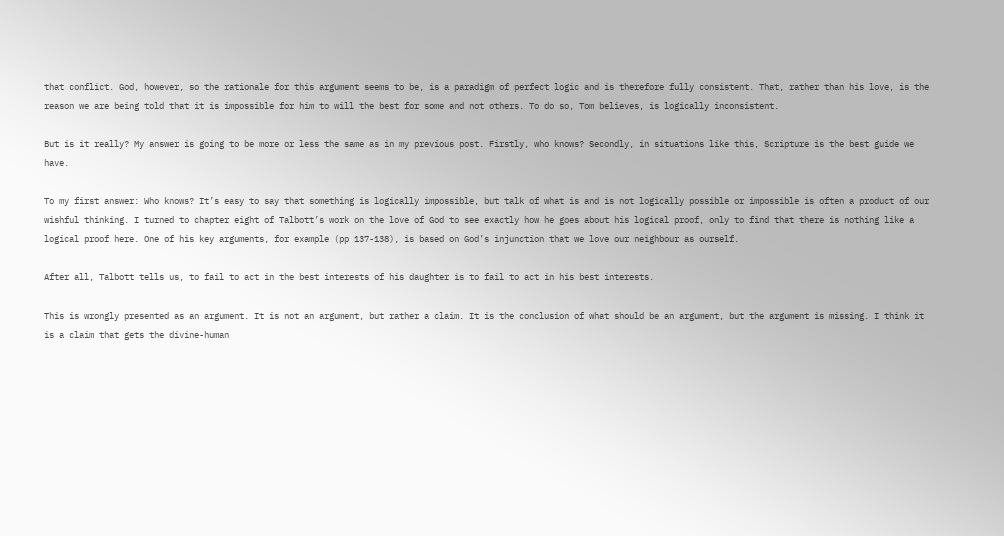that conflict. God, however, so the rationale for this argument seems to be, is a paradigm of perfect logic and is therefore fully consistent. That, rather than his love, is the reason we are being told that it is impossible for him to will the best for some and not others. To do so, Tom believes, is logically inconsistent.

But is it really? My answer is going to be more or less the same as in my previous post. Firstly, who knows? Secondly, in situations like this, Scripture is the best guide we have.

To my first answer: Who knows? It’s easy to say that something is logically impossible, but talk of what is and is not logically possible or impossible is often a product of our wishful thinking. I turned to chapter eight of Talbott’s work on the love of God to see exactly how he goes about his logical proof, only to find that there is nothing like a logical proof here. One of his key arguments, for example (pp 137-138), is based on God’s injunction that we love our neighbour as ourself.

After all, Talbott tells us, to fail to act in the best interests of his daughter is to fail to act in his best interests.

This is wrongly presented as an argument. It is not an argument, but rather a claim. It is the conclusion of what should be an argument, but the argument is missing. I think it is a claim that gets the divine-human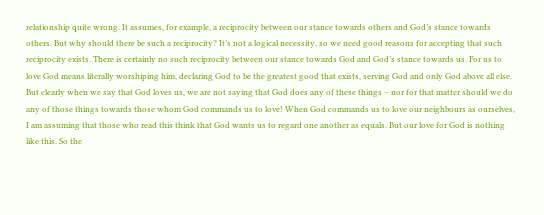relationship quite wrong. It assumes, for example, a reciprocity between our stance towards others and God’s stance towards others. But why should there be such a reciprocity? It’s not a logical necessity, so we need good reasons for accepting that such reciprocity exists. There is certainly no such reciprocity between our stance towards God and God’s stance towards us. For us to love God means literally worshiping him, declaring God to be the greatest good that exists, serving God and only God above all else. But clearly when we say that God loves us, we are not saying that God does any of these things – nor for that matter should we do any of those things towards those whom God commands us to love! When God commands us to love our neighbours as ourselves, I am assuming that those who read this think that God wants us to regard one another as equals. But our love for God is nothing like this. So the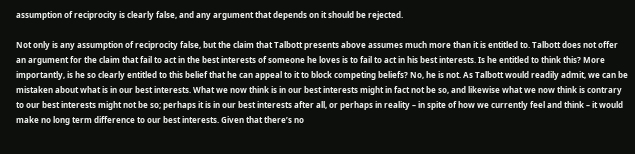assumption of reciprocity is clearly false, and any argument that depends on it should be rejected.

Not only is any assumption of reciprocity false, but the claim that Talbott presents above assumes much more than it is entitled to. Talbott does not offer an argument for the claim that fail to act in the best interests of someone he loves is to fail to act in his best interests. Is he entitled to think this? More importantly, is he so clearly entitled to this belief that he can appeal to it to block competing beliefs? No, he is not. As Talbott would readily admit, we can be mistaken about what is in our best interests. What we now think is in our best interests might in fact not be so, and likewise what we now think is contrary to our best interests might not be so; perhaps it is in our best interests after all, or perhaps in reality – in spite of how we currently feel and think – it would make no long term difference to our best interests. Given that there’s no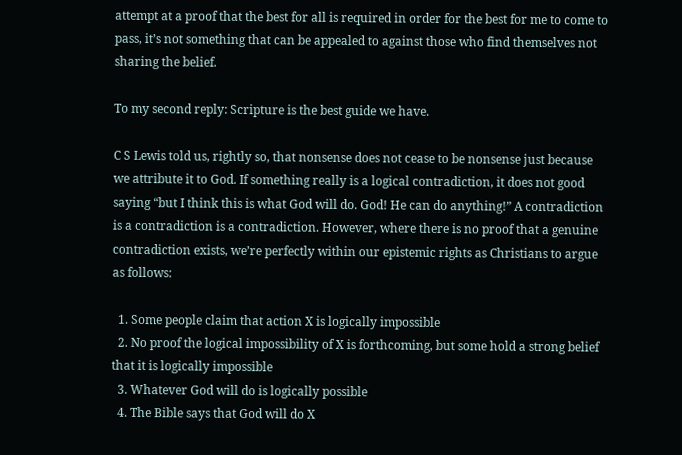attempt at a proof that the best for all is required in order for the best for me to come to pass, it’s not something that can be appealed to against those who find themselves not sharing the belief.

To my second reply: Scripture is the best guide we have.

C S Lewis told us, rightly so, that nonsense does not cease to be nonsense just because we attribute it to God. If something really is a logical contradiction, it does not good saying “but I think this is what God will do. God! He can do anything!” A contradiction is a contradiction is a contradiction. However, where there is no proof that a genuine contradiction exists, we’re perfectly within our epistemic rights as Christians to argue as follows:

  1. Some people claim that action X is logically impossible
  2. No proof the logical impossibility of X is forthcoming, but some hold a strong belief that it is logically impossible
  3. Whatever God will do is logically possible
  4. The Bible says that God will do X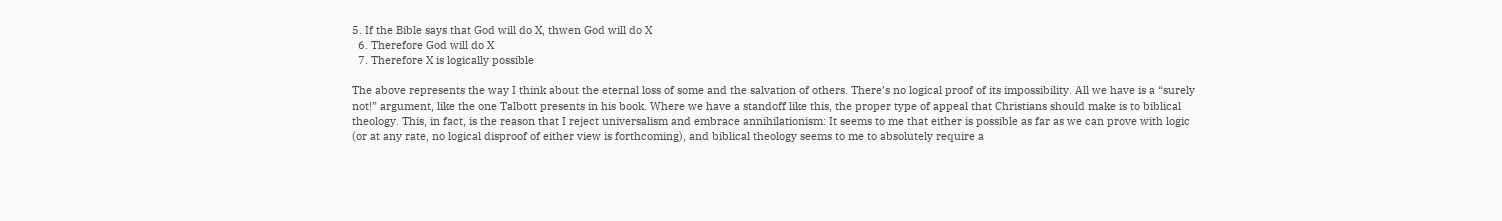5. If the Bible says that God will do X, thwen God will do X
  6. Therefore God will do X
  7. Therefore X is logically possible

The above represents the way I think about the eternal loss of some and the salvation of others. There’s no logical proof of its impossibility. All we have is a “surely not!” argument, like the one Talbott presents in his book. Where we have a standoff like this, the proper type of appeal that Christians should make is to biblical theology. This, in fact, is the reason that I reject universalism and embrace annihilationism: It seems to me that either is possible as far as we can prove with logic (or at any rate, no logical disproof of either view is forthcoming), and biblical theology seems to me to absolutely require a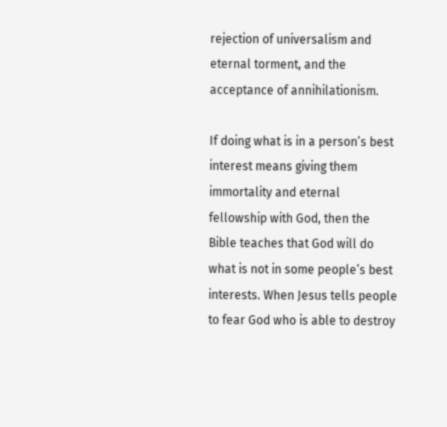rejection of universalism and eternal torment, and the acceptance of annihilationism.

If doing what is in a person’s best interest means giving them immortality and eternal fellowship with God, then the Bible teaches that God will do what is not in some people’s best interests. When Jesus tells people to fear God who is able to destroy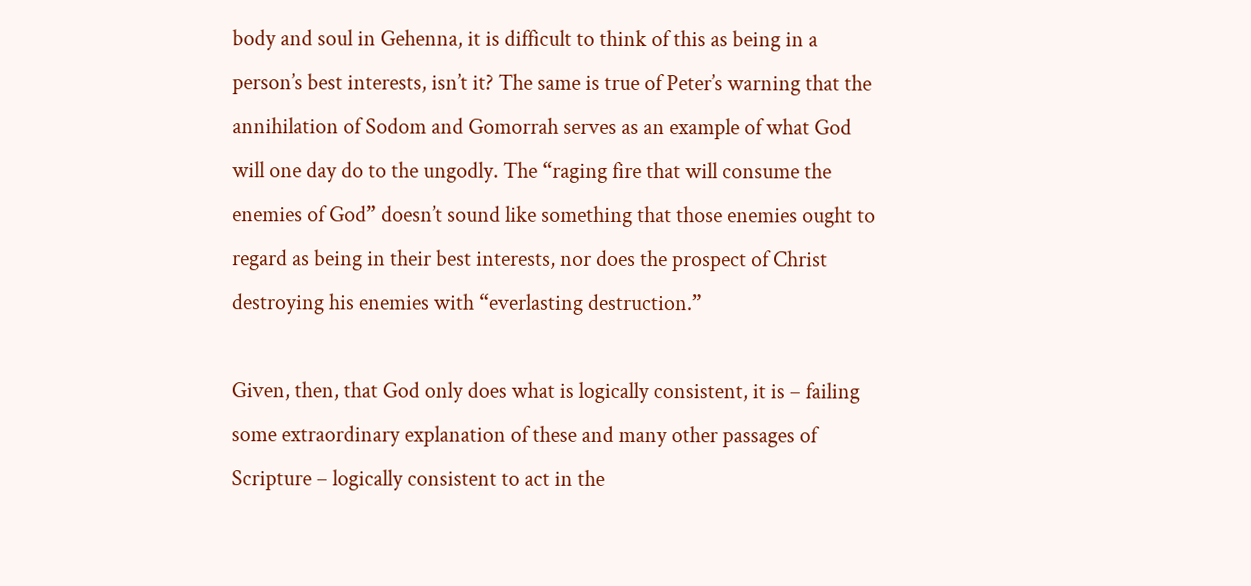body and soul in Gehenna, it is difficult to think of this as being in a person’s best interests, isn’t it? The same is true of Peter’s warning that the annihilation of Sodom and Gomorrah serves as an example of what God will one day do to the ungodly. The “raging fire that will consume the enemies of God” doesn’t sound like something that those enemies ought to regard as being in their best interests, nor does the prospect of Christ destroying his enemies with “everlasting destruction.”

Given, then, that God only does what is logically consistent, it is – failing some extraordinary explanation of these and many other passages of Scripture – logically consistent to act in the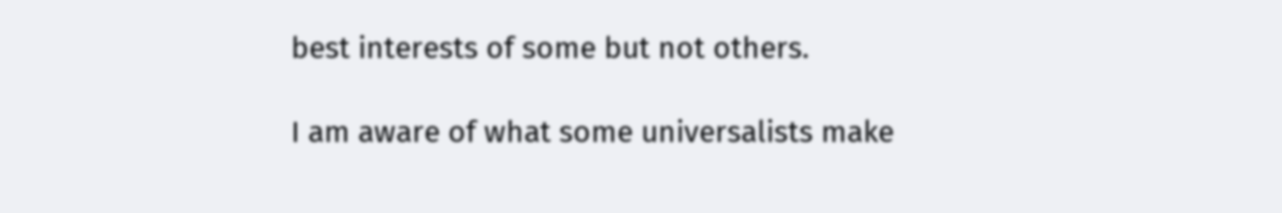best interests of some but not others.

I am aware of what some universalists make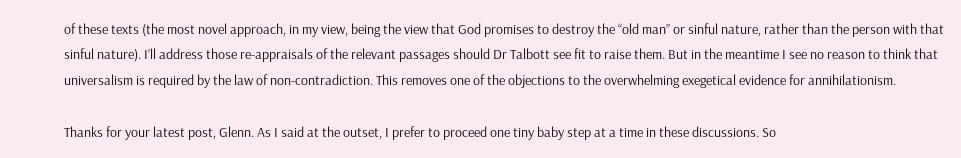of these texts (the most novel approach, in my view, being the view that God promises to destroy the “old man” or sinful nature, rather than the person with that sinful nature). I’ll address those re-appraisals of the relevant passages should Dr Talbott see fit to raise them. But in the meantime I see no reason to think that universalism is required by the law of non-contradiction. This removes one of the objections to the overwhelming exegetical evidence for annihilationism.

Thanks for your latest post, Glenn. As I said at the outset, I prefer to proceed one tiny baby step at a time in these discussions. So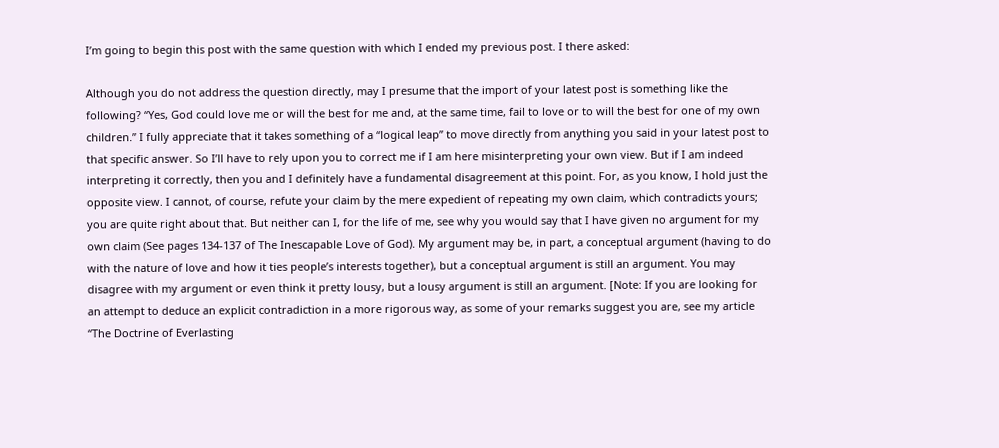I’m going to begin this post with the same question with which I ended my previous post. I there asked:

Although you do not address the question directly, may I presume that the import of your latest post is something like the following? “Yes, God could love me or will the best for me and, at the same time, fail to love or to will the best for one of my own children.” I fully appreciate that it takes something of a “logical leap” to move directly from anything you said in your latest post to that specific answer. So I’ll have to rely upon you to correct me if I am here misinterpreting your own view. But if I am indeed interpreting it correctly, then you and I definitely have a fundamental disagreement at this point. For, as you know, I hold just the opposite view. I cannot, of course, refute your claim by the mere expedient of repeating my own claim, which contradicts yours; you are quite right about that. But neither can I, for the life of me, see why you would say that I have given no argument for my own claim (See pages 134-137 of The Inescapable Love of God). My argument may be, in part, a conceptual argument (having to do with the nature of love and how it ties people’s interests together), but a conceptual argument is still an argument. You may disagree with my argument or even think it pretty lousy, but a lousy argument is still an argument. [Note: If you are looking for an attempt to deduce an explicit contradiction in a more rigorous way, as some of your remarks suggest you are, see my article “The Doctrine of Everlasting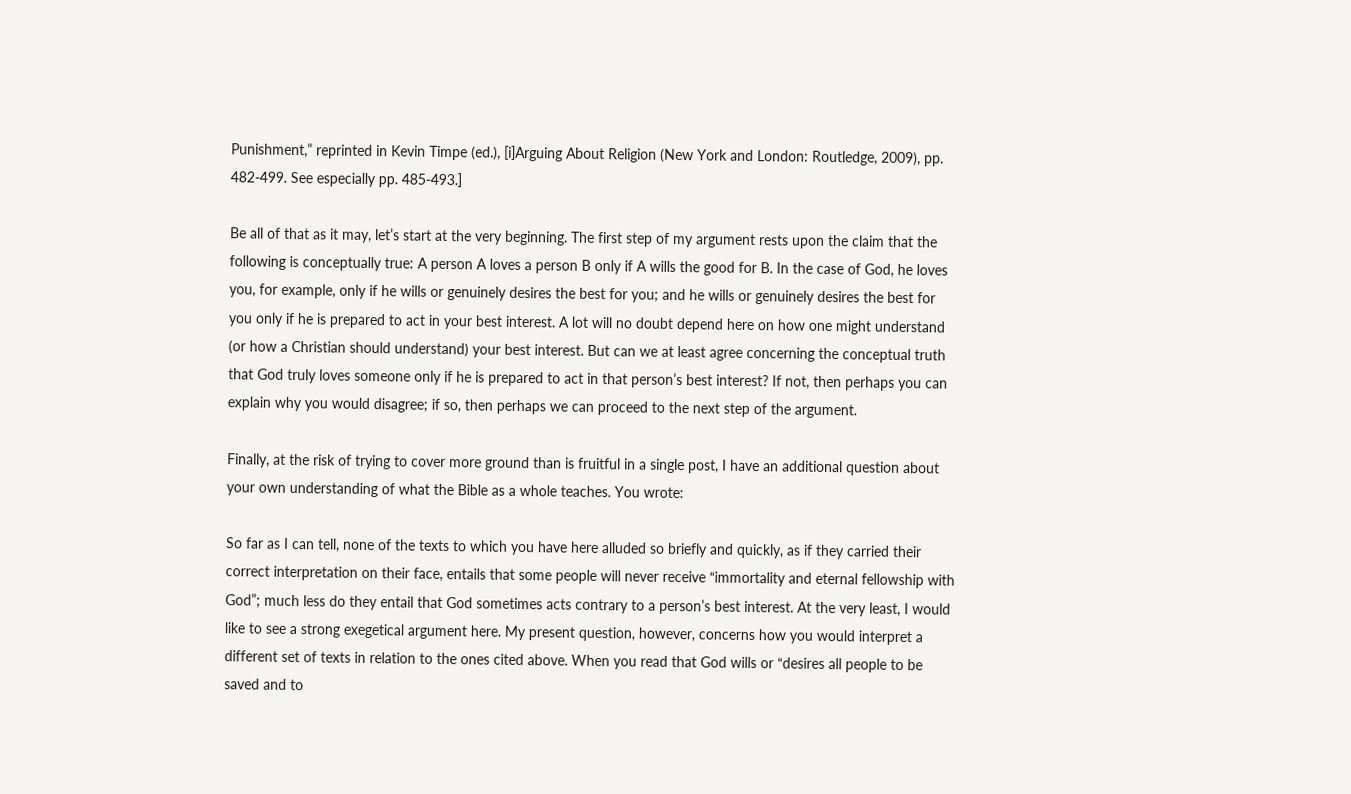Punishment,” reprinted in Kevin Timpe (ed.), [i]Arguing About Religion (New York and London: Routledge, 2009), pp. 482-499. See especially pp. 485-493.]

Be all of that as it may, let’s start at the very beginning. The first step of my argument rests upon the claim that the following is conceptually true: A person A loves a person B only if A wills the good for B. In the case of God, he loves you, for example, only if he wills or genuinely desires the best for you; and he wills or genuinely desires the best for you only if he is prepared to act in your best interest. A lot will no doubt depend here on how one might understand (or how a Christian should understand) your best interest. But can we at least agree concerning the conceptual truth that God truly loves someone only if he is prepared to act in that person’s best interest? If not, then perhaps you can explain why you would disagree; if so, then perhaps we can proceed to the next step of the argument.

Finally, at the risk of trying to cover more ground than is fruitful in a single post, I have an additional question about your own understanding of what the Bible as a whole teaches. You wrote:

So far as I can tell, none of the texts to which you have here alluded so briefly and quickly, as if they carried their correct interpretation on their face, entails that some people will never receive “immortality and eternal fellowship with God”; much less do they entail that God sometimes acts contrary to a person’s best interest. At the very least, I would like to see a strong exegetical argument here. My present question, however, concerns how you would interpret a different set of texts in relation to the ones cited above. When you read that God wills or “desires all people to be saved and to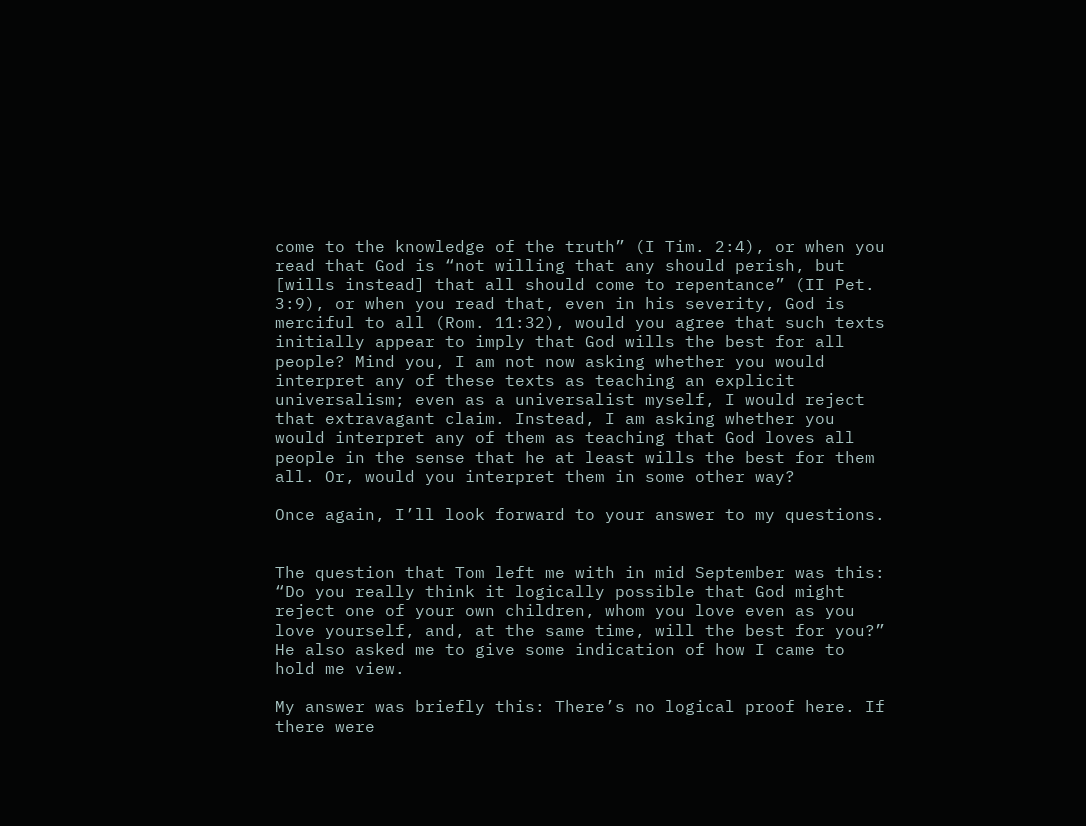come to the knowledge of the truth” (I Tim. 2:4), or when you read that God is “not willing that any should perish, but [wills instead] that all should come to repentance” (II Pet. 3:9), or when you read that, even in his severity, God is merciful to all (Rom. 11:32), would you agree that such texts initially appear to imply that God wills the best for all people? Mind you, I am not now asking whether you would interpret any of these texts as teaching an explicit universalism; even as a universalist myself, I would reject that extravagant claim. Instead, I am asking whether you would interpret any of them as teaching that God loves all people in the sense that he at least wills the best for them all. Or, would you interpret them in some other way?

Once again, I’ll look forward to your answer to my questions.


The question that Tom left me with in mid September was this: “Do you really think it logically possible that God might reject one of your own children, whom you love even as you love yourself, and, at the same time, will the best for you?” He also asked me to give some indication of how I came to hold me view.

My answer was briefly this: There’s no logical proof here. If there were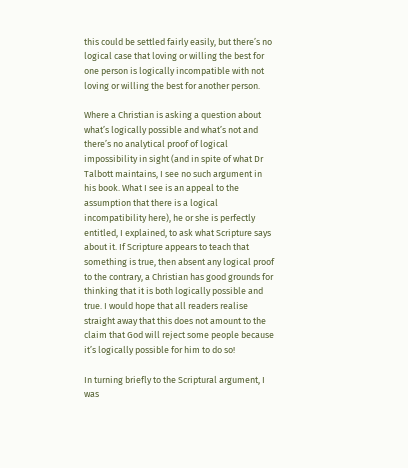this could be settled fairly easily, but there’s no logical case that loving or willing the best for one person is logically incompatible with not loving or willing the best for another person.

Where a Christian is asking a question about what’s logically possible and what’s not and there’s no analytical proof of logical impossibility in sight (and in spite of what Dr Talbott maintains, I see no such argument in his book. What I see is an appeal to the assumption that there is a logical incompatibility here), he or she is perfectly entitled, I explained, to ask what Scripture says about it. If Scripture appears to teach that something is true, then absent any logical proof to the contrary, a Christian has good grounds for thinking that it is both logically possible and true. I would hope that all readers realise straight away that this does not amount to the claim that God will reject some people because it’s logically possible for him to do so!

In turning briefly to the Scriptural argument, I was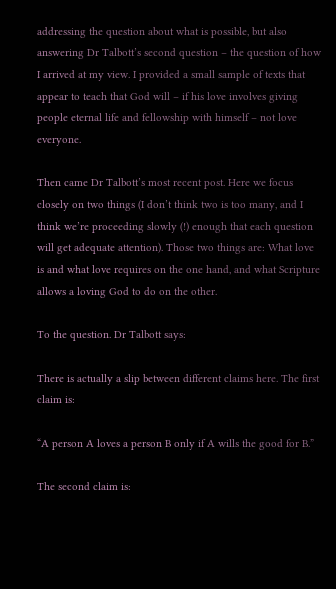addressing the question about what is possible, but also answering Dr Talbott’s second question – the question of how I arrived at my view. I provided a small sample of texts that appear to teach that God will – if his love involves giving people eternal life and fellowship with himself – not love everyone.

Then came Dr Talbott’s most recent post. Here we focus closely on two things (I don’t think two is too many, and I think we’re proceeding slowly (!) enough that each question will get adequate attention). Those two things are: What love is and what love requires on the one hand, and what Scripture allows a loving God to do on the other.

To the question. Dr Talbott says:

There is actually a slip between different claims here. The first claim is:

“A person A loves a person B only if A wills the good for B.”

The second claim is: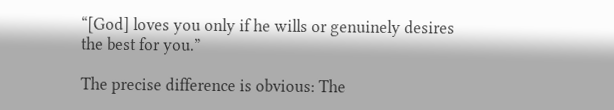“[God] loves you only if he wills or genuinely desires the best for you.”

The precise difference is obvious: The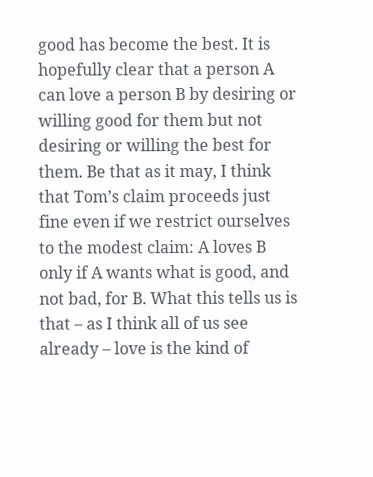good has become the best. It is hopefully clear that a person A can love a person B by desiring or willing good for them but not desiring or willing the best for them. Be that as it may, I think that Tom’s claim proceeds just fine even if we restrict ourselves to the modest claim: A loves B only if A wants what is good, and not bad, for B. What this tells us is that – as I think all of us see already – love is the kind of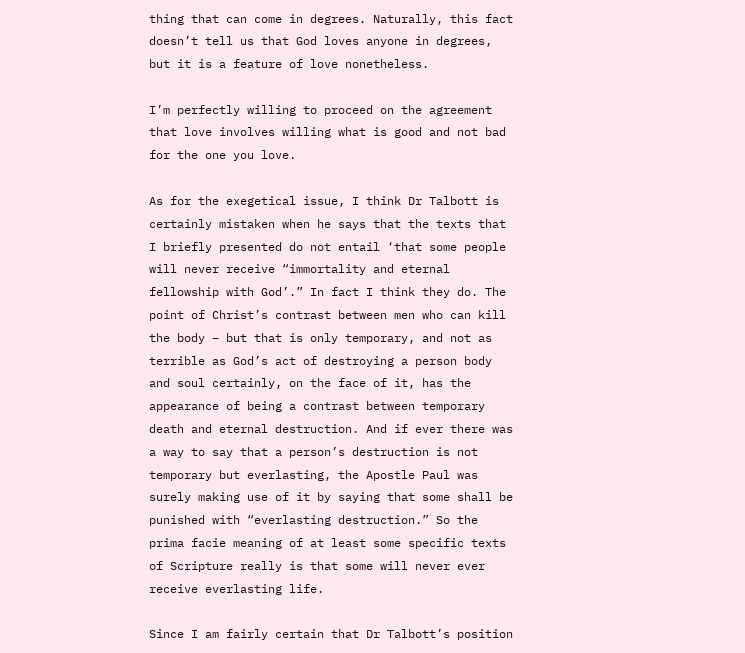thing that can come in degrees. Naturally, this fact doesn’t tell us that God loves anyone in degrees, but it is a feature of love nonetheless.

I’m perfectly willing to proceed on the agreement that love involves willing what is good and not bad for the one you love.

As for the exegetical issue, I think Dr Talbott is certainly mistaken when he says that the texts that I briefly presented do not entail ‘that some people will never receive “immortality and eternal fellowship with God’.” In fact I think they do. The point of Christ’s contrast between men who can kill the body – but that is only temporary, and not as terrible as God’s act of destroying a person body and soul certainly, on the face of it, has the appearance of being a contrast between temporary death and eternal destruction. And if ever there was a way to say that a person’s destruction is not temporary but everlasting, the Apostle Paul was surely making use of it by saying that some shall be punished with “everlasting destruction.” So the prima facie meaning of at least some specific texts of Scripture really is that some will never ever receive everlasting life.

Since I am fairly certain that Dr Talbott’s position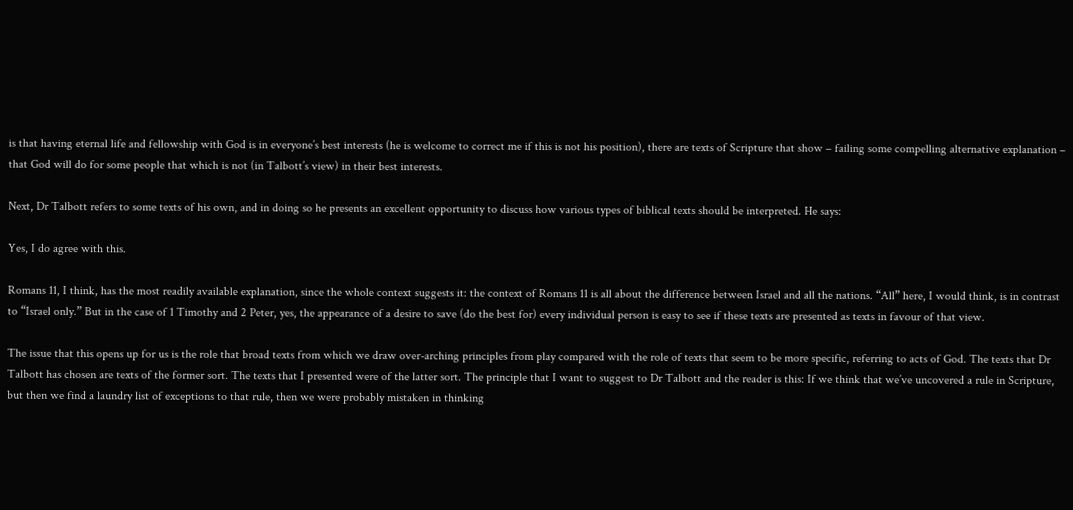is that having eternal life and fellowship with God is in everyone’s best interests (he is welcome to correct me if this is not his position), there are texts of Scripture that show – failing some compelling alternative explanation – that God will do for some people that which is not (in Talbott’s view) in their best interests.

Next, Dr Talbott refers to some texts of his own, and in doing so he presents an excellent opportunity to discuss how various types of biblical texts should be interpreted. He says:

Yes, I do agree with this.

Romans 11, I think, has the most readily available explanation, since the whole context suggests it: the context of Romans 11 is all about the difference between Israel and all the nations. “All” here, I would think, is in contrast to “Israel only.” But in the case of 1 Timothy and 2 Peter, yes, the appearance of a desire to save (do the best for) every individual person is easy to see if these texts are presented as texts in favour of that view.

The issue that this opens up for us is the role that broad texts from which we draw over-arching principles from play compared with the role of texts that seem to be more specific, referring to acts of God. The texts that Dr Talbott has chosen are texts of the former sort. The texts that I presented were of the latter sort. The principle that I want to suggest to Dr Talbott and the reader is this: If we think that we’ve uncovered a rule in Scripture, but then we find a laundry list of exceptions to that rule, then we were probably mistaken in thinking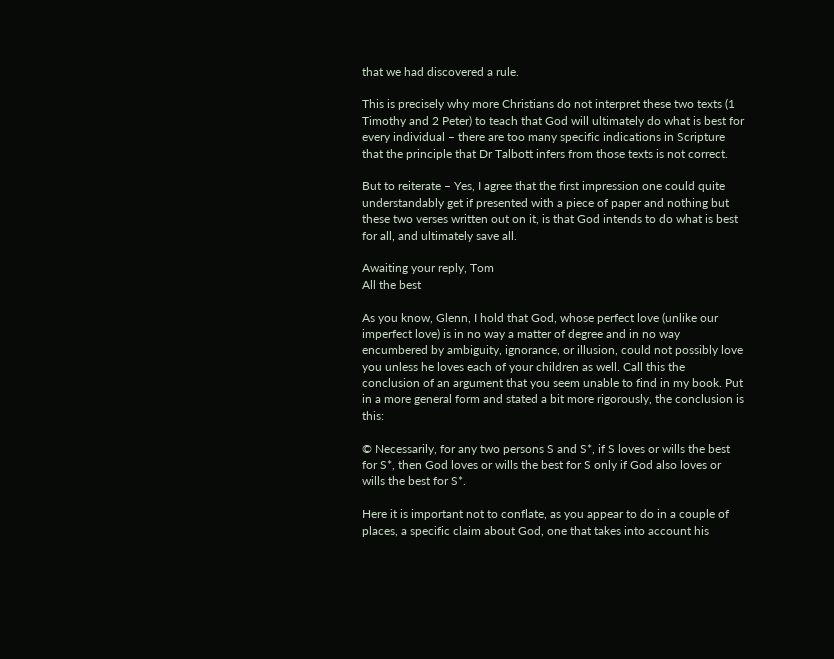that we had discovered a rule.

This is precisely why more Christians do not interpret these two texts (1 Timothy and 2 Peter) to teach that God will ultimately do what is best for every individual – there are too many specific indications in Scripture that the principle that Dr Talbott infers from those texts is not correct.

But to reiterate – Yes, I agree that the first impression one could quite understandably get if presented with a piece of paper and nothing but these two verses written out on it, is that God intends to do what is best for all, and ultimately save all.

Awaiting your reply, Tom
All the best

As you know, Glenn, I hold that God, whose perfect love (unlike our imperfect love) is in no way a matter of degree and in no way encumbered by ambiguity, ignorance, or illusion, could not possibly love you unless he loves each of your children as well. Call this the conclusion of an argument that you seem unable to find in my book. Put in a more general form and stated a bit more rigorously, the conclusion is this:

© Necessarily, for any two persons S and S*, if S loves or wills the best for S*, then God loves or wills the best for S only if God also loves or wills the best for S*.

Here it is important not to conflate, as you appear to do in a couple of places, a specific claim about God, one that takes into account his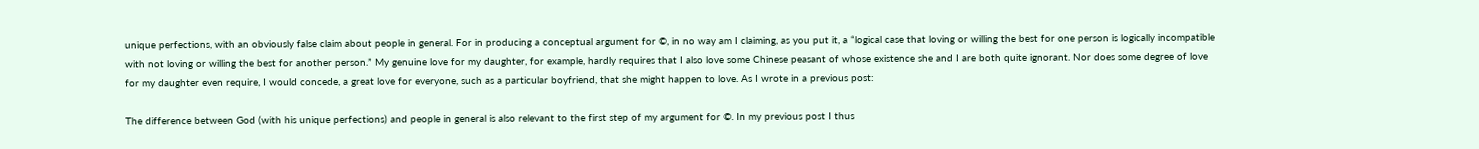unique perfections, with an obviously false claim about people in general. For in producing a conceptual argument for ©, in no way am I claiming, as you put it, a “logical case that loving or willing the best for one person is logically incompatible with not loving or willing the best for another person.” My genuine love for my daughter, for example, hardly requires that I also love some Chinese peasant of whose existence she and I are both quite ignorant. Nor does some degree of love for my daughter even require, I would concede, a great love for everyone, such as a particular boyfriend, that she might happen to love. As I wrote in a previous post:

The difference between God (with his unique perfections) and people in general is also relevant to the first step of my argument for ©. In my previous post I thus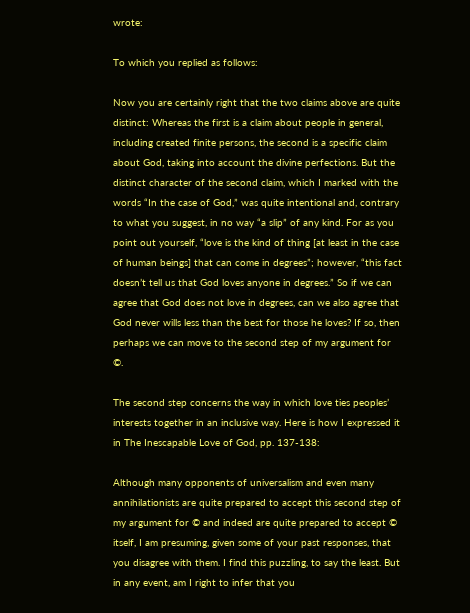wrote:

To which you replied as follows:

Now you are certainly right that the two claims above are quite distinct: Whereas the first is a claim about people in general, including created finite persons, the second is a specific claim about God, taking into account the divine perfections. But the distinct character of the second claim, which I marked with the words “In the case of God,” was quite intentional and, contrary to what you suggest, in no way “a slip” of any kind. For as you point out yourself, “love is the kind of thing [at least in the case of human beings] that can come in degrees”; however, “this fact doesn’t tell us that God loves anyone in degrees.” So if we can agree that God does not love in degrees, can we also agree that God never wills less than the best for those he loves? If so, then perhaps we can move to the second step of my argument for ©.

The second step concerns the way in which love ties peoples’ interests together in an inclusive way. Here is how I expressed it in The Inescapable Love of God, pp. 137-138:

Although many opponents of universalism and even many annihilationists are quite prepared to accept this second step of my argument for © and indeed are quite prepared to accept © itself, I am presuming, given some of your past responses, that you disagree with them. I find this puzzling, to say the least. But in any event, am I right to infer that you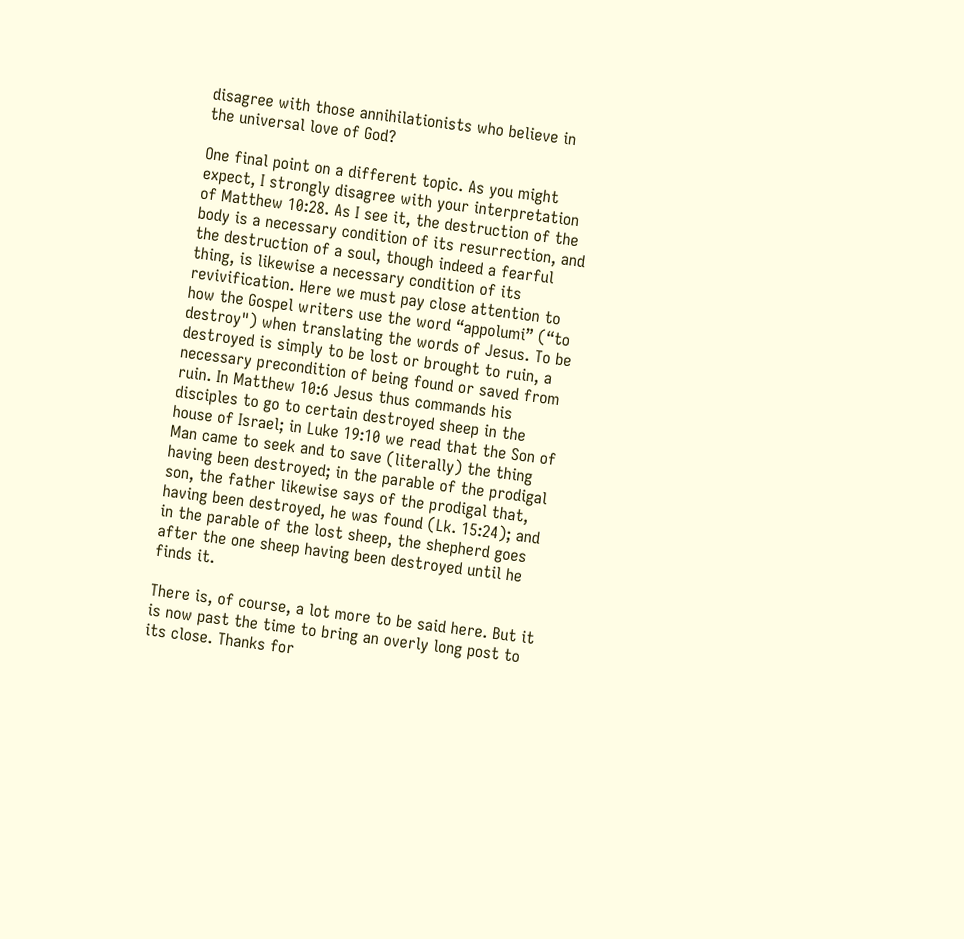disagree with those annihilationists who believe in the universal love of God?

One final point on a different topic. As you might expect, I strongly disagree with your interpretation of Matthew 10:28. As I see it, the destruction of the body is a necessary condition of its resurrection, and the destruction of a soul, though indeed a fearful thing, is likewise a necessary condition of its revivification. Here we must pay close attention to how the Gospel writers use the word “appolumi” (“to destroy") when translating the words of Jesus. To be destroyed is simply to be lost or brought to ruin, a necessary precondition of being found or saved from ruin. In Matthew 10:6 Jesus thus commands his disciples to go to certain destroyed sheep in the house of Israel; in Luke 19:10 we read that the Son of Man came to seek and to save (literally) the thing having been destroyed; in the parable of the prodigal son, the father likewise says of the prodigal that, having been destroyed, he was found (Lk. 15:24); and in the parable of the lost sheep, the shepherd goes after the one sheep having been destroyed until he finds it.

There is, of course, a lot more to be said here. But it is now past the time to bring an overly long post to its close. Thanks for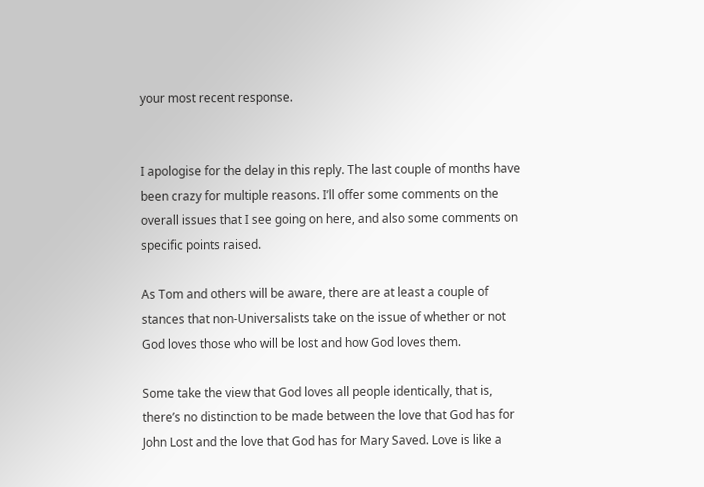your most recent response.


I apologise for the delay in this reply. The last couple of months have been crazy for multiple reasons. I’ll offer some comments on the overall issues that I see going on here, and also some comments on specific points raised.

As Tom and others will be aware, there are at least a couple of stances that non-Universalists take on the issue of whether or not God loves those who will be lost and how God loves them.

Some take the view that God loves all people identically, that is, there’s no distinction to be made between the love that God has for John Lost and the love that God has for Mary Saved. Love is like a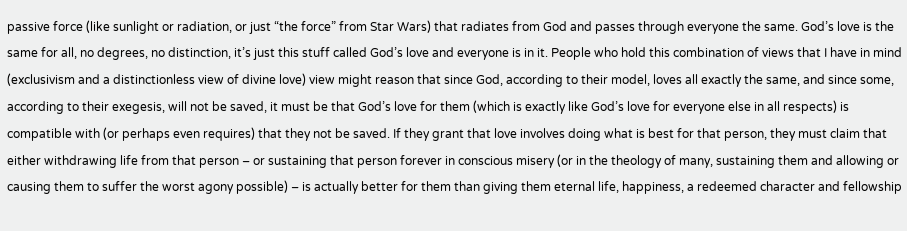passive force (like sunlight or radiation, or just “the force” from Star Wars) that radiates from God and passes through everyone the same. God’s love is the same for all, no degrees, no distinction, it’s just this stuff called God’s love and everyone is in it. People who hold this combination of views that I have in mind (exclusivism and a distinctionless view of divine love) view might reason that since God, according to their model, loves all exactly the same, and since some, according to their exegesis, will not be saved, it must be that God’s love for them (which is exactly like God’s love for everyone else in all respects) is compatible with (or perhaps even requires) that they not be saved. If they grant that love involves doing what is best for that person, they must claim that either withdrawing life from that person – or sustaining that person forever in conscious misery (or in the theology of many, sustaining them and allowing or causing them to suffer the worst agony possible) – is actually better for them than giving them eternal life, happiness, a redeemed character and fellowship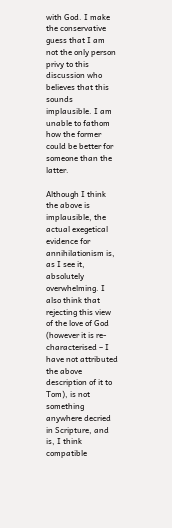with God. I make the conservative guess that I am not the only person privy to this discussion who believes that this sounds implausible. I am unable to fathom how the former could be better for someone than the latter.

Although I think the above is implausible, the actual exegetical evidence for annihilationism is, as I see it, absolutely overwhelming. I also think that rejecting this view of the love of God (however it is re-characterised – I have not attributed the above description of it to Tom), is not something anywhere decried in Scripture, and is, I think compatible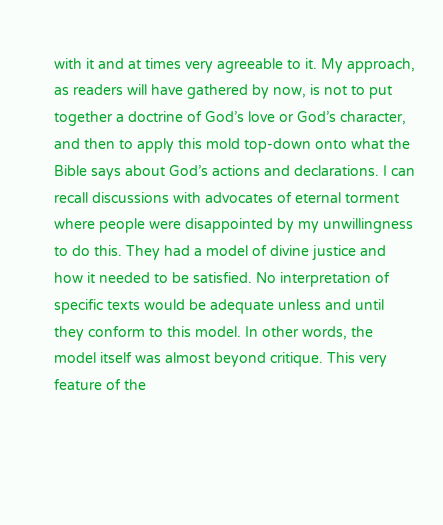with it and at times very agreeable to it. My approach, as readers will have gathered by now, is not to put together a doctrine of God’s love or God’s character, and then to apply this mold top-down onto what the Bible says about God’s actions and declarations. I can recall discussions with advocates of eternal torment where people were disappointed by my unwillingness to do this. They had a model of divine justice and how it needed to be satisfied. No interpretation of specific texts would be adequate unless and until they conform to this model. In other words, the model itself was almost beyond critique. This very feature of the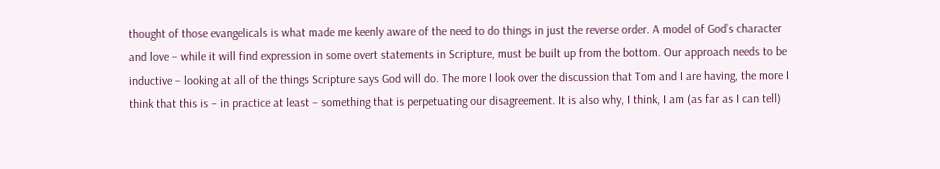thought of those evangelicals is what made me keenly aware of the need to do things in just the reverse order. A model of God’s character and love – while it will find expression in some overt statements in Scripture, must be built up from the bottom. Our approach needs to be inductive – looking at all of the things Scripture says God will do. The more I look over the discussion that Tom and I are having, the more I think that this is – in practice at least – something that is perpetuating our disagreement. It is also why, I think, I am (as far as I can tell)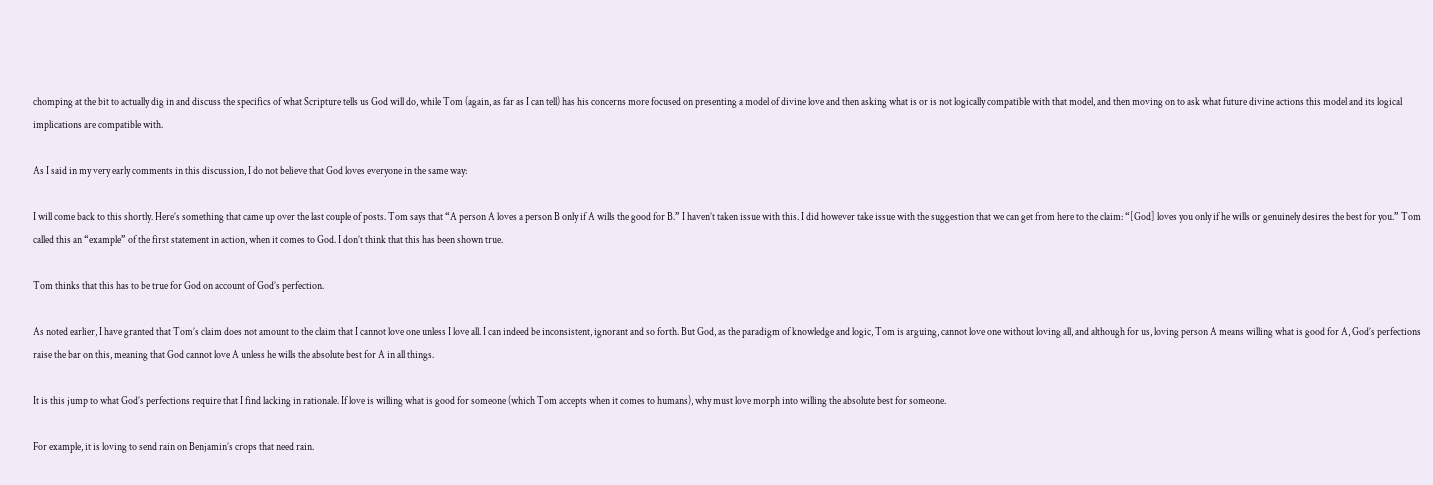chomping at the bit to actually dig in and discuss the specifics of what Scripture tells us God will do, while Tom (again, as far as I can tell) has his concerns more focused on presenting a model of divine love and then asking what is or is not logically compatible with that model, and then moving on to ask what future divine actions this model and its logical implications are compatible with.

As I said in my very early comments in this discussion, I do not believe that God loves everyone in the same way:

I will come back to this shortly. Here’s something that came up over the last couple of posts. Tom says that “A person A loves a person B only if A wills the good for B.” I haven’t taken issue with this. I did however take issue with the suggestion that we can get from here to the claim: “[God] loves you only if he wills or genuinely desires the best for you.” Tom called this an “example” of the first statement in action, when it comes to God. I don’t think that this has been shown true.

Tom thinks that this has to be true for God on account of God’s perfection.

As noted earlier, I have granted that Tom’s claim does not amount to the claim that I cannot love one unless I love all. I can indeed be inconsistent, ignorant and so forth. But God, as the paradigm of knowledge and logic, Tom is arguing, cannot love one without loving all, and although for us, loving person A means willing what is good for A, God’s perfections raise the bar on this, meaning that God cannot love A unless he wills the absolute best for A in all things.

It is this jump to what God’s perfections require that I find lacking in rationale. If love is willing what is good for someone (which Tom accepts when it comes to humans), why must love morph into willing the absolute best for someone.

For example, it is loving to send rain on Benjamin’s crops that need rain.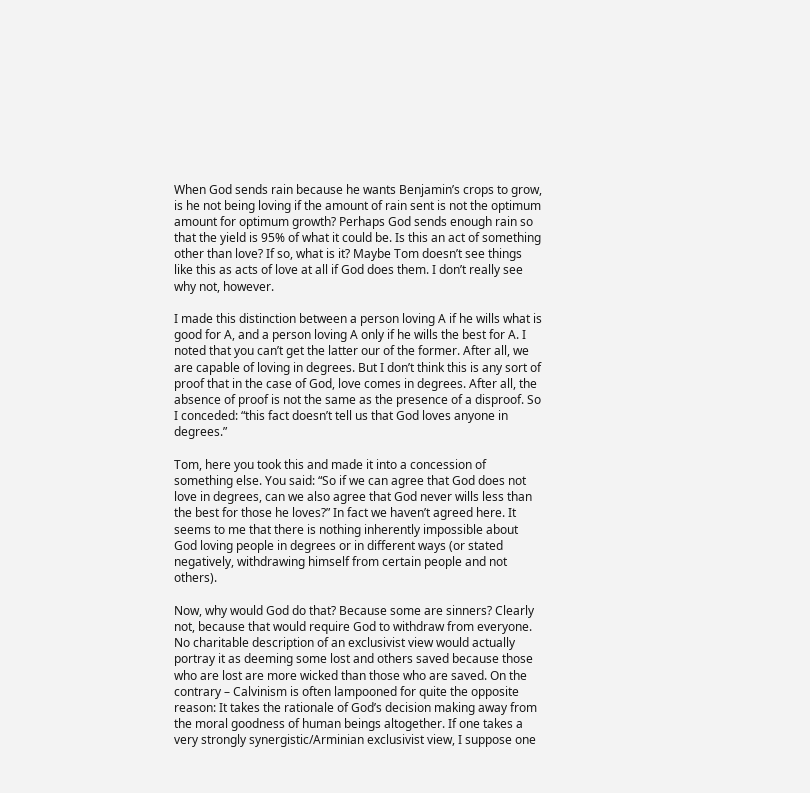When God sends rain because he wants Benjamin’s crops to grow, is he not being loving if the amount of rain sent is not the optimum amount for optimum growth? Perhaps God sends enough rain so that the yield is 95% of what it could be. Is this an act of something other than love? If so, what is it? Maybe Tom doesn’t see things like this as acts of love at all if God does them. I don’t really see why not, however.

I made this distinction between a person loving A if he wills what is good for A, and a person loving A only if he wills the best for A. I noted that you can’t get the latter our of the former. After all, we are capable of loving in degrees. But I don’t think this is any sort of proof that in the case of God, love comes in degrees. After all, the absence of proof is not the same as the presence of a disproof. So I conceded: “this fact doesn’t tell us that God loves anyone in degrees.”

Tom, here you took this and made it into a concession of something else. You said: “So if we can agree that God does not love in degrees, can we also agree that God never wills less than the best for those he loves?” In fact we haven’t agreed here. It seems to me that there is nothing inherently impossible about God loving people in degrees or in different ways (or stated negatively, withdrawing himself from certain people and not others).

Now, why would God do that? Because some are sinners? Clearly not, because that would require God to withdraw from everyone. No charitable description of an exclusivist view would actually portray it as deeming some lost and others saved because those who are lost are more wicked than those who are saved. On the contrary – Calvinism is often lampooned for quite the opposite reason: It takes the rationale of God’s decision making away from the moral goodness of human beings altogether. If one takes a very strongly synergistic/Arminian exclusivist view, I suppose one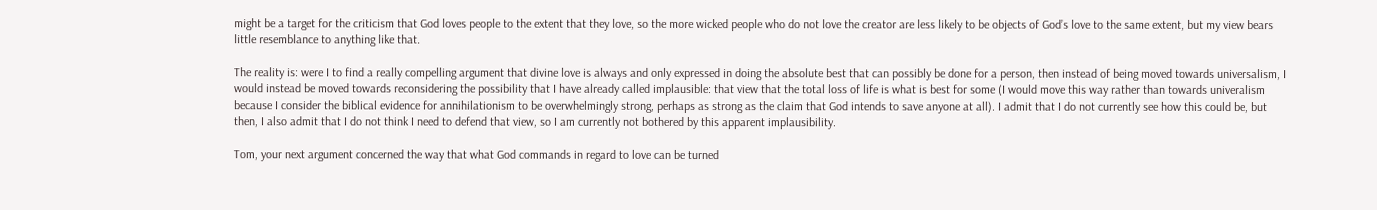might be a target for the criticism that God loves people to the extent that they love, so the more wicked people who do not love the creator are less likely to be objects of God’s love to the same extent, but my view bears little resemblance to anything like that.

The reality is: were I to find a really compelling argument that divine love is always and only expressed in doing the absolute best that can possibly be done for a person, then instead of being moved towards universalism, I would instead be moved towards reconsidering the possibility that I have already called implausible: that view that the total loss of life is what is best for some (I would move this way rather than towards univeralism because I consider the biblical evidence for annihilationism to be overwhelmingly strong, perhaps as strong as the claim that God intends to save anyone at all). I admit that I do not currently see how this could be, but then, I also admit that I do not think I need to defend that view, so I am currently not bothered by this apparent implausibility.

Tom, your next argument concerned the way that what God commands in regard to love can be turned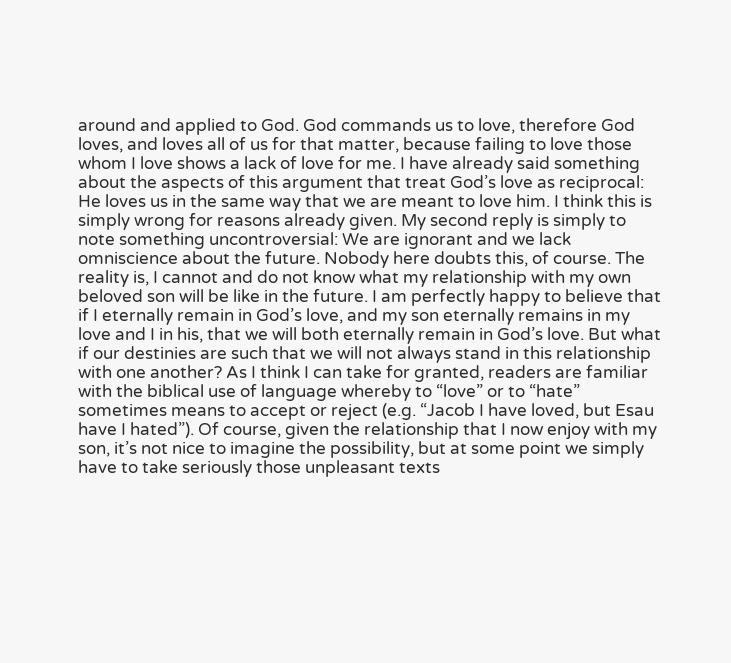around and applied to God. God commands us to love, therefore God loves, and loves all of us for that matter, because failing to love those whom I love shows a lack of love for me. I have already said something about the aspects of this argument that treat God’s love as reciprocal: He loves us in the same way that we are meant to love him. I think this is simply wrong for reasons already given. My second reply is simply to note something uncontroversial: We are ignorant and we lack omniscience about the future. Nobody here doubts this, of course. The reality is, I cannot and do not know what my relationship with my own beloved son will be like in the future. I am perfectly happy to believe that if I eternally remain in God’s love, and my son eternally remains in my love and I in his, that we will both eternally remain in God’s love. But what if our destinies are such that we will not always stand in this relationship with one another? As I think I can take for granted, readers are familiar with the biblical use of language whereby to “love” or to “hate” sometimes means to accept or reject (e.g. “Jacob I have loved, but Esau have I hated”). Of course, given the relationship that I now enjoy with my son, it’s not nice to imagine the possibility, but at some point we simply have to take seriously those unpleasant texts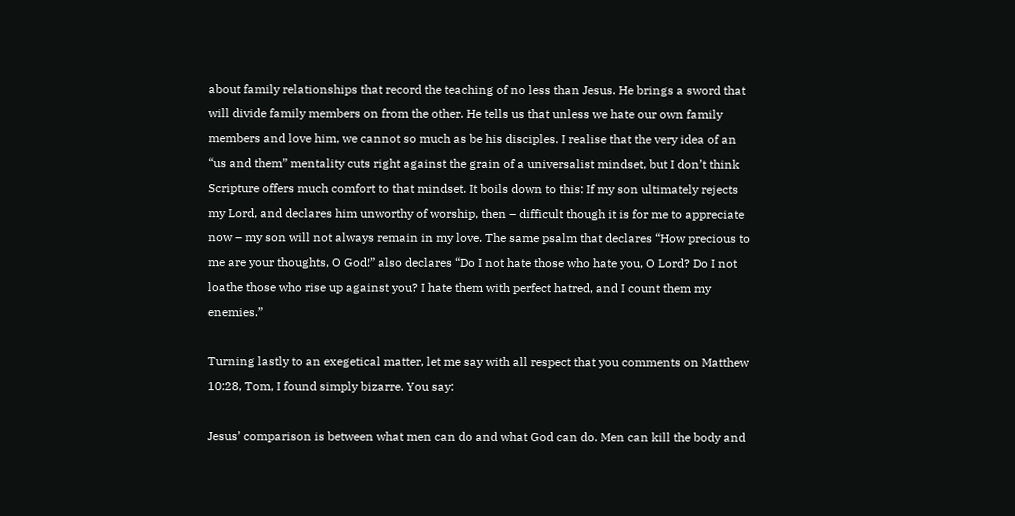about family relationships that record the teaching of no less than Jesus. He brings a sword that will divide family members on from the other. He tells us that unless we hate our own family members and love him, we cannot so much as be his disciples. I realise that the very idea of an “us and them” mentality cuts right against the grain of a universalist mindset, but I don’t think Scripture offers much comfort to that mindset. It boils down to this: If my son ultimately rejects my Lord, and declares him unworthy of worship, then – difficult though it is for me to appreciate now – my son will not always remain in my love. The same psalm that declares “How precious to me are your thoughts, O God!” also declares “Do I not hate those who hate you, O Lord? Do I not loathe those who rise up against you? I hate them with perfect hatred, and I count them my enemies.”

Turning lastly to an exegetical matter, let me say with all respect that you comments on Matthew 10:28, Tom, I found simply bizarre. You say:

Jesus’ comparison is between what men can do and what God can do. Men can kill the body and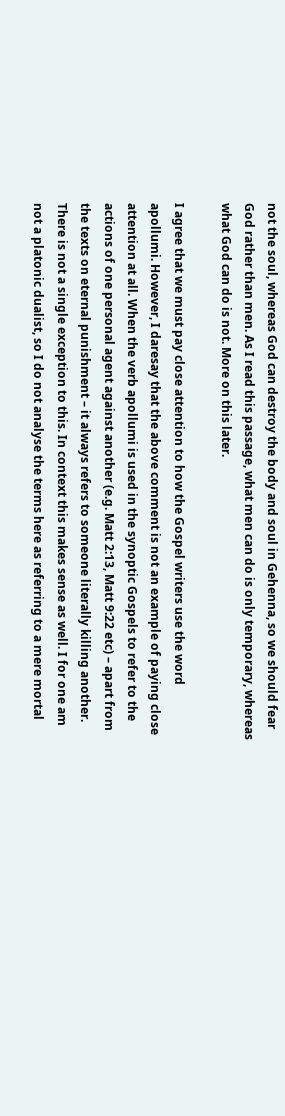not the soul, whereas God can destroy the body and soul in Gehenna, so we should fear God rather than men. As I read this passage, what men can do is only temporary, whereas what God can do is not. More on this later.

I agree that we must pay close attention to how the Gospel writers use the word apollumi. However, I daresay that the above comment is not an example of paying close attention at all. When the verb apollumi is used in the synoptic Gospels to refer to the actions of one personal agent against another (e.g. Matt 2:13, Matt 9:22 etc) – apart from the texts on eternal punishment – it always refers to someone literally killing another. There is not a single exception to this. In context this makes sense as well. I for one am not a platonic dualist, so I do not analyse the terms here as referring to a mere mortal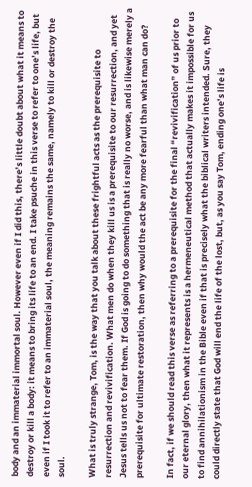body and an immaterial immortal soul. However even if I did this, there’s little doubt about what it means to destroy or kill a body: it means to bring its life to an end. I take psuche in this verse to refer to one’s life, but even if I took it to refer to an immaterial soul, the meaning remains the same, namely to kill or destroy the soul.

What is truly strange, Tom, is the way that you talk about these frightful acts as the prerequisite to resurrection and revivification. What men do when they kill us is a prerequisite to our resurrection, and yet Jesus tells us not to fear them. If God is going to do something that is really no worse, and is likewise merely a prerequisite for ultimate restoration, then why would the act be any more fearful than what man can do?

In fact, if we should read this verse as referring to a prerequisite for the final “revivification” of us prior to our eternal glory, then what it represents is a hermeneutical method that actually makes it impossible for us to find annihilationism in the Bible even if that is precisely what the biblical writers intended. Sure, they could directly state that God will end the life of the lost, but, as you say Tom, ending one’s life is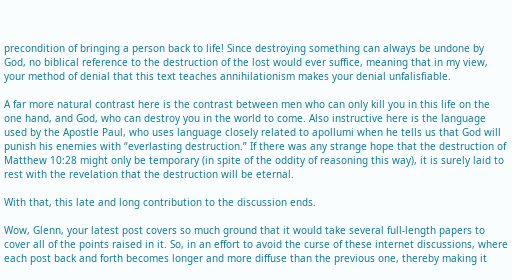precondition of bringing a person back to life! Since destroying something can always be undone by God, no biblical reference to the destruction of the lost would ever suffice, meaning that in my view, your method of denial that this text teaches annihilationism makes your denial unfalisfiable.

A far more natural contrast here is the contrast between men who can only kill you in this life on the one hand, and God, who can destroy you in the world to come. Also instructive here is the language used by the Apostle Paul, who uses language closely related to apollumi when he tells us that God will punish his enemies with “everlasting destruction.” If there was any strange hope that the destruction of Matthew 10:28 might only be temporary (in spite of the oddity of reasoning this way), it is surely laid to rest with the revelation that the destruction will be eternal.

With that, this late and long contribution to the discussion ends.

Wow, Glenn, your latest post covers so much ground that it would take several full-length papers to cover all of the points raised in it. So, in an effort to avoid the curse of these internet discussions, where each post back and forth becomes longer and more diffuse than the previous one, thereby making it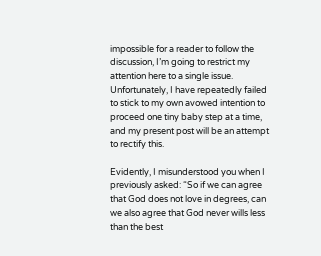impossible for a reader to follow the discussion, I’m going to restrict my attention here to a single issue. Unfortunately, I have repeatedly failed to stick to my own avowed intention to proceed one tiny baby step at a time, and my present post will be an attempt to rectify this.

Evidently, I misunderstood you when I previously asked: “So if we can agree that God does not love in degrees, can we also agree that God never wills less than the best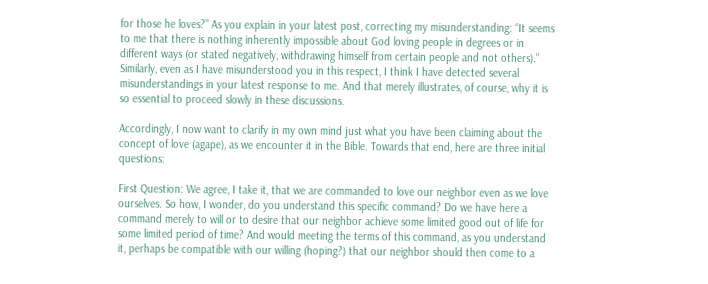for those he loves?” As you explain in your latest post, correcting my misunderstanding: “It seems to me that there is nothing inherently impossible about God loving people in degrees or in different ways (or stated negatively, withdrawing himself from certain people and not others).” Similarly, even as I have misunderstood you in this respect, I think I have detected several misunderstandings in your latest response to me. And that merely illustrates, of course, why it is so essential to proceed slowly in these discussions.

Accordingly, I now want to clarify in my own mind just what you have been claiming about the concept of love (agape), as we encounter it in the Bible. Towards that end, here are three initial questions:

First Question: We agree, I take it, that we are commanded to love our neighbor even as we love ourselves. So how, I wonder, do you understand this specific command? Do we have here a command merely to will or to desire that our neighbor achieve some limited good out of life for some limited period of time? And would meeting the terms of this command, as you understand it, perhaps be compatible with our willing (hoping?) that our neighbor should then come to a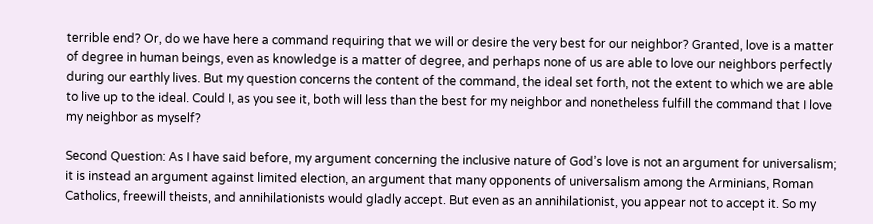terrible end? Or, do we have here a command requiring that we will or desire the very best for our neighbor? Granted, love is a matter of degree in human beings, even as knowledge is a matter of degree, and perhaps none of us are able to love our neighbors perfectly during our earthly lives. But my question concerns the content of the command, the ideal set forth, not the extent to which we are able to live up to the ideal. Could I, as you see it, both will less than the best for my neighbor and nonetheless fulfill the command that I love my neighbor as myself?

Second Question: As I have said before, my argument concerning the inclusive nature of God’s love is not an argument for universalism; it is instead an argument against limited election, an argument that many opponents of universalism among the Arminians, Roman Catholics, freewill theists, and annihilationists would gladly accept. But even as an annihilationist, you appear not to accept it. So my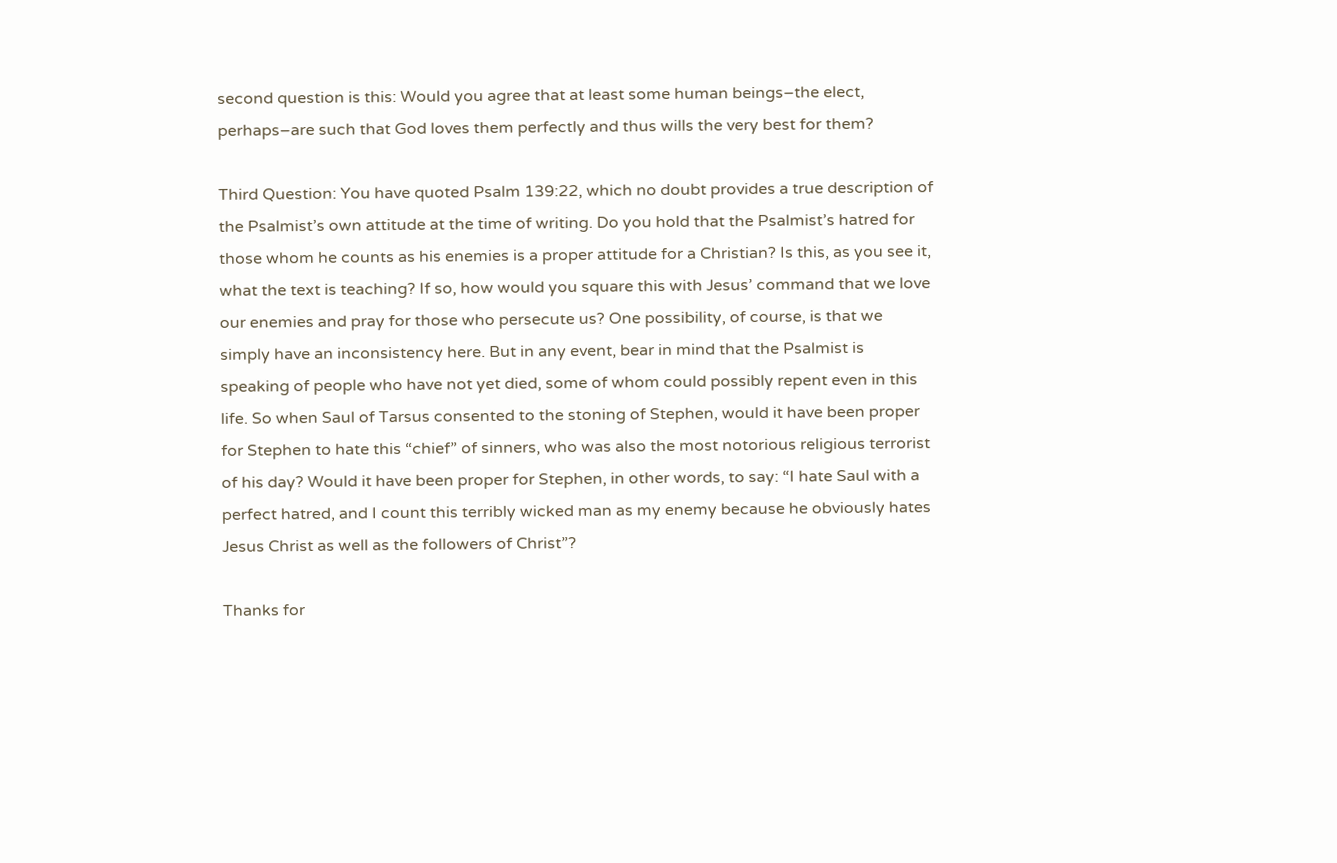second question is this: Would you agree that at least some human beings–the elect, perhaps–are such that God loves them perfectly and thus wills the very best for them?

Third Question: You have quoted Psalm 139:22, which no doubt provides a true description of the Psalmist’s own attitude at the time of writing. Do you hold that the Psalmist’s hatred for those whom he counts as his enemies is a proper attitude for a Christian? Is this, as you see it, what the text is teaching? If so, how would you square this with Jesus’ command that we love our enemies and pray for those who persecute us? One possibility, of course, is that we simply have an inconsistency here. But in any event, bear in mind that the Psalmist is speaking of people who have not yet died, some of whom could possibly repent even in this life. So when Saul of Tarsus consented to the stoning of Stephen, would it have been proper for Stephen to hate this “chief” of sinners, who was also the most notorious religious terrorist of his day? Would it have been proper for Stephen, in other words, to say: “I hate Saul with a perfect hatred, and I count this terribly wicked man as my enemy because he obviously hates Jesus Christ as well as the followers of Christ”?

Thanks for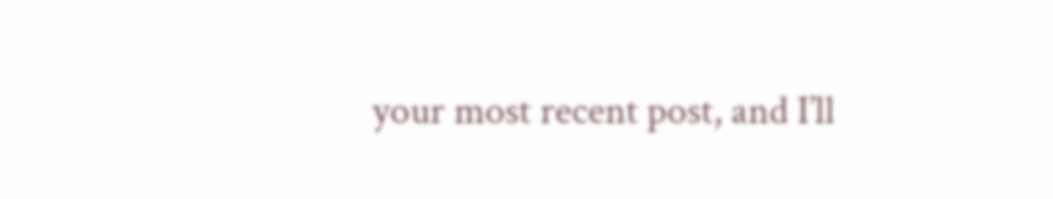your most recent post, and I’ll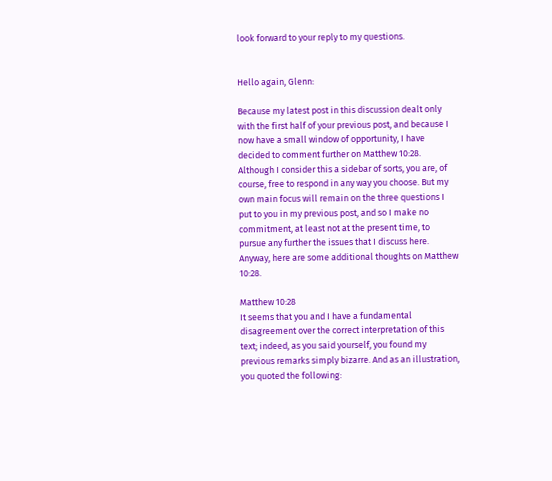look forward to your reply to my questions.


Hello again, Glenn:

Because my latest post in this discussion dealt only with the first half of your previous post, and because I now have a small window of opportunity, I have decided to comment further on Matthew 10:28. Although I consider this a sidebar of sorts, you are, of course, free to respond in any way you choose. But my own main focus will remain on the three questions I put to you in my previous post, and so I make no commitment, at least not at the present time, to pursue any further the issues that I discuss here. Anyway, here are some additional thoughts on Matthew 10:28.

Matthew 10:28
It seems that you and I have a fundamental disagreement over the correct interpretation of this text; indeed, as you said yourself, you found my previous remarks simply bizarre. And as an illustration, you quoted the following: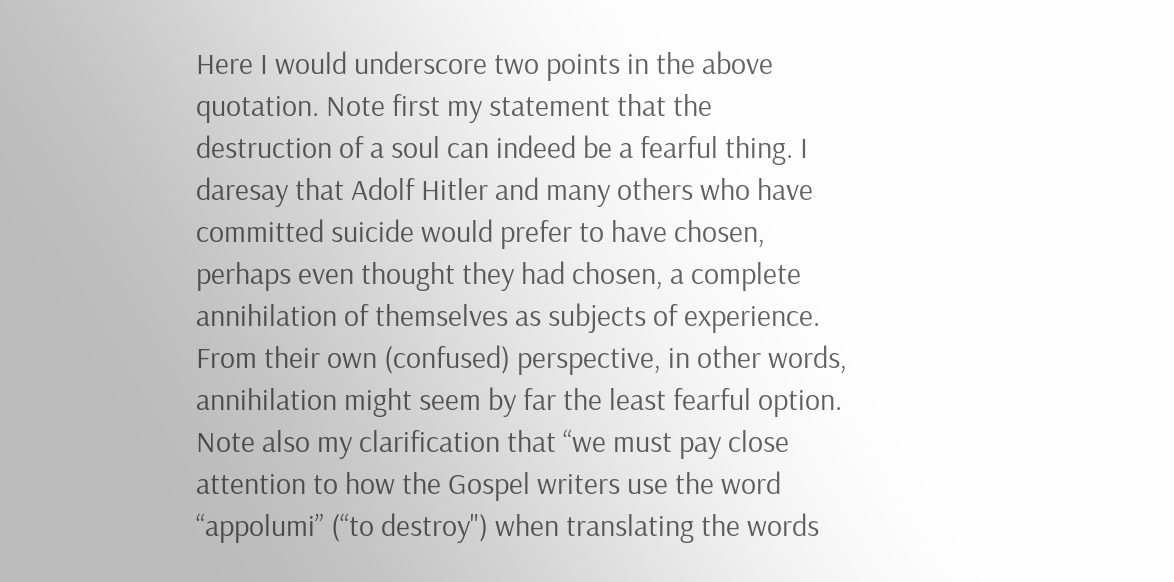Here I would underscore two points in the above quotation. Note first my statement that the destruction of a soul can indeed be a fearful thing. I daresay that Adolf Hitler and many others who have committed suicide would prefer to have chosen, perhaps even thought they had chosen, a complete annihilation of themselves as subjects of experience. From their own (confused) perspective, in other words, annihilation might seem by far the least fearful option. Note also my clarification that “we must pay close attention to how the Gospel writers use the word “appolumi” (“to destroy") when translating the words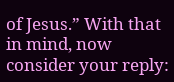of Jesus.” With that in mind, now consider your reply: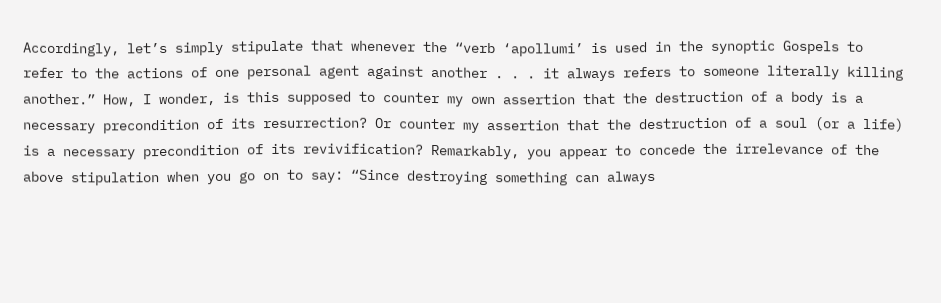Accordingly, let’s simply stipulate that whenever the “verb ‘apollumi’ is used in the synoptic Gospels to refer to the actions of one personal agent against another . . . it always refers to someone literally killing another.” How, I wonder, is this supposed to counter my own assertion that the destruction of a body is a necessary precondition of its resurrection? Or counter my assertion that the destruction of a soul (or a life) is a necessary precondition of its revivification? Remarkably, you appear to concede the irrelevance of the above stipulation when you go on to say: “Since destroying something can always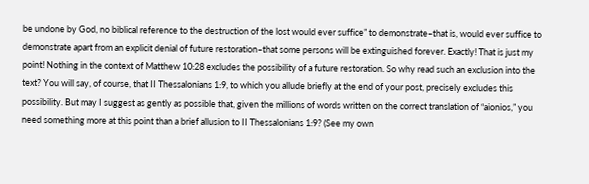be undone by God, no biblical reference to the destruction of the lost would ever suffice” to demonstrate–that is, would ever suffice to demonstrate apart from an explicit denial of future restoration–that some persons will be extinguished forever. Exactly! That is just my point! Nothing in the context of Matthew 10:28 excludes the possibility of a future restoration. So why read such an exclusion into the text? You will say, of course, that II Thessalonians 1:9, to which you allude briefly at the end of your post, precisely excludes this possibility. But may I suggest as gently as possible that, given the millions of words written on the correct translation of “aionios,” you need something more at this point than a brief allusion to II Thessalonians 1:9? (See my own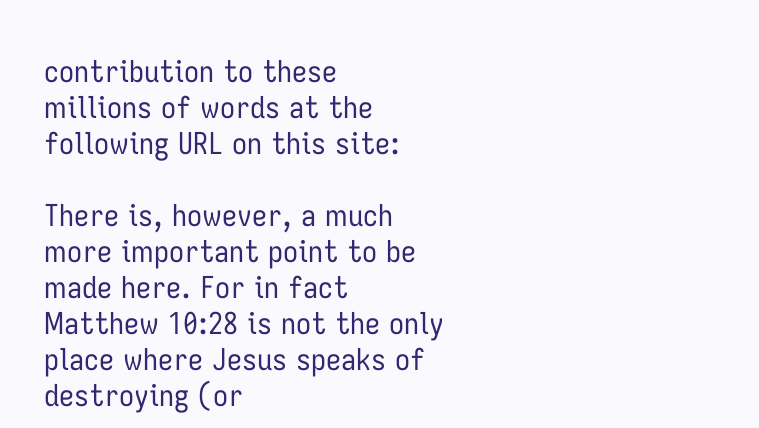contribution to these millions of words at the following URL on this site:

There is, however, a much more important point to be made here. For in fact Matthew 10:28 is not the only place where Jesus speaks of destroying (or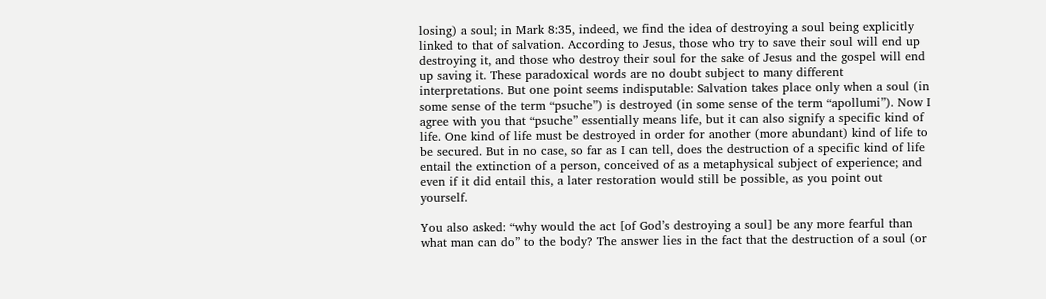losing) a soul; in Mark 8:35, indeed, we find the idea of destroying a soul being explicitly linked to that of salvation. According to Jesus, those who try to save their soul will end up destroying it, and those who destroy their soul for the sake of Jesus and the gospel will end up saving it. These paradoxical words are no doubt subject to many different interpretations. But one point seems indisputable: Salvation takes place only when a soul (in some sense of the term “psuche”) is destroyed (in some sense of the term “apollumi”). Now I agree with you that “psuche” essentially means life, but it can also signify a specific kind of life. One kind of life must be destroyed in order for another (more abundant) kind of life to be secured. But in no case, so far as I can tell, does the destruction of a specific kind of life entail the extinction of a person, conceived of as a metaphysical subject of experience; and even if it did entail this, a later restoration would still be possible, as you point out yourself.

You also asked: “why would the act [of God’s destroying a soul] be any more fearful than what man can do” to the body? The answer lies in the fact that the destruction of a soul (or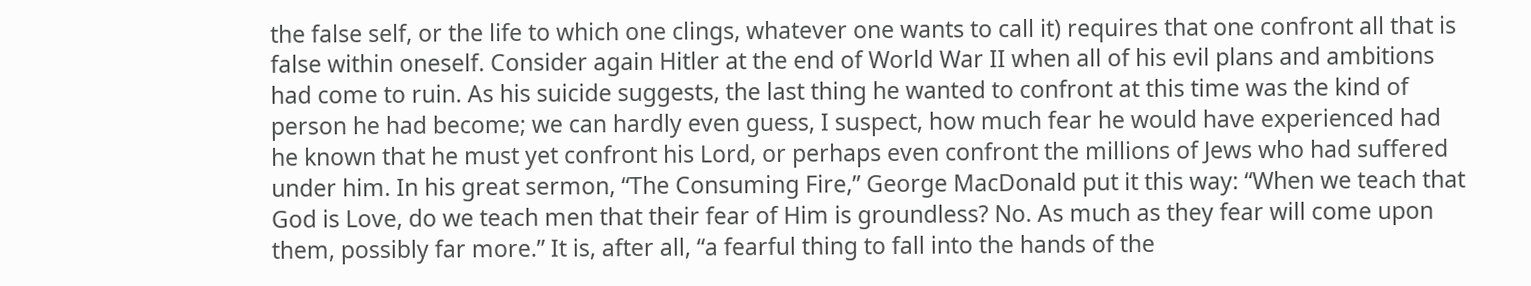the false self, or the life to which one clings, whatever one wants to call it) requires that one confront all that is false within oneself. Consider again Hitler at the end of World War II when all of his evil plans and ambitions had come to ruin. As his suicide suggests, the last thing he wanted to confront at this time was the kind of person he had become; we can hardly even guess, I suspect, how much fear he would have experienced had he known that he must yet confront his Lord, or perhaps even confront the millions of Jews who had suffered under him. In his great sermon, “The Consuming Fire,” George MacDonald put it this way: “When we teach that God is Love, do we teach men that their fear of Him is groundless? No. As much as they fear will come upon them, possibly far more.” It is, after all, “a fearful thing to fall into the hands of the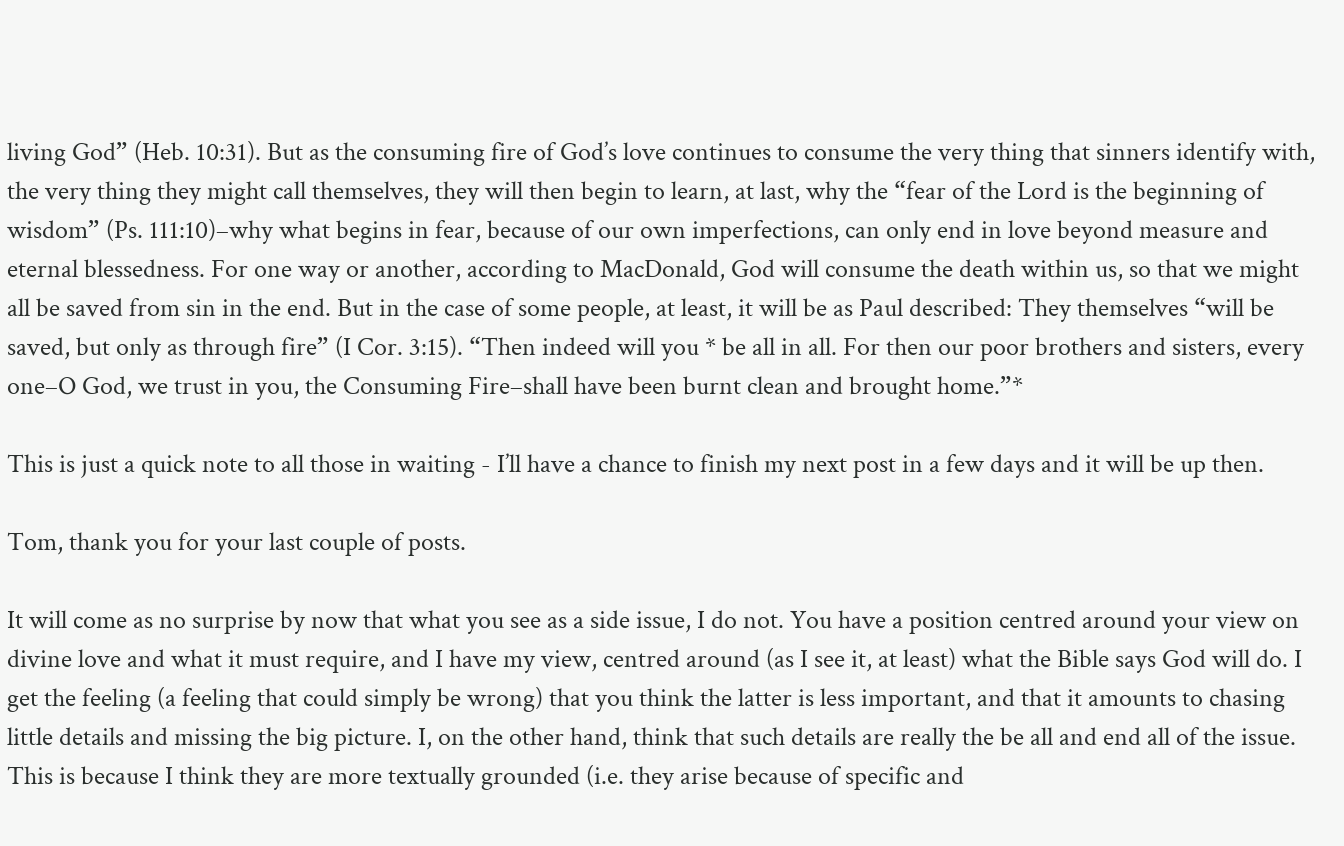living God” (Heb. 10:31). But as the consuming fire of God’s love continues to consume the very thing that sinners identify with, the very thing they might call themselves, they will then begin to learn, at last, why the “fear of the Lord is the beginning of wisdom” (Ps. 111:10)–why what begins in fear, because of our own imperfections, can only end in love beyond measure and eternal blessedness. For one way or another, according to MacDonald, God will consume the death within us, so that we might all be saved from sin in the end. But in the case of some people, at least, it will be as Paul described: They themselves “will be saved, but only as through fire” (I Cor. 3:15). “Then indeed will you * be all in all. For then our poor brothers and sisters, every one–O God, we trust in you, the Consuming Fire–shall have been burnt clean and brought home.”*

This is just a quick note to all those in waiting - I’ll have a chance to finish my next post in a few days and it will be up then.

Tom, thank you for your last couple of posts.

It will come as no surprise by now that what you see as a side issue, I do not. You have a position centred around your view on divine love and what it must require, and I have my view, centred around (as I see it, at least) what the Bible says God will do. I get the feeling (a feeling that could simply be wrong) that you think the latter is less important, and that it amounts to chasing little details and missing the big picture. I, on the other hand, think that such details are really the be all and end all of the issue. This is because I think they are more textually grounded (i.e. they arise because of specific and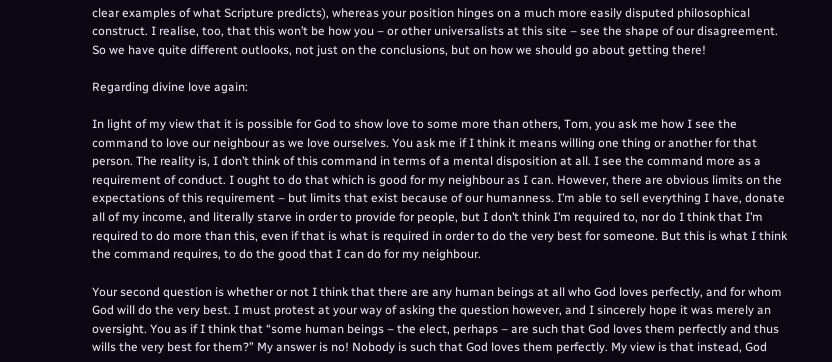clear examples of what Scripture predicts), whereas your position hinges on a much more easily disputed philosophical construct. I realise, too, that this won’t be how you – or other universalists at this site – see the shape of our disagreement. So we have quite different outlooks, not just on the conclusions, but on how we should go about getting there!

Regarding divine love again:

In light of my view that it is possible for God to show love to some more than others, Tom, you ask me how I see the command to love our neighbour as we love ourselves. You ask me if I think it means willing one thing or another for that person. The reality is, I don’t think of this command in terms of a mental disposition at all. I see the command more as a requirement of conduct. I ought to do that which is good for my neighbour as I can. However, there are obvious limits on the expectations of this requirement – but limits that exist because of our humanness. I’m able to sell everything I have, donate all of my income, and literally starve in order to provide for people, but I don’t think I’m required to, nor do I think that I’m required to do more than this, even if that is what is required in order to do the very best for someone. But this is what I think the command requires, to do the good that I can do for my neighbour.

Your second question is whether or not I think that there are any human beings at all who God loves perfectly, and for whom God will do the very best. I must protest at your way of asking the question however, and I sincerely hope it was merely an oversight. You as if I think that “some human beings – the elect, perhaps – are such that God loves them perfectly and thus wills the very best for them?” My answer is no! Nobody is such that God loves them perfectly. My view is that instead, God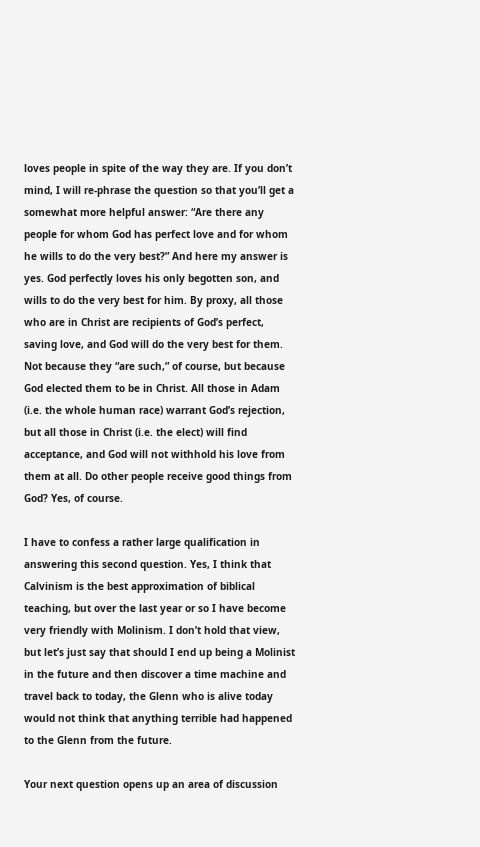loves people in spite of the way they are. If you don’t mind, I will re-phrase the question so that you’ll get a somewhat more helpful answer: “Are there any people for whom God has perfect love and for whom he wills to do the very best?” And here my answer is yes. God perfectly loves his only begotten son, and wills to do the very best for him. By proxy, all those who are in Christ are recipients of God’s perfect, saving love, and God will do the very best for them. Not because they “are such,” of course, but because God elected them to be in Christ. All those in Adam (i.e. the whole human race) warrant God’s rejection, but all those in Christ (i.e. the elect) will find acceptance, and God will not withhold his love from them at all. Do other people receive good things from God? Yes, of course.

I have to confess a rather large qualification in answering this second question. Yes, I think that Calvinism is the best approximation of biblical teaching, but over the last year or so I have become very friendly with Molinism. I don’t hold that view, but let’s just say that should I end up being a Molinist in the future and then discover a time machine and travel back to today, the Glenn who is alive today would not think that anything terrible had happened to the Glenn from the future.

Your next question opens up an area of discussion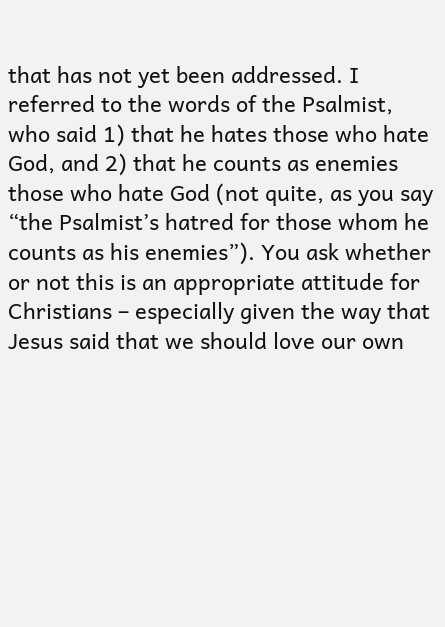that has not yet been addressed. I referred to the words of the Psalmist, who said 1) that he hates those who hate God, and 2) that he counts as enemies those who hate God (not quite, as you say “the Psalmist’s hatred for those whom he counts as his enemies”). You ask whether or not this is an appropriate attitude for Christians – especially given the way that Jesus said that we should love our own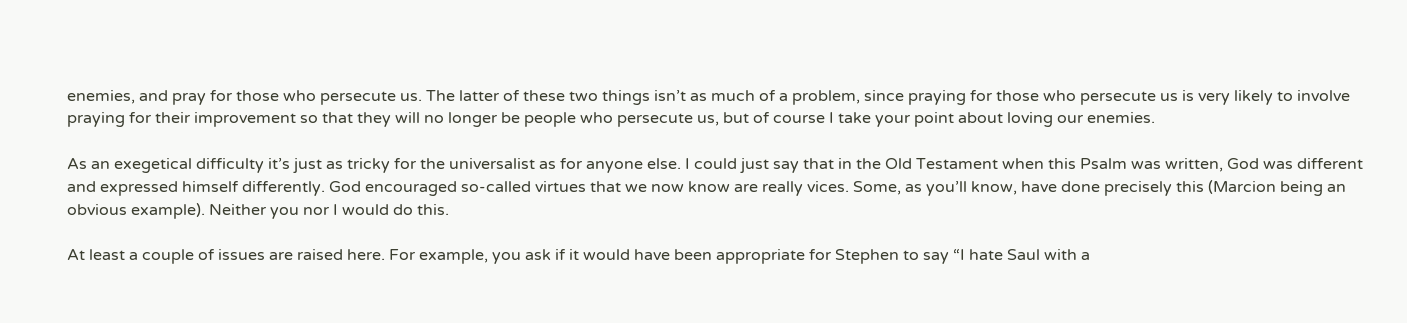enemies, and pray for those who persecute us. The latter of these two things isn’t as much of a problem, since praying for those who persecute us is very likely to involve praying for their improvement so that they will no longer be people who persecute us, but of course I take your point about loving our enemies.

As an exegetical difficulty it’s just as tricky for the universalist as for anyone else. I could just say that in the Old Testament when this Psalm was written, God was different and expressed himself differently. God encouraged so-called virtues that we now know are really vices. Some, as you’ll know, have done precisely this (Marcion being an obvious example). Neither you nor I would do this.

At least a couple of issues are raised here. For example, you ask if it would have been appropriate for Stephen to say “I hate Saul with a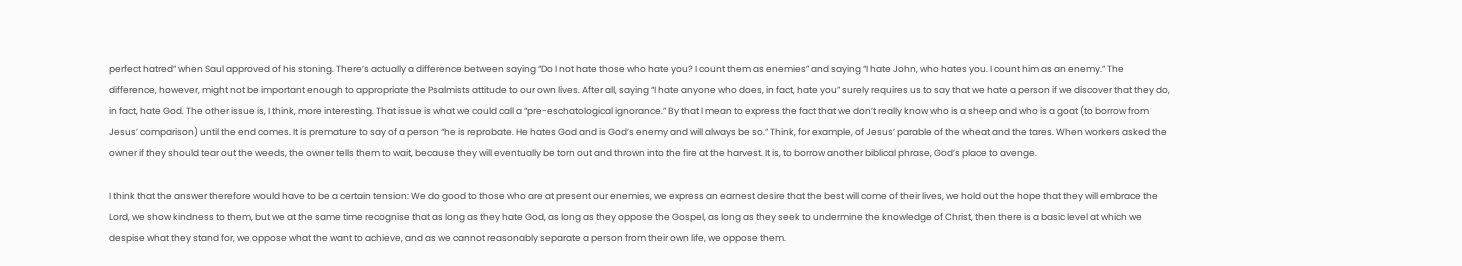perfect hatred” when Saul approved of his stoning. There’s actually a difference between saying “Do I not hate those who hate you? I count them as enemies” and saying “I hate John, who hates you. I count him as an enemy.” The difference, however, might not be important enough to appropriate the Psalmists attitude to our own lives. After all, saying “I hate anyone who does, in fact, hate you” surely requires us to say that we hate a person if we discover that they do, in fact, hate God. The other issue is, I think, more interesting. That issue is what we could call a “pre-eschatological ignorance.” By that I mean to express the fact that we don’t really know who is a sheep and who is a goat (to borrow from Jesus’ comparison) until the end comes. It is premature to say of a person “he is reprobate. He hates God and is God’s enemy and will always be so.” Think, for example, of Jesus’ parable of the wheat and the tares. When workers asked the owner if they should tear out the weeds, the owner tells them to wait, because they will eventually be torn out and thrown into the fire at the harvest. It is, to borrow another biblical phrase, God’s place to avenge.

I think that the answer therefore would have to be a certain tension: We do good to those who are at present our enemies, we express an earnest desire that the best will come of their lives, we hold out the hope that they will embrace the Lord, we show kindness to them, but we at the same time recognise that as long as they hate God, as long as they oppose the Gospel, as long as they seek to undermine the knowledge of Christ, then there is a basic level at which we despise what they stand for, we oppose what the want to achieve, and as we cannot reasonably separate a person from their own life, we oppose them.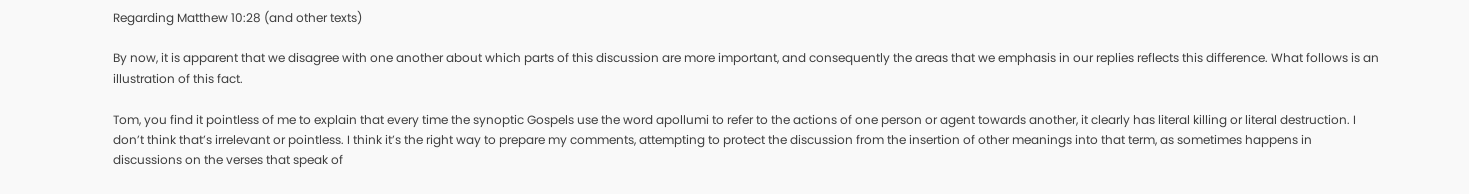Regarding Matthew 10:28 (and other texts)

By now, it is apparent that we disagree with one another about which parts of this discussion are more important, and consequently the areas that we emphasis in our replies reflects this difference. What follows is an illustration of this fact.

Tom, you find it pointless of me to explain that every time the synoptic Gospels use the word apollumi to refer to the actions of one person or agent towards another, it clearly has literal killing or literal destruction. I don’t think that’s irrelevant or pointless. I think it’s the right way to prepare my comments, attempting to protect the discussion from the insertion of other meanings into that term, as sometimes happens in discussions on the verses that speak of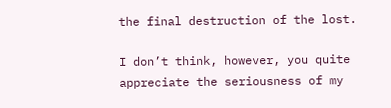the final destruction of the lost.

I don’t think, however, you quite appreciate the seriousness of my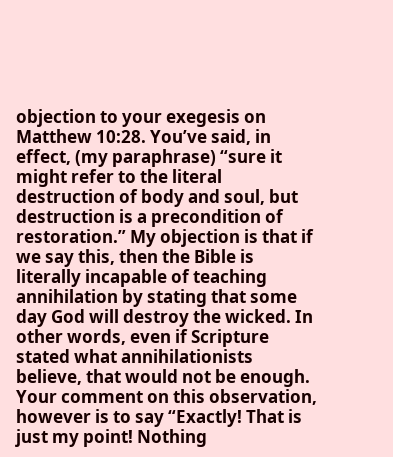objection to your exegesis on Matthew 10:28. You’ve said, in effect, (my paraphrase) “sure it might refer to the literal destruction of body and soul, but destruction is a precondition of restoration.” My objection is that if we say this, then the Bible is literally incapable of teaching annihilation by stating that some day God will destroy the wicked. In other words, even if Scripture stated what annihilationists believe, that would not be enough. Your comment on this observation, however is to say “Exactly! That is just my point! Nothing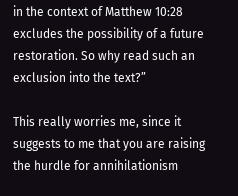in the context of Matthew 10:28 excludes the possibility of a future restoration. So why read such an exclusion into the text?”

This really worries me, since it suggests to me that you are raising the hurdle for annihilationism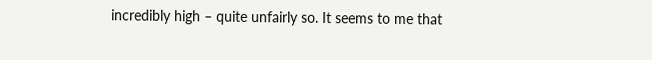incredibly high – quite unfairly so. It seems to me that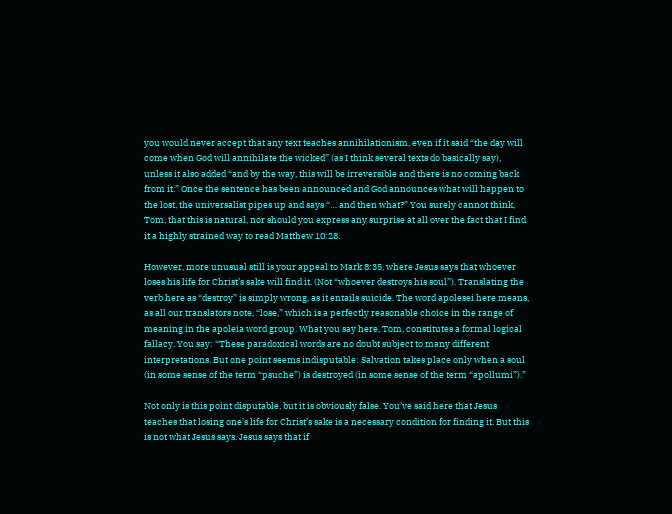you would never accept that any text teaches annihilationism, even if it said “the day will come when God will annihilate the wicked” (as I think several texts do basically say), unless it also added “and by the way, this will be irreversible and there is no coming back from it.” Once the sentence has been announced and God announces what will happen to the lost, the universalist pipes up and says “… and then what?” You surely cannot think, Tom, that this is natural, nor should you express any surprise at all over the fact that I find it a highly strained way to read Matthew 10:28.

However, more unusual still is your appeal to Mark 8:35, where Jesus says that whoever loses his life for Christ’s sake will find it. (Not “whoever destroys his soul”). Translating the verb here as “destroy” is simply wrong, as it entails suicide. The word apolesei here means, as all our translators note, “lose,” which is a perfectly reasonable choice in the range of meaning in the apoleia word group. What you say here, Tom, constitutes a formal logical fallacy. You say: “These paradoxical words are no doubt subject to many different interpretations. But one point seems indisputable: Salvation takes place only when a soul (in some sense of the term “psuche”) is destroyed (in some sense of the term “apollumi”).”

Not only is this point disputable, but it is obviously false. You’ve said here that Jesus teaches that losing one’s life for Christ’s sake is a necessary condition for finding it. But this is not what Jesus says. Jesus says that if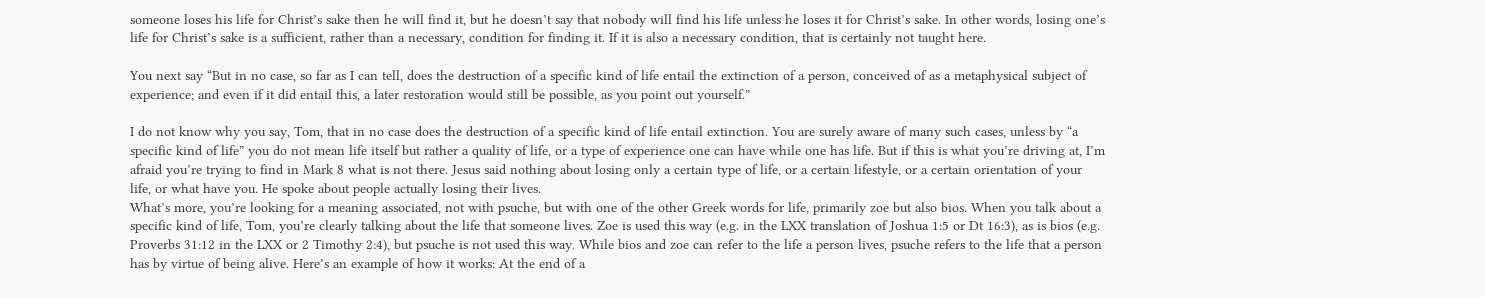someone loses his life for Christ’s sake then he will find it, but he doesn’t say that nobody will find his life unless he loses it for Christ’s sake. In other words, losing one’s life for Christ’s sake is a sufficient, rather than a necessary, condition for finding it. If it is also a necessary condition, that is certainly not taught here.

You next say “But in no case, so far as I can tell, does the destruction of a specific kind of life entail the extinction of a person, conceived of as a metaphysical subject of experience; and even if it did entail this, a later restoration would still be possible, as you point out yourself.”

I do not know why you say, Tom, that in no case does the destruction of a specific kind of life entail extinction. You are surely aware of many such cases, unless by “a specific kind of life” you do not mean life itself but rather a quality of life, or a type of experience one can have while one has life. But if this is what you’re driving at, I’m afraid you’re trying to find in Mark 8 what is not there. Jesus said nothing about losing only a certain type of life, or a certain lifestyle, or a certain orientation of your life, or what have you. He spoke about people actually losing their lives.
What’s more, you’re looking for a meaning associated, not with psuche, but with one of the other Greek words for life, primarily zoe but also bios. When you talk about a specific kind of life, Tom, you’re clearly talking about the life that someone lives. Zoe is used this way (e.g. in the LXX translation of Joshua 1:5 or Dt 16:3), as is bios (e.g. Proverbs 31:12 in the LXX or 2 Timothy 2:4), but psuche is not used this way. While bios and zoe can refer to the life a person lives, psuche refers to the life that a person has by virtue of being alive. Here’s an example of how it works: At the end of a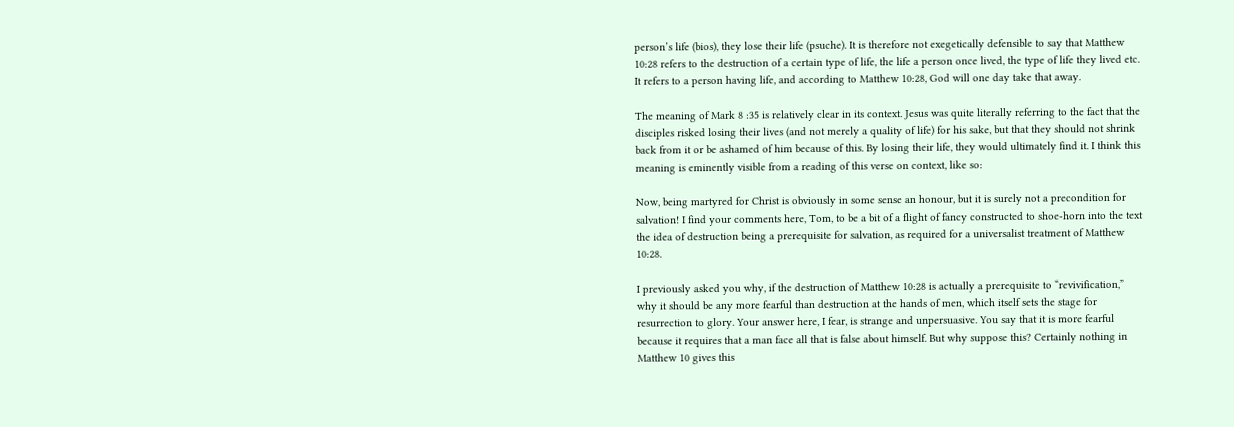person’s life (bios), they lose their life (psuche). It is therefore not exegetically defensible to say that Matthew 10:28 refers to the destruction of a certain type of life, the life a person once lived, the type of life they lived etc. It refers to a person having life, and according to Matthew 10:28, God will one day take that away.

The meaning of Mark 8 :35 is relatively clear in its context. Jesus was quite literally referring to the fact that the disciples risked losing their lives (and not merely a quality of life) for his sake, but that they should not shrink back from it or be ashamed of him because of this. By losing their life, they would ultimately find it. I think this meaning is eminently visible from a reading of this verse on context, like so:

Now, being martyred for Christ is obviously in some sense an honour, but it is surely not a precondition for salvation! I find your comments here, Tom, to be a bit of a flight of fancy constructed to shoe-horn into the text the idea of destruction being a prerequisite for salvation, as required for a universalist treatment of Matthew 10:28.

I previously asked you why, if the destruction of Matthew 10:28 is actually a prerequisite to “revivification,” why it should be any more fearful than destruction at the hands of men, which itself sets the stage for resurrection to glory. Your answer here, I fear, is strange and unpersuasive. You say that it is more fearful because it requires that a man face all that is false about himself. But why suppose this? Certainly nothing in Matthew 10 gives this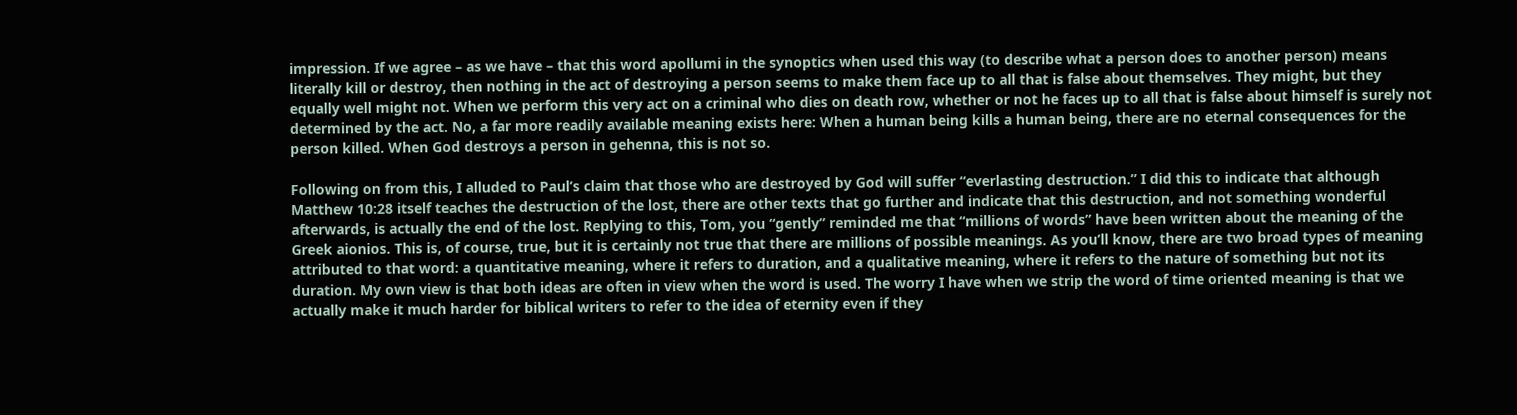impression. If we agree – as we have – that this word apollumi in the synoptics when used this way (to describe what a person does to another person) means literally kill or destroy, then nothing in the act of destroying a person seems to make them face up to all that is false about themselves. They might, but they equally well might not. When we perform this very act on a criminal who dies on death row, whether or not he faces up to all that is false about himself is surely not determined by the act. No, a far more readily available meaning exists here: When a human being kills a human being, there are no eternal consequences for the person killed. When God destroys a person in gehenna, this is not so.

Following on from this, I alluded to Paul’s claim that those who are destroyed by God will suffer “everlasting destruction.” I did this to indicate that although Matthew 10:28 itself teaches the destruction of the lost, there are other texts that go further and indicate that this destruction, and not something wonderful afterwards, is actually the end of the lost. Replying to this, Tom, you “gently” reminded me that “millions of words” have been written about the meaning of the Greek aionios. This is, of course, true, but it is certainly not true that there are millions of possible meanings. As you’ll know, there are two broad types of meaning attributed to that word: a quantitative meaning, where it refers to duration, and a qualitative meaning, where it refers to the nature of something but not its duration. My own view is that both ideas are often in view when the word is used. The worry I have when we strip the word of time oriented meaning is that we actually make it much harder for biblical writers to refer to the idea of eternity even if they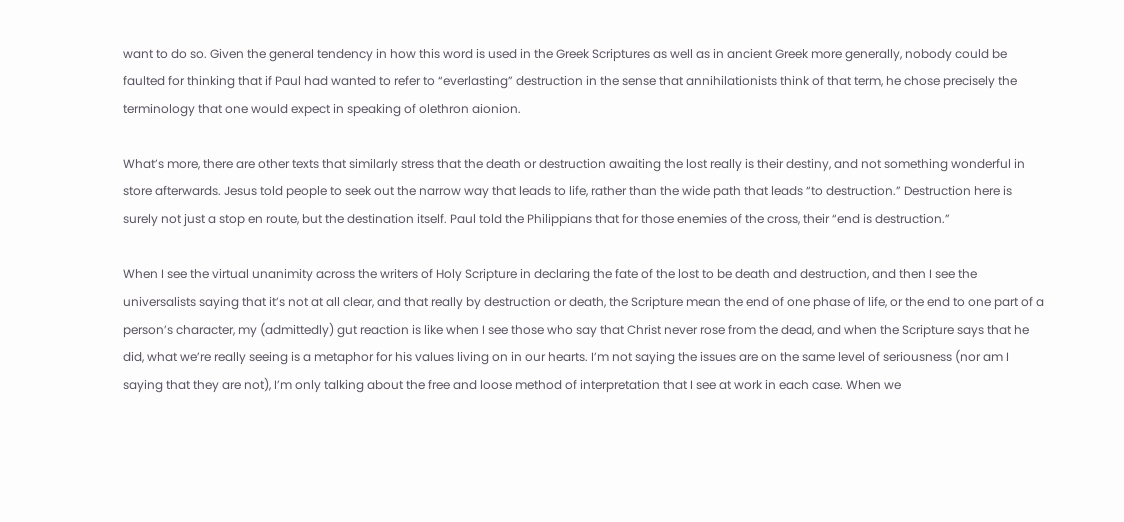want to do so. Given the general tendency in how this word is used in the Greek Scriptures as well as in ancient Greek more generally, nobody could be faulted for thinking that if Paul had wanted to refer to “everlasting” destruction in the sense that annihilationists think of that term, he chose precisely the terminology that one would expect in speaking of olethron aionion.

What’s more, there are other texts that similarly stress that the death or destruction awaiting the lost really is their destiny, and not something wonderful in store afterwards. Jesus told people to seek out the narrow way that leads to life, rather than the wide path that leads “to destruction.” Destruction here is surely not just a stop en route, but the destination itself. Paul told the Philippians that for those enemies of the cross, their “end is destruction.”

When I see the virtual unanimity across the writers of Holy Scripture in declaring the fate of the lost to be death and destruction, and then I see the universalists saying that it’s not at all clear, and that really by destruction or death, the Scripture mean the end of one phase of life, or the end to one part of a person’s character, my (admittedly) gut reaction is like when I see those who say that Christ never rose from the dead, and when the Scripture says that he did, what we’re really seeing is a metaphor for his values living on in our hearts. I’m not saying the issues are on the same level of seriousness (nor am I saying that they are not), I’m only talking about the free and loose method of interpretation that I see at work in each case. When we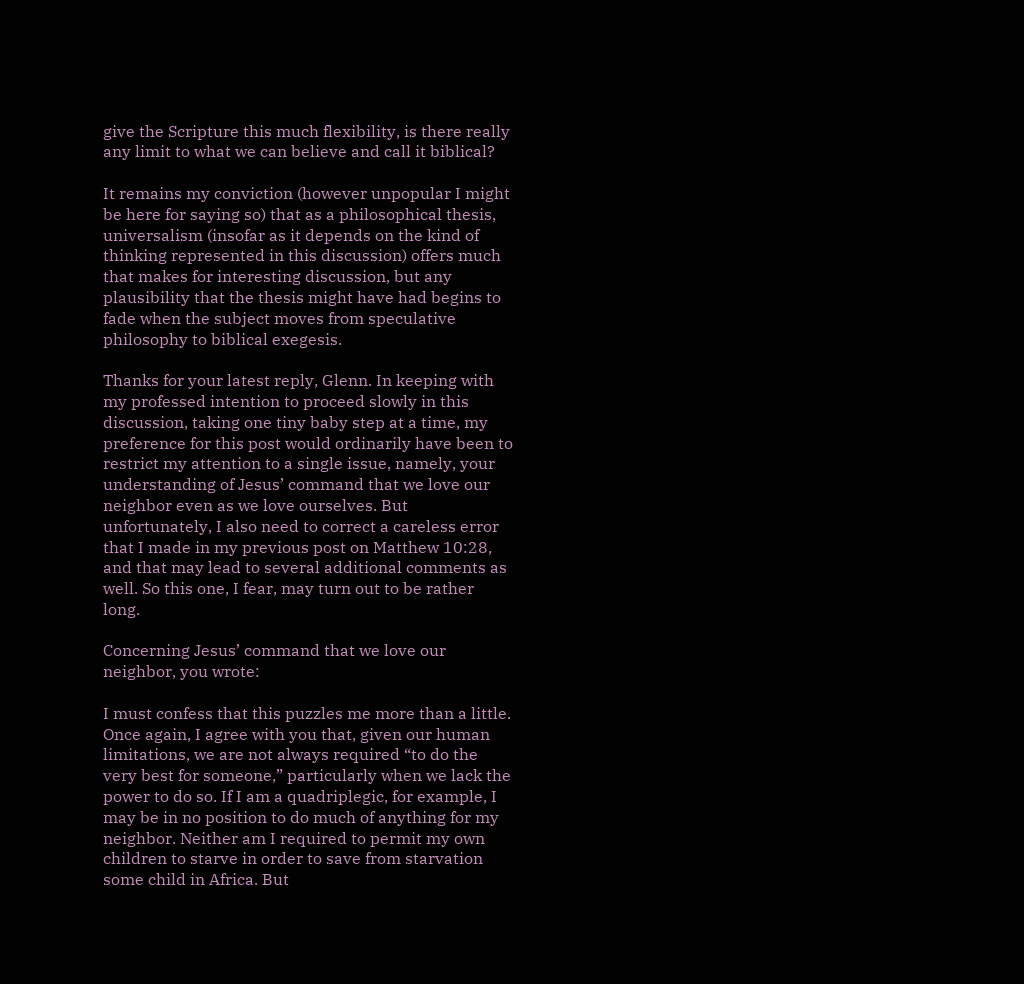give the Scripture this much flexibility, is there really any limit to what we can believe and call it biblical?

It remains my conviction (however unpopular I might be here for saying so) that as a philosophical thesis, universalism (insofar as it depends on the kind of thinking represented in this discussion) offers much that makes for interesting discussion, but any plausibility that the thesis might have had begins to fade when the subject moves from speculative philosophy to biblical exegesis.

Thanks for your latest reply, Glenn. In keeping with my professed intention to proceed slowly in this discussion, taking one tiny baby step at a time, my preference for this post would ordinarily have been to restrict my attention to a single issue, namely, your understanding of Jesus’ command that we love our neighbor even as we love ourselves. But unfortunately, I also need to correct a careless error that I made in my previous post on Matthew 10:28, and that may lead to several additional comments as well. So this one, I fear, may turn out to be rather long.

Concerning Jesus’ command that we love our neighbor, you wrote:

I must confess that this puzzles me more than a little. Once again, I agree with you that, given our human limitations, we are not always required “to do the very best for someone,” particularly when we lack the power to do so. If I am a quadriplegic, for example, I may be in no position to do much of anything for my neighbor. Neither am I required to permit my own children to starve in order to save from starvation some child in Africa. But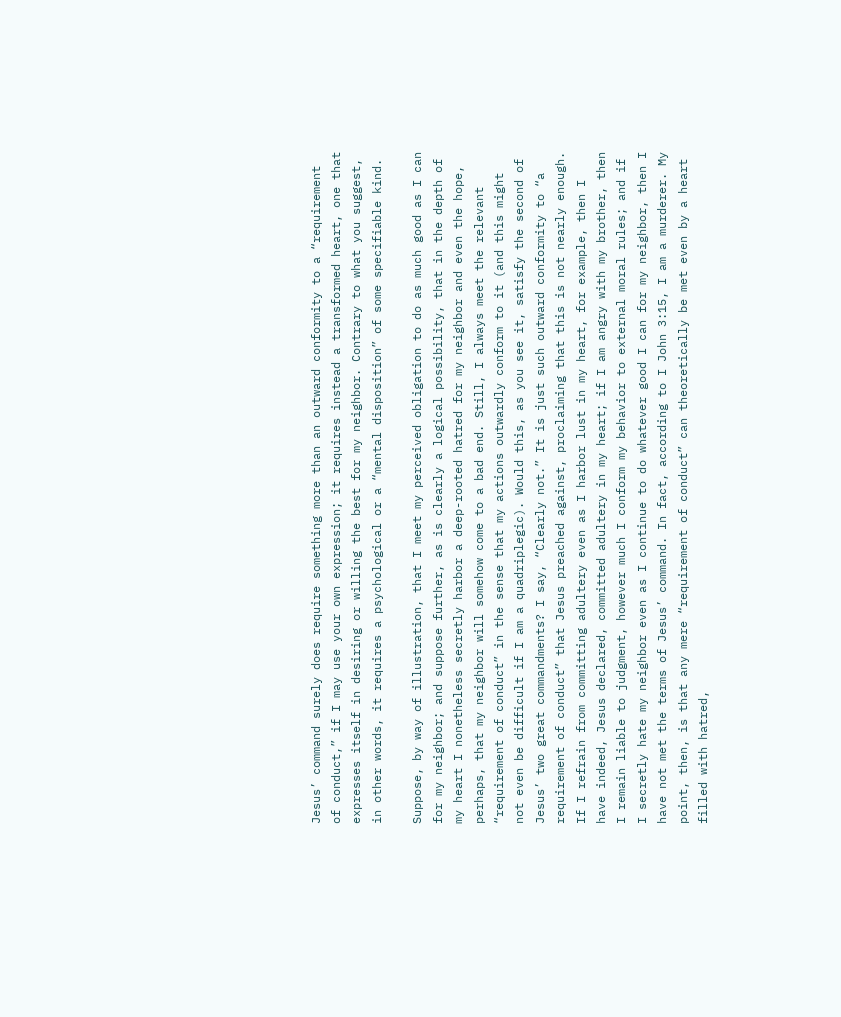Jesus’ command surely does require something more than an outward conformity to a “requirement of conduct,” if I may use your own expression; it requires instead a transformed heart, one that expresses itself in desiring or willing the best for my neighbor. Contrary to what you suggest, in other words, it requires a psychological or a “mental disposition” of some specifiable kind.

Suppose, by way of illustration, that I meet my perceived obligation to do as much good as I can for my neighbor; and suppose further, as is clearly a logical possibility, that in the depth of my heart I nonetheless secretly harbor a deep-rooted hatred for my neighbor and even the hope, perhaps, that my neighbor will somehow come to a bad end. Still, I always meet the relevant “requirement of conduct” in the sense that my actions outwardly conform to it (and this might not even be difficult if I am a quadriplegic). Would this, as you see it, satisfy the second of Jesus’ two great commandments? I say, “Clearly not.” It is just such outward conformity to “a requirement of conduct” that Jesus preached against, proclaiming that this is not nearly enough. If I refrain from committing adultery even as I harbor lust in my heart, for example, then I have indeed, Jesus declared, committed adultery in my heart; if I am angry with my brother, then I remain liable to judgment, however much I conform my behavior to external moral rules; and if I secretly hate my neighbor even as I continue to do whatever good I can for my neighbor, then I have not met the terms of Jesus’ command. In fact, according to I John 3:15, I am a murderer. My point, then, is that any mere “requirement of conduct” can theoretically be met even by a heart filled with hatred,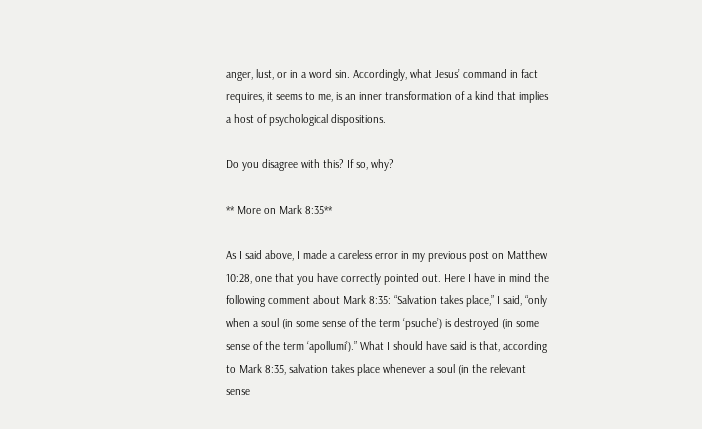anger, lust, or in a word sin. Accordingly, what Jesus’ command in fact requires, it seems to me, is an inner transformation of a kind that implies a host of psychological dispositions.

Do you disagree with this? If so, why?

** More on Mark 8:35**

As I said above, I made a careless error in my previous post on Matthew 10:28, one that you have correctly pointed out. Here I have in mind the following comment about Mark 8:35: “Salvation takes place,” I said, “only when a soul (in some sense of the term ‘psuche’) is destroyed (in some sense of the term ‘apollumi’).” What I should have said is that, according to Mark 8:35, salvation takes place whenever a soul (in the relevant sense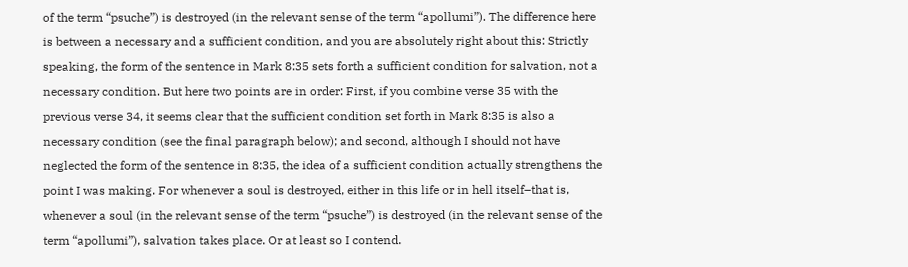of the term “psuche”) is destroyed (in the relevant sense of the term “apollumi”). The difference here is between a necessary and a sufficient condition, and you are absolutely right about this: Strictly speaking, the form of the sentence in Mark 8:35 sets forth a sufficient condition for salvation, not a necessary condition. But here two points are in order: First, if you combine verse 35 with the previous verse 34, it seems clear that the sufficient condition set forth in Mark 8:35 is also a necessary condition (see the final paragraph below); and second, although I should not have neglected the form of the sentence in 8:35, the idea of a sufficient condition actually strengthens the point I was making. For whenever a soul is destroyed, either in this life or in hell itself–that is, whenever a soul (in the relevant sense of the term “psuche”) is destroyed (in the relevant sense of the term “apollumi”), salvation takes place. Or at least so I contend.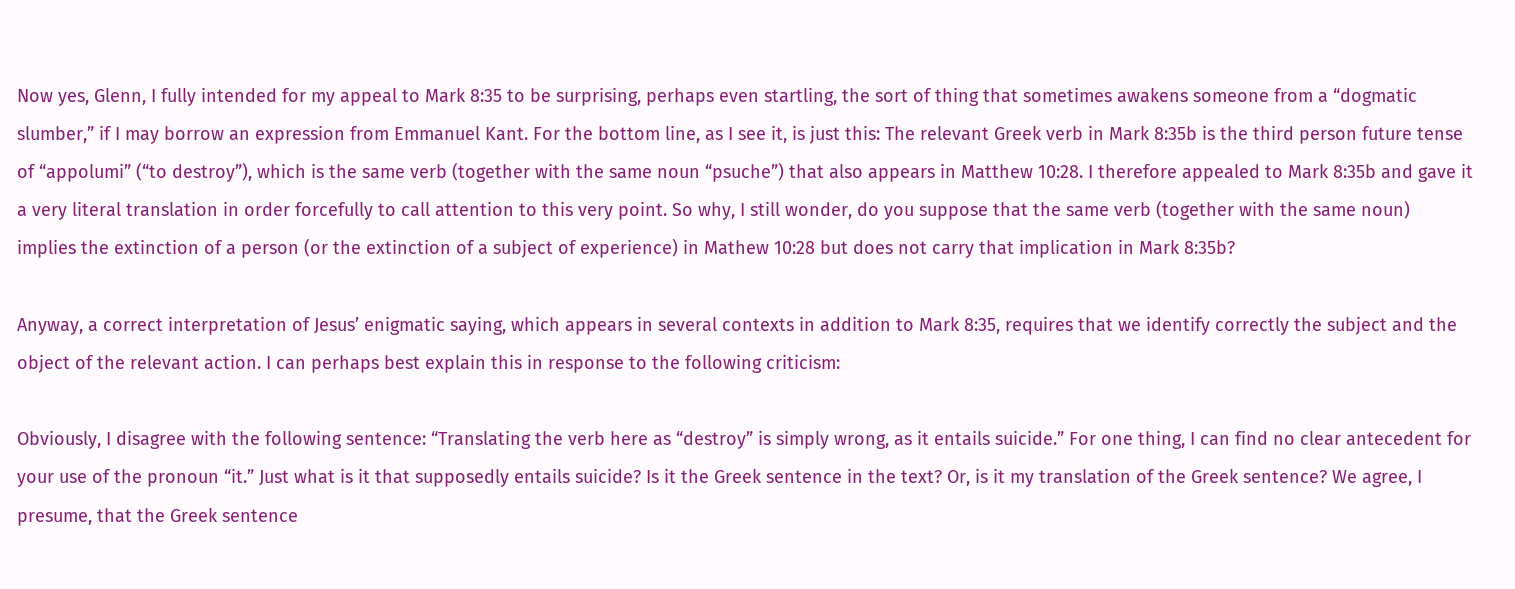Now yes, Glenn, I fully intended for my appeal to Mark 8:35 to be surprising, perhaps even startling, the sort of thing that sometimes awakens someone from a “dogmatic slumber,” if I may borrow an expression from Emmanuel Kant. For the bottom line, as I see it, is just this: The relevant Greek verb in Mark 8:35b is the third person future tense of “appolumi” (“to destroy”), which is the same verb (together with the same noun “psuche”) that also appears in Matthew 10:28. I therefore appealed to Mark 8:35b and gave it a very literal translation in order forcefully to call attention to this very point. So why, I still wonder, do you suppose that the same verb (together with the same noun) implies the extinction of a person (or the extinction of a subject of experience) in Mathew 10:28 but does not carry that implication in Mark 8:35b?

Anyway, a correct interpretation of Jesus’ enigmatic saying, which appears in several contexts in addition to Mark 8:35, requires that we identify correctly the subject and the object of the relevant action. I can perhaps best explain this in response to the following criticism:

Obviously, I disagree with the following sentence: “Translating the verb here as “destroy” is simply wrong, as it entails suicide.” For one thing, I can find no clear antecedent for your use of the pronoun “it.” Just what is it that supposedly entails suicide? Is it the Greek sentence in the text? Or, is it my translation of the Greek sentence? We agree, I presume, that the Greek sentence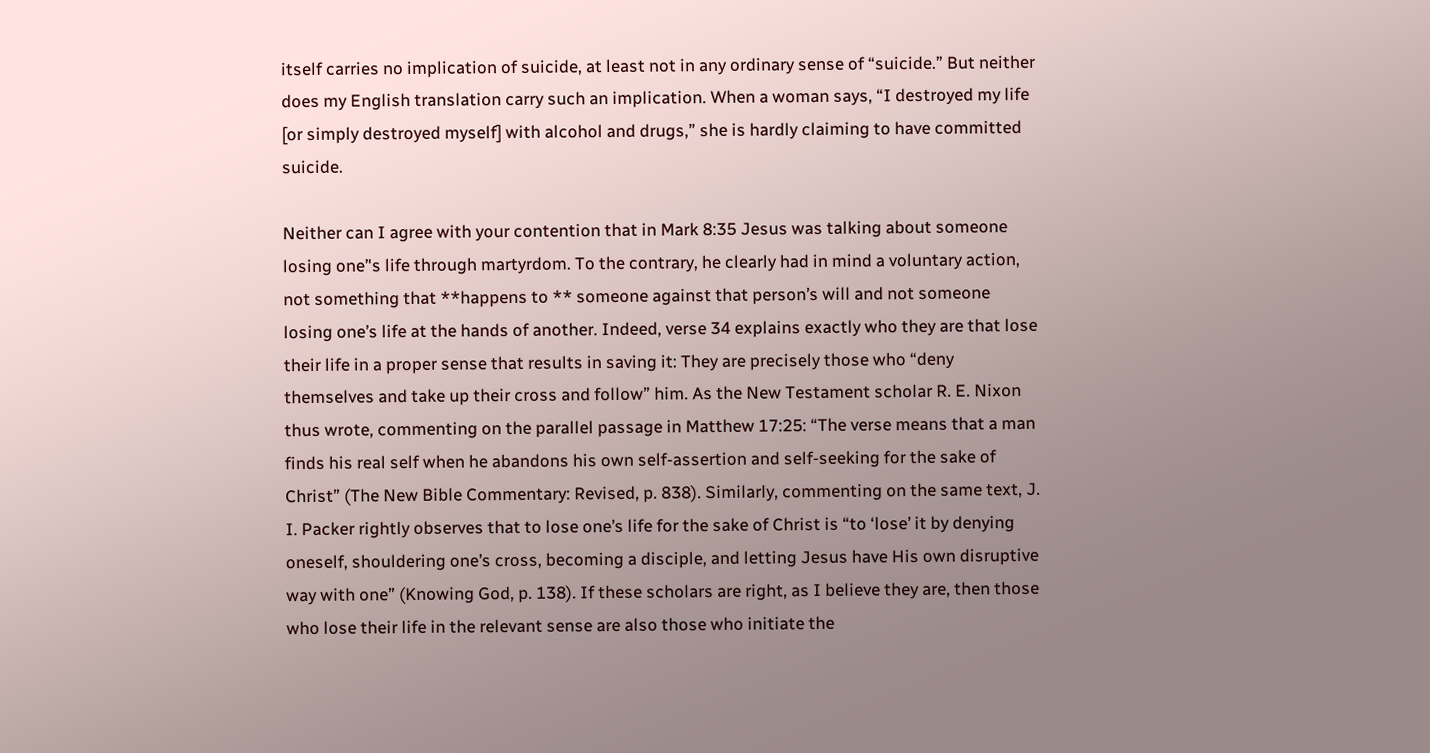itself carries no implication of suicide, at least not in any ordinary sense of “suicide.” But neither does my English translation carry such an implication. When a woman says, “I destroyed my life [or simply destroyed myself] with alcohol and drugs,” she is hardly claiming to have committed suicide.

Neither can I agree with your contention that in Mark 8:35 Jesus was talking about someone losing one’'s life through martyrdom. To the contrary, he clearly had in mind a voluntary action, not something that **happens to ** someone against that person’s will and not someone losing one’s life at the hands of another. Indeed, verse 34 explains exactly who they are that lose their life in a proper sense that results in saving it: They are precisely those who “deny themselves and take up their cross and follow” him. As the New Testament scholar R. E. Nixon thus wrote, commenting on the parallel passage in Matthew 17:25: “The verse means that a man finds his real self when he abandons his own self-assertion and self-seeking for the sake of Christ” (The New Bible Commentary: Revised, p. 838). Similarly, commenting on the same text, J. I. Packer rightly observes that to lose one’s life for the sake of Christ is “to ‘lose’ it by denying oneself, shouldering one’s cross, becoming a disciple, and letting Jesus have His own disruptive way with one” (Knowing God, p. 138). If these scholars are right, as I believe they are, then those who lose their life in the relevant sense are also those who initiate the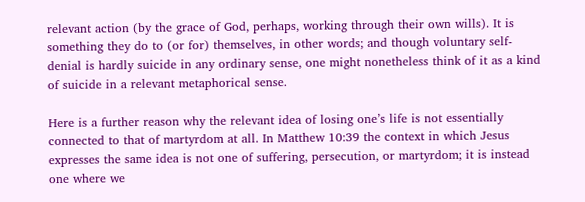relevant action (by the grace of God, perhaps, working through their own wills). It is something they do to (or for) themselves, in other words; and though voluntary self-denial is hardly suicide in any ordinary sense, one might nonetheless think of it as a kind of suicide in a relevant metaphorical sense.

Here is a further reason why the relevant idea of losing one’s life is not essentially connected to that of martyrdom at all. In Matthew 10:39 the context in which Jesus expresses the same idea is not one of suffering, persecution, or martyrdom; it is instead one where we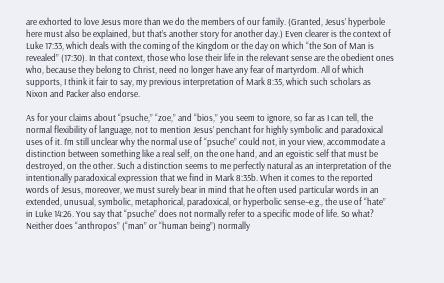are exhorted to love Jesus more than we do the members of our family. (Granted, Jesus’ hyperbole here must also be explained, but that’s another story for another day.) Even clearer is the context of Luke 17:33, which deals with the coming of the Kingdom or the day on which “the Son of Man is revealed” (17:30). In that context, those who lose their life in the relevant sense are the obedient ones who, because they belong to Christ, need no longer have any fear of martyrdom. All of which supports, I think it fair to say, my previous interpretation of Mark 8:35, which such scholars as Nixon and Packer also endorse.

As for your claims about “psuche,” “zoe,” and “bios,” you seem to ignore, so far as I can tell, the normal flexibility of language, not to mention Jesus’ penchant for highly symbolic and paradoxical uses of it. I’m still unclear why the normal use of “psuche” could not, in your view, accommodate a distinction between something like a real self, on the one hand, and an egoistic self that must be destroyed, on the other. Such a distinction seems to me perfectly natural as an interpretation of the intentionally paradoxical expression that we find in Mark 8:35b. When it comes to the reported words of Jesus, moreover, we must surely bear in mind that he often used particular words in an extended, unusual, symbolic, metaphorical, paradoxical, or hyperbolic sense–e.g., the use of “hate” in Luke 14:26. You say that “psuche” does not normally refer to a specific mode of life. So what? Neither does “anthropos” (“man” or “human being”) normally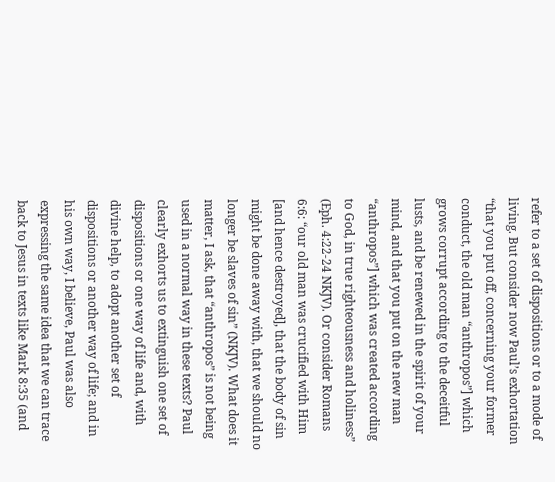refer to a set of dispositions or to a mode of living. But consider now Paul’s exhortation “that you put off, concerning your former conduct, the old man “anthropos”] which grows corrupt according to the deceitful lusts, and be renewed in the spirit of your mind, and that you put on the new man “anthropos”] which was created according to God, in true righteousness and holiness” (Eph. 4:22-24 NKJV). Or consider Romans 6:6: “our old man was crucified with Him [and hence destroyed], that the body of sin might be done away with, that we should no longer be slaves of sin” (NKJV). What does it matter, I ask, that “anthropos” is not being used in a normal way in these texts? Paul clearly exhorts us to extinguish one set of dispositions or one way of life and, with divine help, to adopt another set of dispositions or another way of life; and in his own way, I believe, Paul was also expressing the same idea that we can trace back to Jesus in texts like Mark 8:35 (and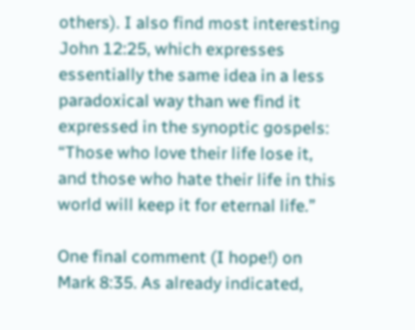others). I also find most interesting John 12:25, which expresses essentially the same idea in a less paradoxical way than we find it expressed in the synoptic gospels: “Those who love their life lose it, and those who hate their life in this world will keep it for eternal life.”

One final comment (I hope!) on Mark 8:35. As already indicated,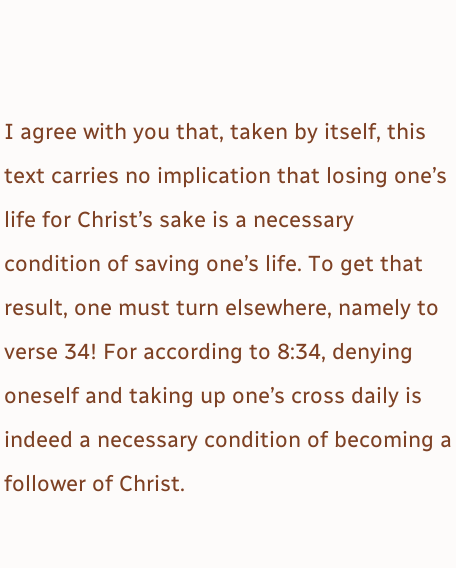I agree with you that, taken by itself, this text carries no implication that losing one’s life for Christ’s sake is a necessary condition of saving one’s life. To get that result, one must turn elsewhere, namely to verse 34! For according to 8:34, denying oneself and taking up one’s cross daily is indeed a necessary condition of becoming a follower of Christ.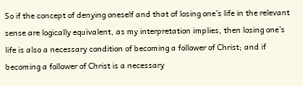So if the concept of denying oneself and that of losing one’s life in the relevant sense are logically equivalent, as my interpretation implies, then losing one’s life is also a necessary condition of becoming a follower of Christ; and if becoming a follower of Christ is a necessary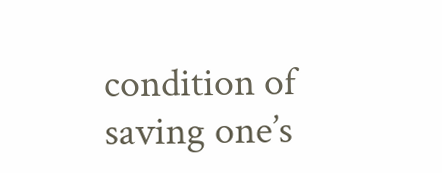condition of saving one’s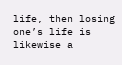life, then losing one’s life is likewise a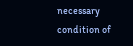necessary condition of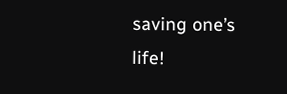saving one’s life!